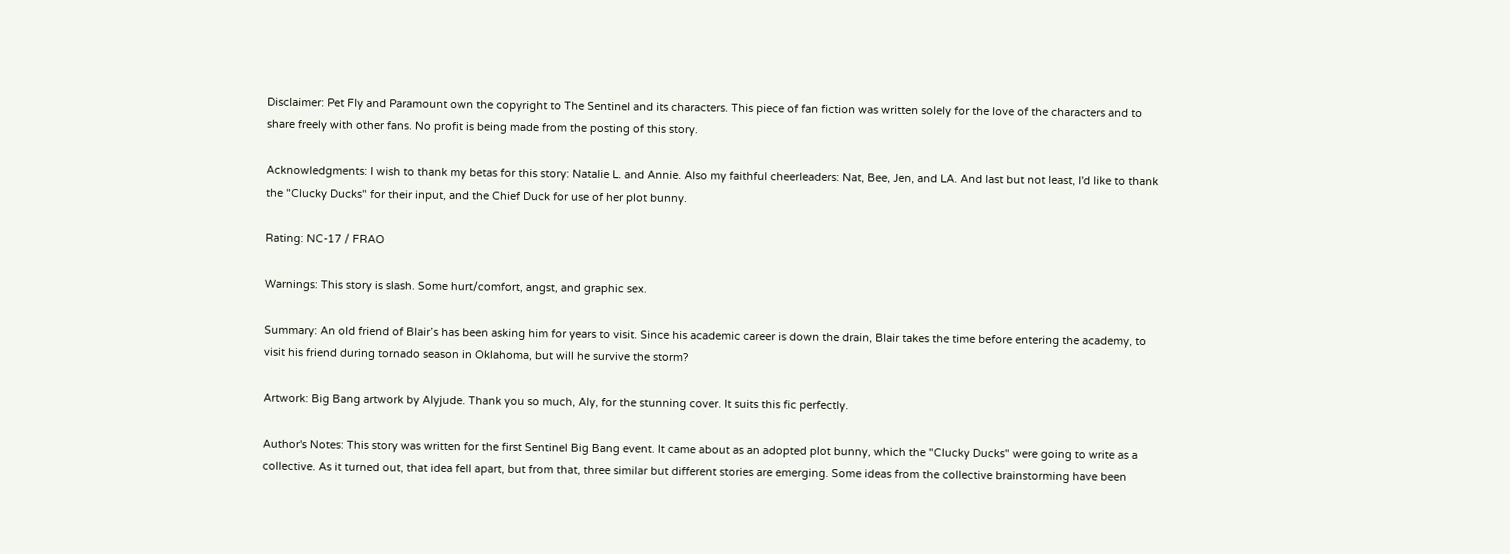Disclaimer: Pet Fly and Paramount own the copyright to The Sentinel and its characters. This piece of fan fiction was written solely for the love of the characters and to share freely with other fans. No profit is being made from the posting of this story.

Acknowledgments: I wish to thank my betas for this story: Natalie L. and Annie. Also my faithful cheerleaders: Nat, Bee, Jen, and LA. And last but not least, I'd like to thank the "Clucky Ducks" for their input, and the Chief Duck for use of her plot bunny.

Rating: NC-17 / FRAO

Warnings: This story is slash. Some hurt/comfort, angst, and graphic sex.

Summary: An old friend of Blair’s has been asking him for years to visit. Since his academic career is down the drain, Blair takes the time before entering the academy, to visit his friend during tornado season in Oklahoma, but will he survive the storm?

Artwork: Big Bang artwork by Alyjude. Thank you so much, Aly, for the stunning cover. It suits this fic perfectly.

Author's Notes: This story was written for the first Sentinel Big Bang event. It came about as an adopted plot bunny, which the "Clucky Ducks" were going to write as a collective. As it turned out, that idea fell apart, but from that, three similar but different stories are emerging. Some ideas from the collective brainstorming have been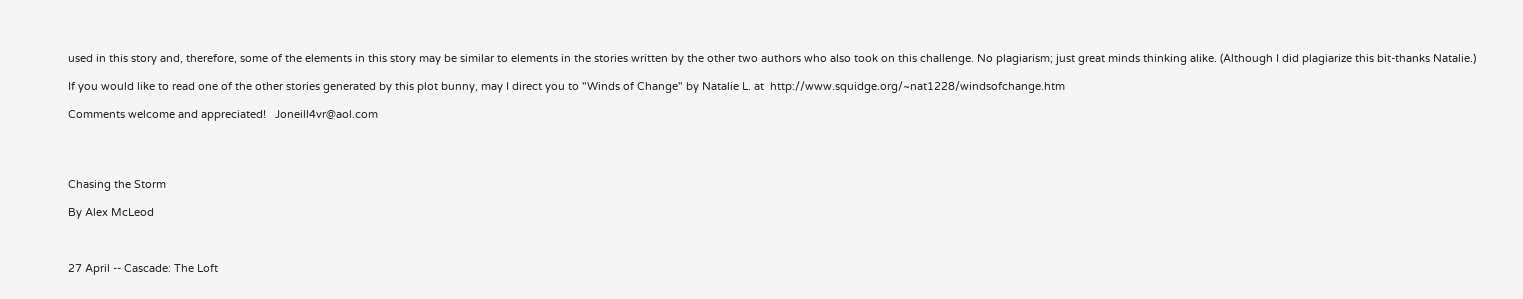used in this story and, therefore, some of the elements in this story may be similar to elements in the stories written by the other two authors who also took on this challenge. No plagiarism; just great minds thinking alike. (Although I did plagiarize this bit-thanks Natalie.)

If you would like to read one of the other stories generated by this plot bunny, may I direct you to "Winds of Change" by Natalie L. at  http://www.squidge.org/~nat1228/windsofchange.htm

Comments welcome and appreciated!   Joneill4vr@aol.com




Chasing the Storm

By Alex McLeod



27 April -- Cascade: The Loft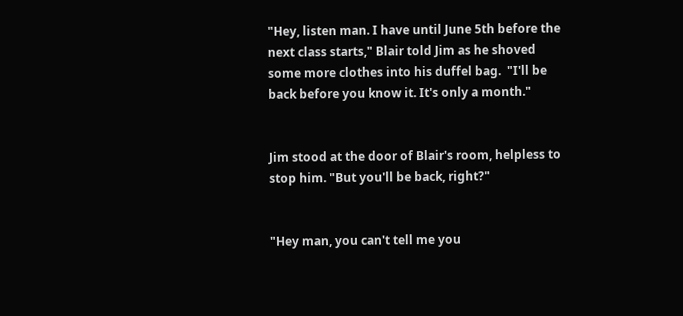"Hey, listen man. I have until June 5th before the next class starts," Blair told Jim as he shoved some more clothes into his duffel bag.  "I'll be back before you know it. It's only a month."


Jim stood at the door of Blair's room, helpless to stop him. "But you'll be back, right?"


"Hey man, you can't tell me you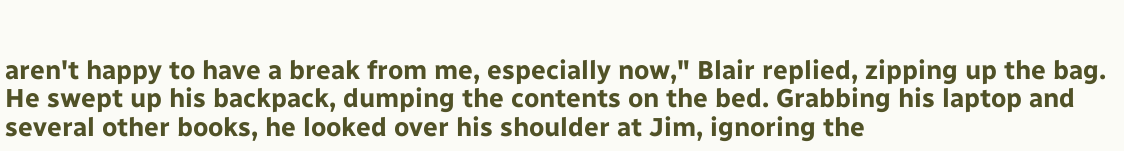aren't happy to have a break from me, especially now," Blair replied, zipping up the bag. He swept up his backpack, dumping the contents on the bed. Grabbing his laptop and several other books, he looked over his shoulder at Jim, ignoring the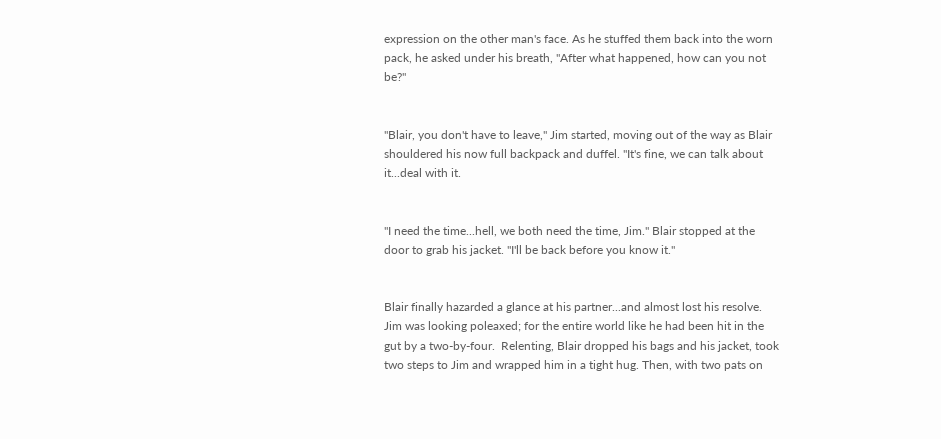expression on the other man's face. As he stuffed them back into the worn pack, he asked under his breath, "After what happened, how can you not be?"


"Blair, you don't have to leave," Jim started, moving out of the way as Blair shouldered his now full backpack and duffel. "It's fine, we can talk about it...deal with it.


"I need the time...hell, we both need the time, Jim." Blair stopped at the door to grab his jacket. "I'll be back before you know it."


Blair finally hazarded a glance at his partner...and almost lost his resolve. Jim was looking poleaxed; for the entire world like he had been hit in the gut by a two-by-four.  Relenting, Blair dropped his bags and his jacket, took two steps to Jim and wrapped him in a tight hug. Then, with two pats on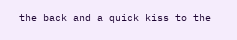the back and a quick kiss to the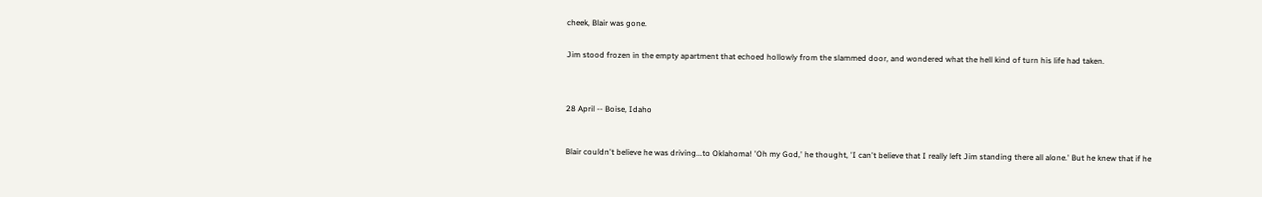cheek, Blair was gone.


Jim stood frozen in the empty apartment that echoed hollowly from the slammed door, and wondered what the hell kind of turn his life had taken.




28 April -- Boise, Idaho



Blair couldn't believe he was driving...to Oklahoma! 'Oh my God,' he thought, 'I can't believe that I really left Jim standing there all alone.' But he knew that if he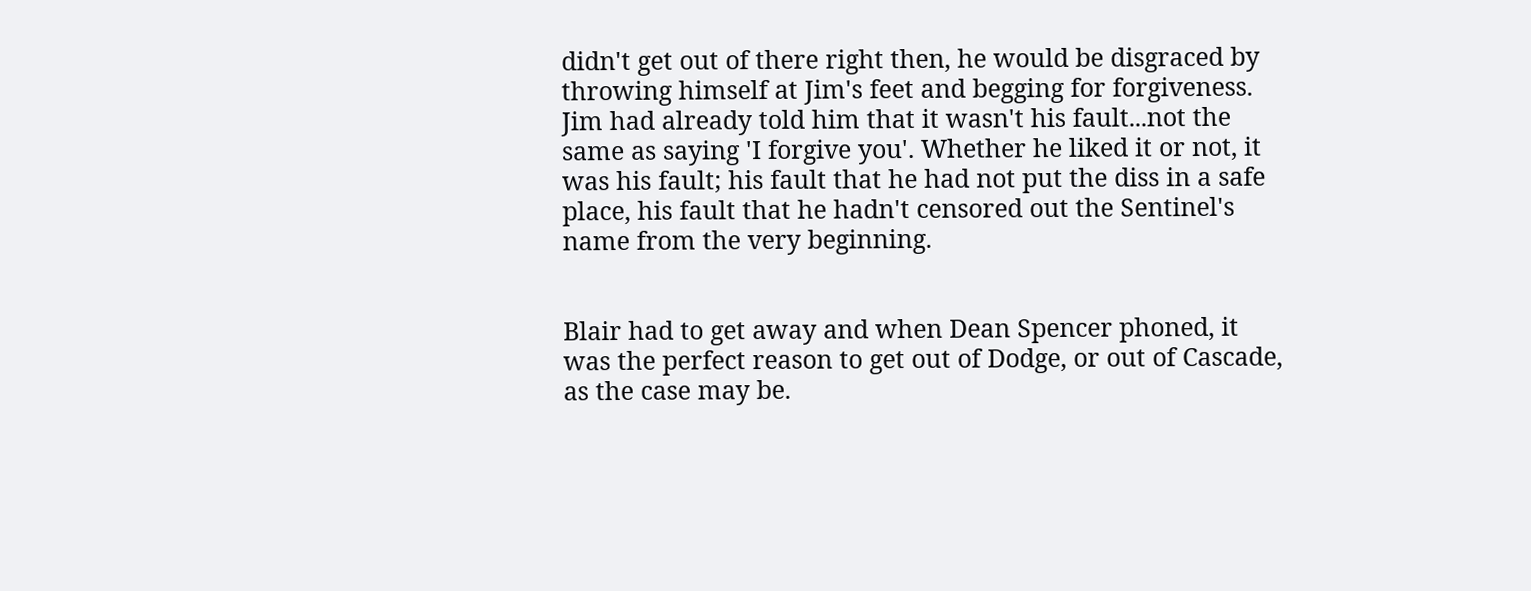didn't get out of there right then, he would be disgraced by throwing himself at Jim's feet and begging for forgiveness. Jim had already told him that it wasn't his fault...not the same as saying 'I forgive you'. Whether he liked it or not, it was his fault; his fault that he had not put the diss in a safe place, his fault that he hadn't censored out the Sentinel's name from the very beginning.


Blair had to get away and when Dean Spencer phoned, it was the perfect reason to get out of Dodge, or out of Cascade, as the case may be.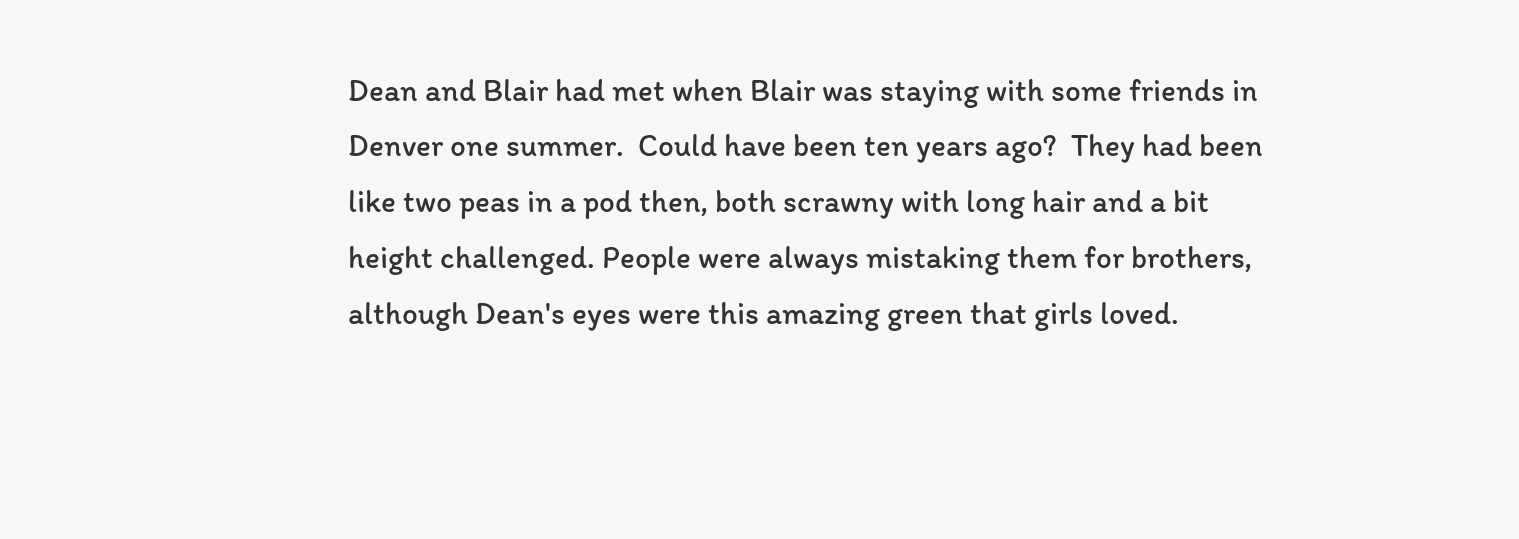Dean and Blair had met when Blair was staying with some friends in Denver one summer.  Could have been ten years ago?  They had been like two peas in a pod then, both scrawny with long hair and a bit height challenged. People were always mistaking them for brothers, although Dean's eyes were this amazing green that girls loved.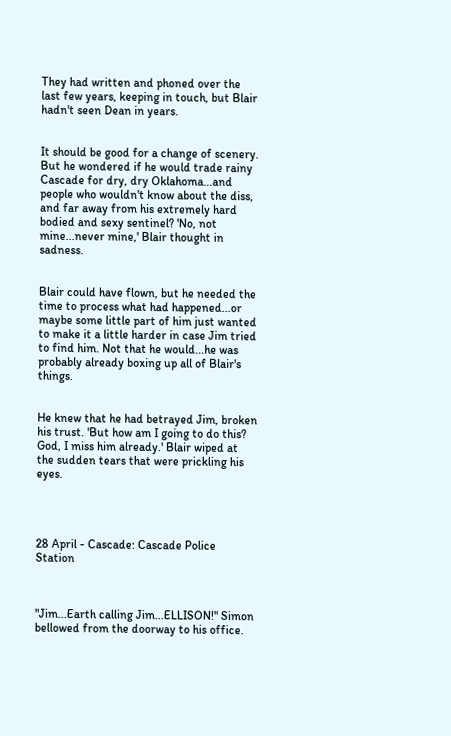They had written and phoned over the last few years, keeping in touch, but Blair hadn't seen Dean in years.


It should be good for a change of scenery.  But he wondered if he would trade rainy Cascade for dry, dry Oklahoma...and people who wouldn't know about the diss, and far away from his extremely hard bodied and sexy sentinel? 'No, not mine...never mine,' Blair thought in sadness.


Blair could have flown, but he needed the time to process what had happened...or maybe some little part of him just wanted to make it a little harder in case Jim tried to find him. Not that he would...he was probably already boxing up all of Blair's things.


He knew that he had betrayed Jim, broken his trust. 'But how am I going to do this? God, I miss him already.' Blair wiped at the sudden tears that were prickling his eyes.




28 April - Cascade: Cascade Police Station



"Jim...Earth calling Jim...ELLISON!" Simon bellowed from the doorway to his office.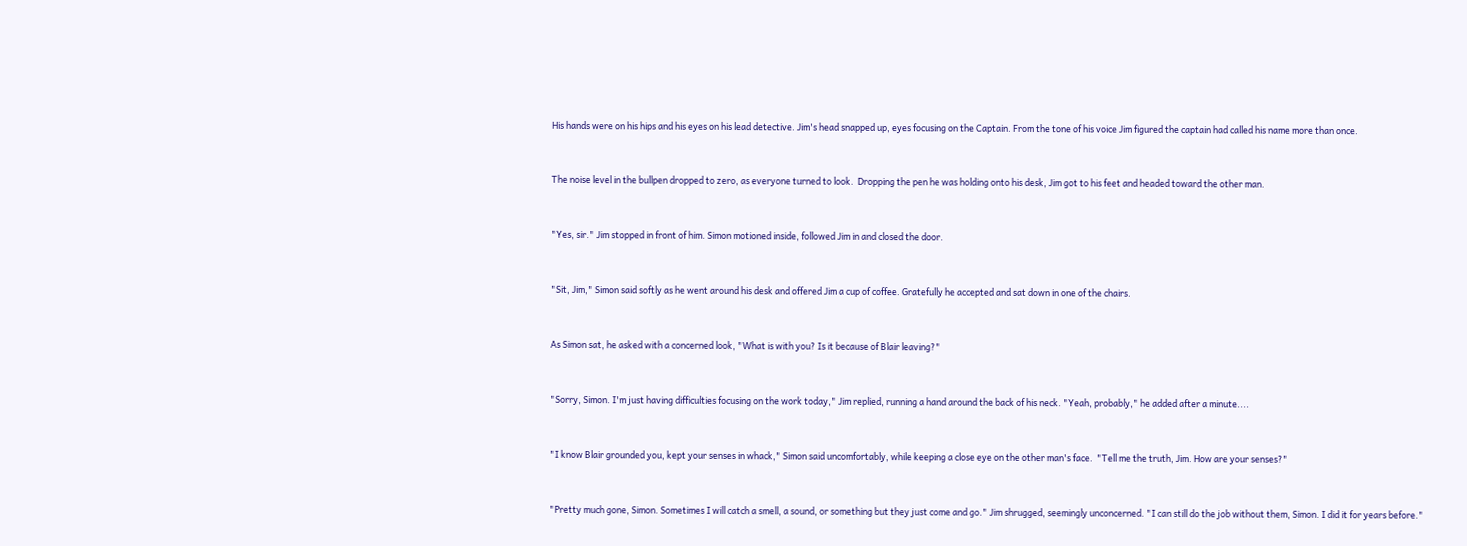His hands were on his hips and his eyes on his lead detective. Jim's head snapped up, eyes focusing on the Captain. From the tone of his voice Jim figured the captain had called his name more than once.


The noise level in the bullpen dropped to zero, as everyone turned to look.  Dropping the pen he was holding onto his desk, Jim got to his feet and headed toward the other man.


"Yes, sir." Jim stopped in front of him. Simon motioned inside, followed Jim in and closed the door.


"Sit, Jim," Simon said softly as he went around his desk and offered Jim a cup of coffee. Gratefully he accepted and sat down in one of the chairs.


As Simon sat, he asked with a concerned look, "What is with you? Is it because of Blair leaving?"


"Sorry, Simon. I'm just having difficulties focusing on the work today," Jim replied, running a hand around the back of his neck. "Yeah, probably," he added after a minute....


"I know Blair grounded you, kept your senses in whack," Simon said uncomfortably, while keeping a close eye on the other man's face.  "Tell me the truth, Jim. How are your senses?"


"Pretty much gone, Simon. Sometimes I will catch a smell, a sound, or something but they just come and go." Jim shrugged, seemingly unconcerned. "I can still do the job without them, Simon. I did it for years before."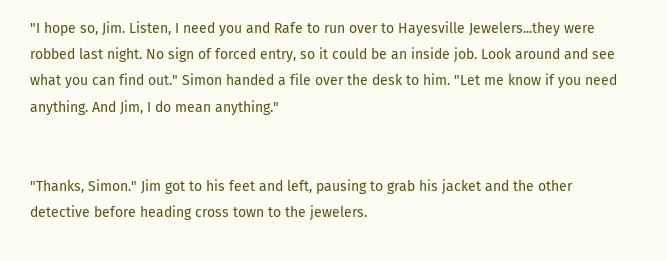"I hope so, Jim. Listen, I need you and Rafe to run over to Hayesville Jewelers...they were robbed last night. No sign of forced entry, so it could be an inside job. Look around and see what you can find out." Simon handed a file over the desk to him. "Let me know if you need anything. And Jim, I do mean anything."


"Thanks, Simon." Jim got to his feet and left, pausing to grab his jacket and the other detective before heading cross town to the jewelers.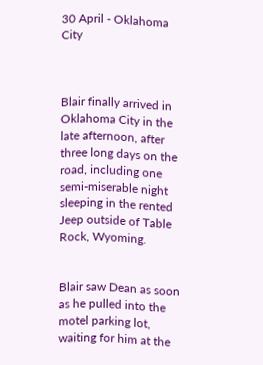30 April - Oklahoma City



Blair finally arrived in Oklahoma City in the late afternoon, after three long days on the road, including one semi-miserable night sleeping in the rented Jeep outside of Table Rock, Wyoming.


Blair saw Dean as soon as he pulled into the motel parking lot, waiting for him at the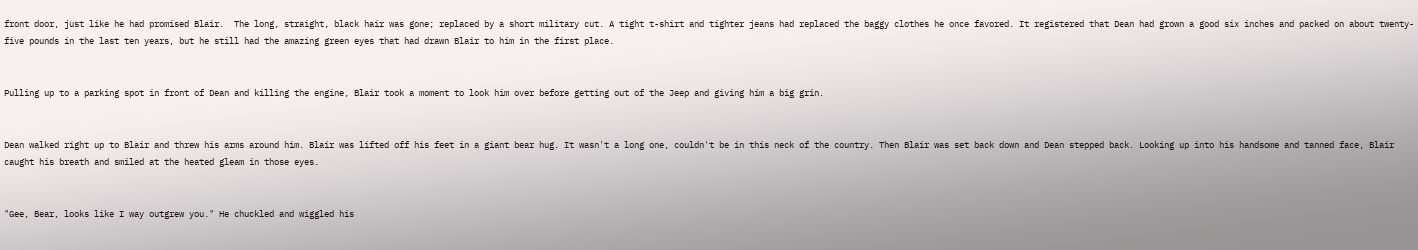front door, just like he had promised Blair.  The long, straight, black hair was gone; replaced by a short military cut. A tight t-shirt and tighter jeans had replaced the baggy clothes he once favored. It registered that Dean had grown a good six inches and packed on about twenty-five pounds in the last ten years, but he still had the amazing green eyes that had drawn Blair to him in the first place.


Pulling up to a parking spot in front of Dean and killing the engine, Blair took a moment to look him over before getting out of the Jeep and giving him a big grin.


Dean walked right up to Blair and threw his arms around him. Blair was lifted off his feet in a giant bear hug. It wasn't a long one, couldn't be in this neck of the country. Then Blair was set back down and Dean stepped back. Looking up into his handsome and tanned face, Blair caught his breath and smiled at the heated gleam in those eyes.


"Gee, Bear, looks like I way outgrew you." He chuckled and wiggled his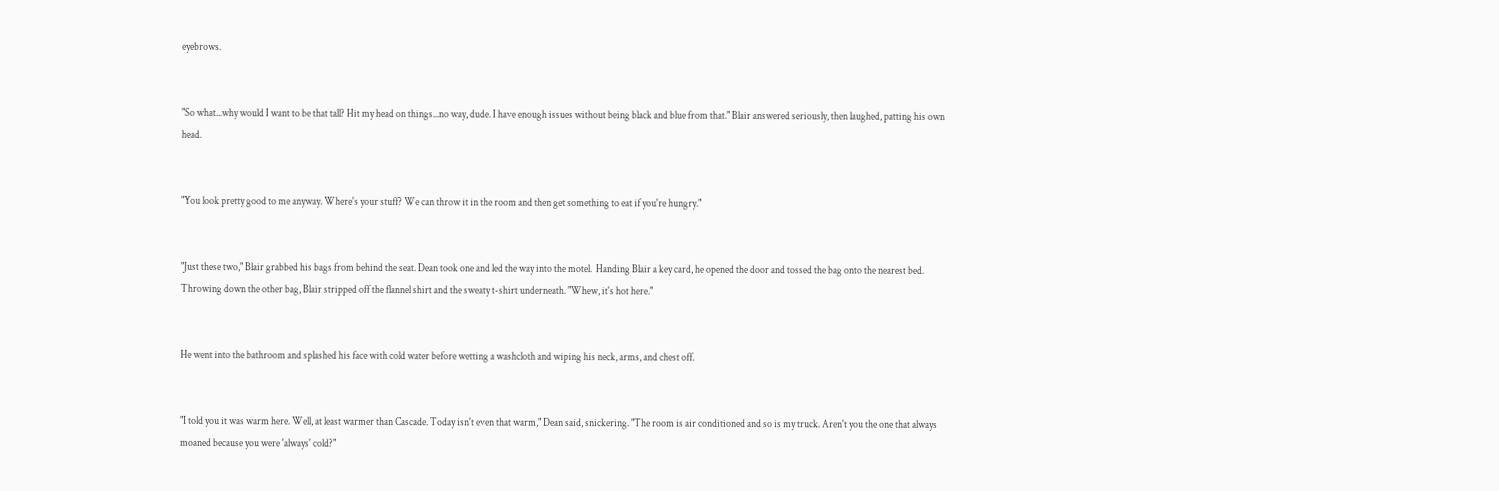eyebrows.


"So what...why would I want to be that tall? Hit my head on things...no way, dude. I have enough issues without being black and blue from that." Blair answered seriously, then laughed, patting his own head.


"You look pretty good to me anyway. Where's your stuff? We can throw it in the room and then get something to eat if you're hungry."


"Just these two," Blair grabbed his bags from behind the seat. Dean took one and led the way into the motel.  Handing Blair a key card, he opened the door and tossed the bag onto the nearest bed. Throwing down the other bag, Blair stripped off the flannel shirt and the sweaty t-shirt underneath. "Whew, it's hot here."


He went into the bathroom and splashed his face with cold water before wetting a washcloth and wiping his neck, arms, and chest off.


"I told you it was warm here. Well, at least warmer than Cascade. Today isn't even that warm," Dean said, snickering. "The room is air conditioned and so is my truck. Aren't you the one that always moaned because you were 'always' cold?"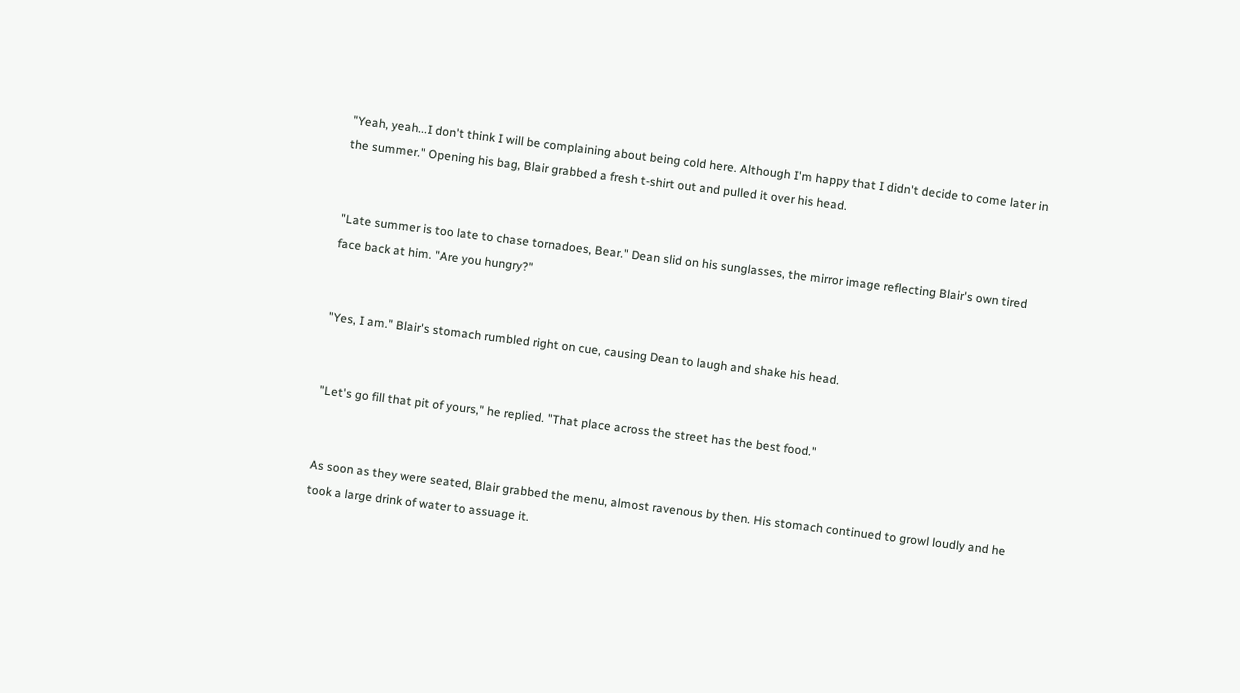"Yeah, yeah...I don't think I will be complaining about being cold here. Although I'm happy that I didn't decide to come later in the summer." Opening his bag, Blair grabbed a fresh t-shirt out and pulled it over his head.


"Late summer is too late to chase tornadoes, Bear." Dean slid on his sunglasses, the mirror image reflecting Blair's own tired face back at him. "Are you hungry?"


"Yes, I am." Blair's stomach rumbled right on cue, causing Dean to laugh and shake his head.


"Let's go fill that pit of yours," he replied. "That place across the street has the best food."


As soon as they were seated, Blair grabbed the menu, almost ravenous by then. His stomach continued to growl loudly and he took a large drink of water to assuage it.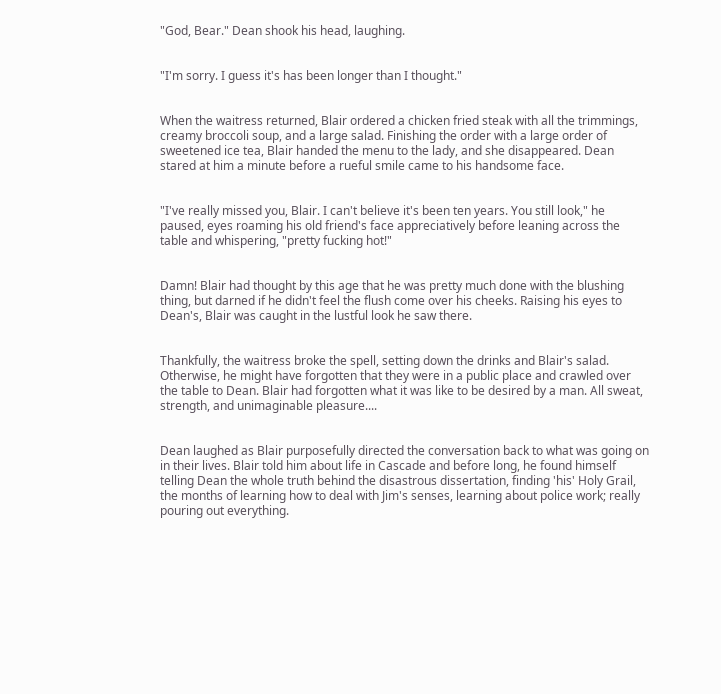"God, Bear." Dean shook his head, laughing.


"I'm sorry. I guess it's has been longer than I thought."


When the waitress returned, Blair ordered a chicken fried steak with all the trimmings, creamy broccoli soup, and a large salad. Finishing the order with a large order of sweetened ice tea, Blair handed the menu to the lady, and she disappeared. Dean stared at him a minute before a rueful smile came to his handsome face.


"I've really missed you, Blair. I can't believe it's been ten years. You still look," he paused, eyes roaming his old friend's face appreciatively before leaning across the table and whispering, "pretty fucking hot!"


Damn! Blair had thought by this age that he was pretty much done with the blushing thing, but darned if he didn't feel the flush come over his cheeks. Raising his eyes to Dean's, Blair was caught in the lustful look he saw there.


Thankfully, the waitress broke the spell, setting down the drinks and Blair's salad. Otherwise, he might have forgotten that they were in a public place and crawled over the table to Dean. Blair had forgotten what it was like to be desired by a man. All sweat, strength, and unimaginable pleasure....


Dean laughed as Blair purposefully directed the conversation back to what was going on in their lives. Blair told him about life in Cascade and before long, he found himself telling Dean the whole truth behind the disastrous dissertation, finding 'his' Holy Grail, the months of learning how to deal with Jim's senses, learning about police work; really pouring out everything.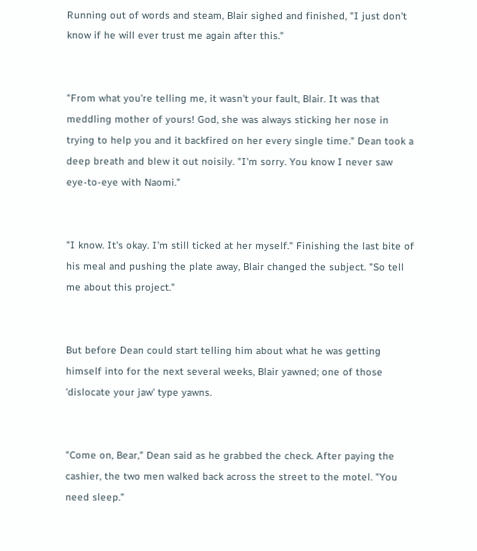Running out of words and steam, Blair sighed and finished, "I just don't know if he will ever trust me again after this."


"From what you're telling me, it wasn't your fault, Blair. It was that meddling mother of yours! God, she was always sticking her nose in trying to help you and it backfired on her every single time." Dean took a deep breath and blew it out noisily. "I'm sorry. You know I never saw eye-to-eye with Naomi."


"I know. It's okay. I'm still ticked at her myself." Finishing the last bite of his meal and pushing the plate away, Blair changed the subject. "So tell me about this project."


But before Dean could start telling him about what he was getting himself into for the next several weeks, Blair yawned; one of those 'dislocate your jaw' type yawns.


"Come on, Bear," Dean said as he grabbed the check. After paying the cashier, the two men walked back across the street to the motel. "You need sleep."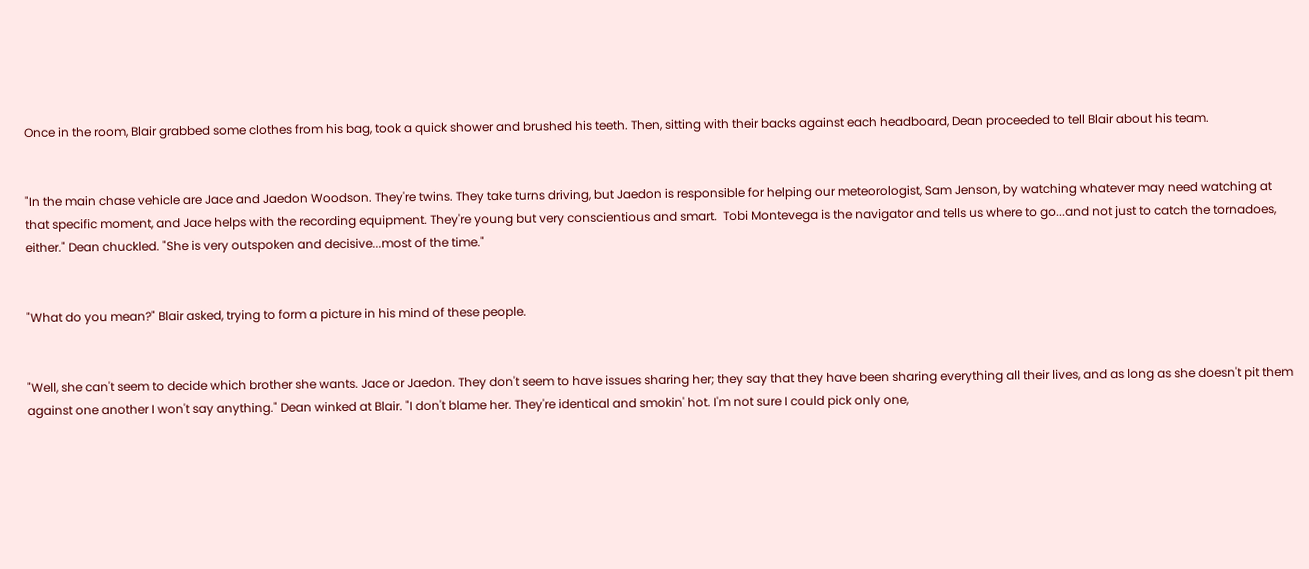Once in the room, Blair grabbed some clothes from his bag, took a quick shower and brushed his teeth. Then, sitting with their backs against each headboard, Dean proceeded to tell Blair about his team.


"In the main chase vehicle are Jace and Jaedon Woodson. They're twins. They take turns driving, but Jaedon is responsible for helping our meteorologist, Sam Jenson, by watching whatever may need watching at that specific moment, and Jace helps with the recording equipment. They're young but very conscientious and smart.  Tobi Montevega is the navigator and tells us where to go...and not just to catch the tornadoes, either." Dean chuckled. "She is very outspoken and decisive...most of the time."


"What do you mean?" Blair asked, trying to form a picture in his mind of these people.


"Well, she can't seem to decide which brother she wants. Jace or Jaedon. They don't seem to have issues sharing her; they say that they have been sharing everything all their lives, and as long as she doesn't pit them against one another I won't say anything." Dean winked at Blair. "I don't blame her. They're identical and smokin' hot. I'm not sure I could pick only one,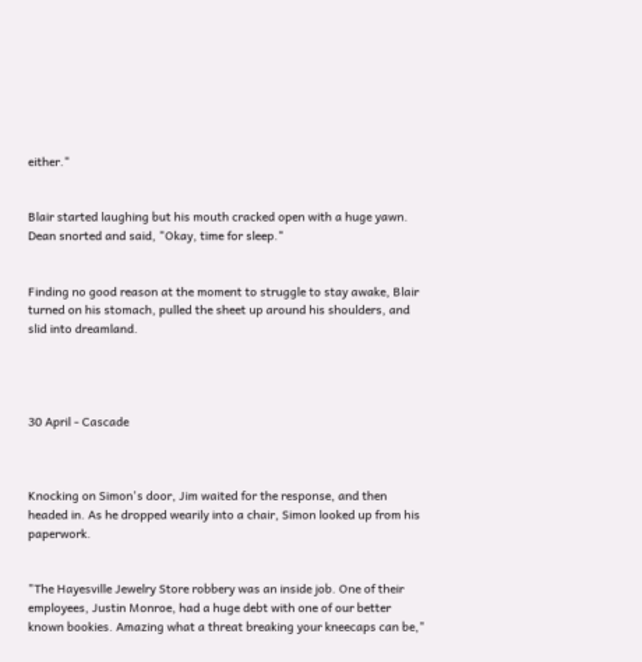either."


Blair started laughing but his mouth cracked open with a huge yawn. Dean snorted and said, "Okay, time for sleep."


Finding no good reason at the moment to struggle to stay awake, Blair turned on his stomach, pulled the sheet up around his shoulders, and slid into dreamland.




30 April - Cascade



Knocking on Simon's door, Jim waited for the response, and then headed in. As he dropped wearily into a chair, Simon looked up from his paperwork.


"The Hayesville Jewelry Store robbery was an inside job. One of their employees, Justin Monroe, had a huge debt with one of our better known bookies. Amazing what a threat breaking your kneecaps can be,"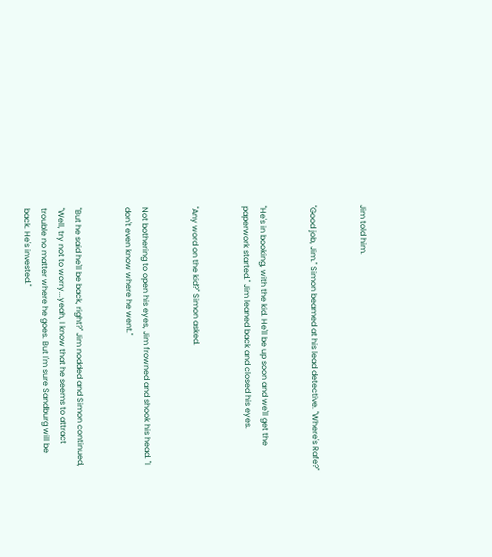Jim told him.


"Good job, Jim." Simon beamed at his lead detective. "Where's Rafe?"


"He's in booking, with the kid. He'll be up soon and we'll get the paperwork started." Jim leaned back and closed his eyes.


"Any word on the kid?" Simon asked.


Not bothering to open his eyes, Jim frowned and shook his head. "I don't even know where he went."


"But he said he'll be back, right?" Jim nodded and Simon continued, "Well, try not to worry...yeah, I know that he seems to attract trouble no matter where he goes. But I'm sure Sandburg will be back. He's invested."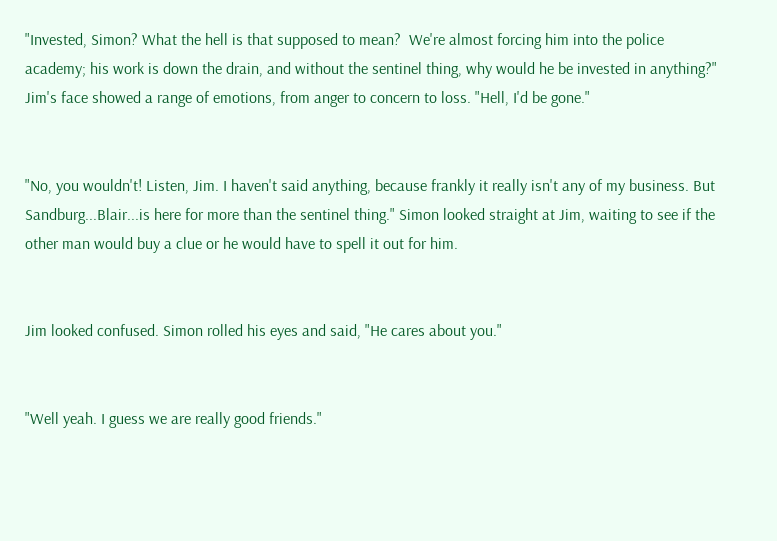"Invested, Simon? What the hell is that supposed to mean?  We're almost forcing him into the police academy; his work is down the drain, and without the sentinel thing, why would he be invested in anything?" Jim's face showed a range of emotions, from anger to concern to loss. "Hell, I'd be gone."


"No, you wouldn't! Listen, Jim. I haven't said anything, because frankly it really isn't any of my business. But Sandburg...Blair...is here for more than the sentinel thing." Simon looked straight at Jim, waiting to see if the other man would buy a clue or he would have to spell it out for him.


Jim looked confused. Simon rolled his eyes and said, "He cares about you."


"Well yeah. I guess we are really good friends."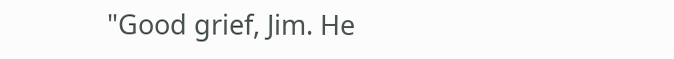"Good grief, Jim. He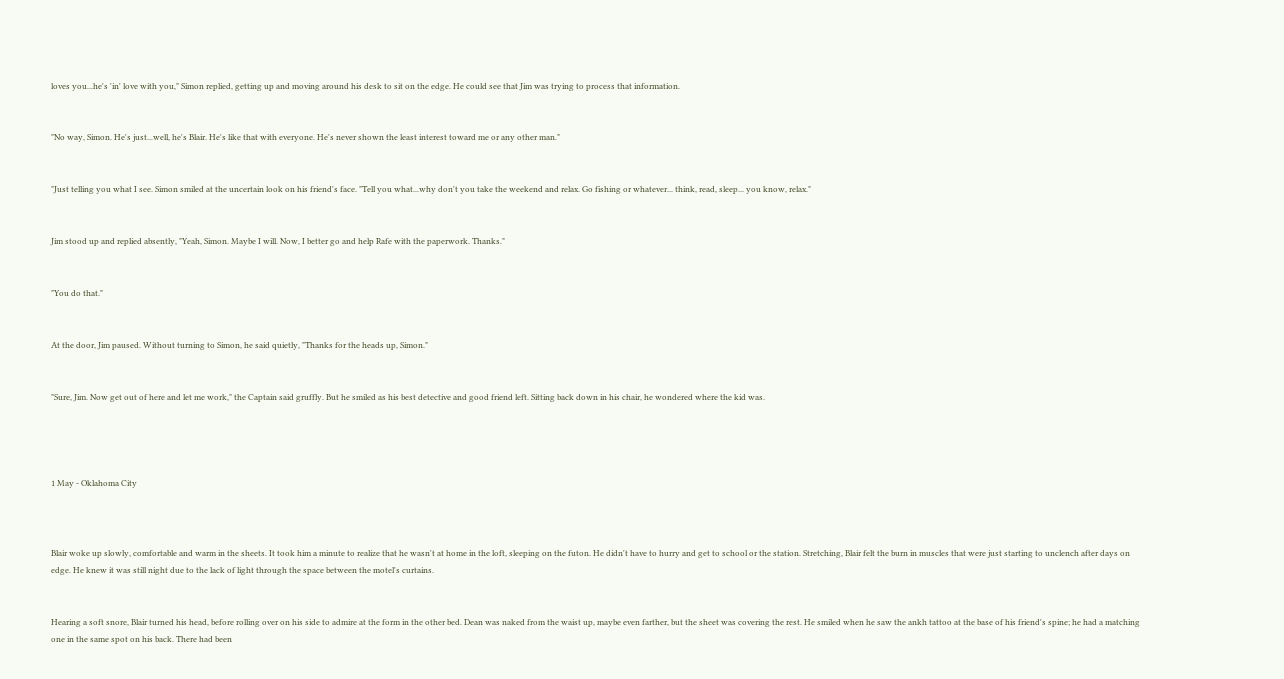loves you...he's 'in' love with you," Simon replied, getting up and moving around his desk to sit on the edge. He could see that Jim was trying to process that information.


"No way, Simon. He's just...well, he's Blair. He's like that with everyone. He's never shown the least interest toward me or any other man."


"Just telling you what I see. Simon smiled at the uncertain look on his friend's face. "Tell you what...why don't you take the weekend and relax. Go fishing or whatever... think, read, sleep... you know, relax."


Jim stood up and replied absently, "Yeah, Simon. Maybe I will. Now, I better go and help Rafe with the paperwork. Thanks."


"You do that."


At the door, Jim paused. Without turning to Simon, he said quietly, "Thanks for the heads up, Simon."


"Sure, Jim. Now get out of here and let me work," the Captain said gruffly. But he smiled as his best detective and good friend left. Sitting back down in his chair, he wondered where the kid was.




1 May - Oklahoma City



Blair woke up slowly, comfortable and warm in the sheets. It took him a minute to realize that he wasn't at home in the loft, sleeping on the futon. He didn't have to hurry and get to school or the station. Stretching, Blair felt the burn in muscles that were just starting to unclench after days on edge. He knew it was still night due to the lack of light through the space between the motel's curtains.


Hearing a soft snore, Blair turned his head, before rolling over on his side to admire at the form in the other bed. Dean was naked from the waist up, maybe even farther, but the sheet was covering the rest. He smiled when he saw the ankh tattoo at the base of his friend's spine; he had a matching one in the same spot on his back. There had been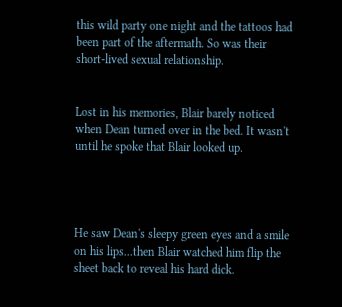this wild party one night and the tattoos had been part of the aftermath. So was their short-lived sexual relationship.


Lost in his memories, Blair barely noticed when Dean turned over in the bed. It wasn't until he spoke that Blair looked up.




He saw Dean's sleepy green eyes and a smile on his lips...then Blair watched him flip the sheet back to reveal his hard dick.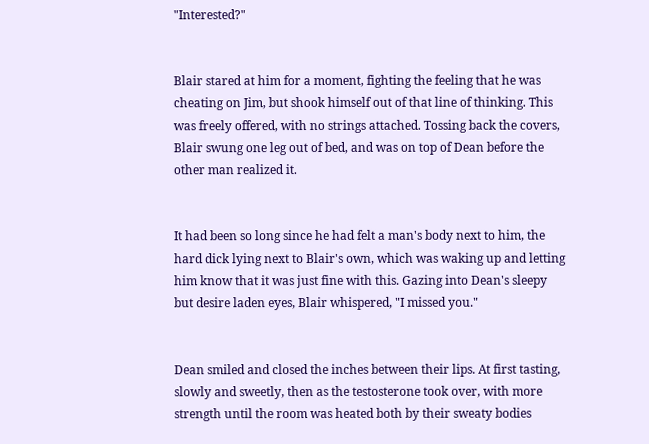"Interested?"


Blair stared at him for a moment, fighting the feeling that he was cheating on Jim, but shook himself out of that line of thinking. This was freely offered, with no strings attached. Tossing back the covers, Blair swung one leg out of bed, and was on top of Dean before the other man realized it.


It had been so long since he had felt a man's body next to him, the hard dick lying next to Blair's own, which was waking up and letting him know that it was just fine with this. Gazing into Dean's sleepy but desire laden eyes, Blair whispered, "I missed you."


Dean smiled and closed the inches between their lips. At first tasting, slowly and sweetly, then as the testosterone took over, with more strength until the room was heated both by their sweaty bodies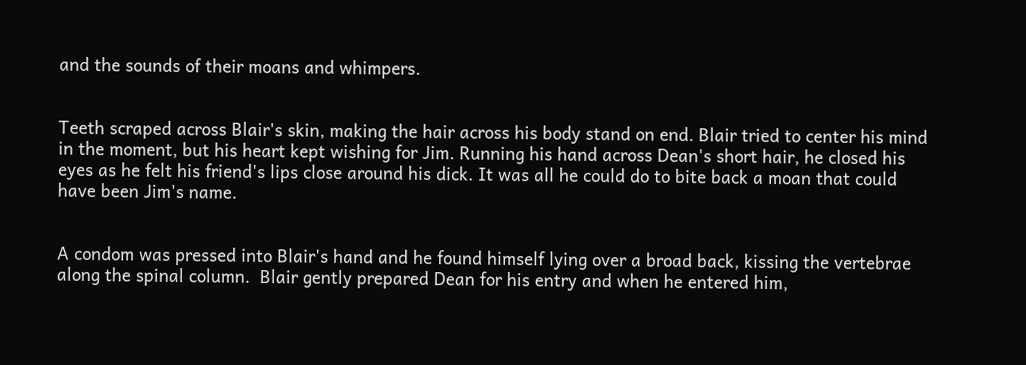and the sounds of their moans and whimpers.


Teeth scraped across Blair's skin, making the hair across his body stand on end. Blair tried to center his mind in the moment, but his heart kept wishing for Jim. Running his hand across Dean's short hair, he closed his eyes as he felt his friend's lips close around his dick. It was all he could do to bite back a moan that could have been Jim's name.


A condom was pressed into Blair's hand and he found himself lying over a broad back, kissing the vertebrae along the spinal column.  Blair gently prepared Dean for his entry and when he entered him,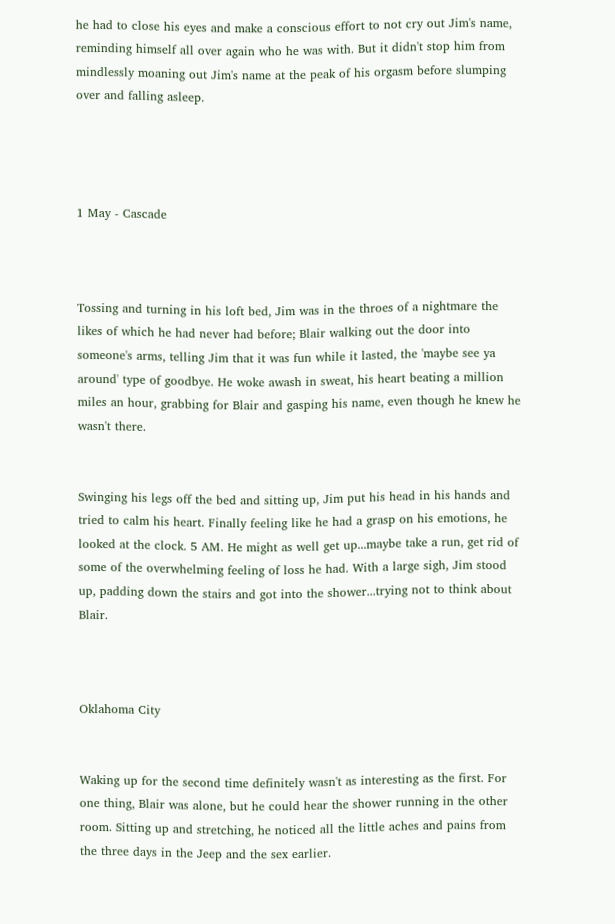he had to close his eyes and make a conscious effort to not cry out Jim's name, reminding himself all over again who he was with. But it didn't stop him from mindlessly moaning out Jim's name at the peak of his orgasm before slumping over and falling asleep.




1 May - Cascade



Tossing and turning in his loft bed, Jim was in the throes of a nightmare the likes of which he had never had before; Blair walking out the door into someone's arms, telling Jim that it was fun while it lasted, the 'maybe see ya around' type of goodbye. He woke awash in sweat, his heart beating a million miles an hour, grabbing for Blair and gasping his name, even though he knew he wasn't there.


Swinging his legs off the bed and sitting up, Jim put his head in his hands and tried to calm his heart. Finally feeling like he had a grasp on his emotions, he looked at the clock. 5 AM. He might as well get up...maybe take a run, get rid of some of the overwhelming feeling of loss he had. With a large sigh, Jim stood up, padding down the stairs and got into the shower...trying not to think about Blair.



Oklahoma City


Waking up for the second time definitely wasn't as interesting as the first. For one thing, Blair was alone, but he could hear the shower running in the other room. Sitting up and stretching, he noticed all the little aches and pains from the three days in the Jeep and the sex earlier.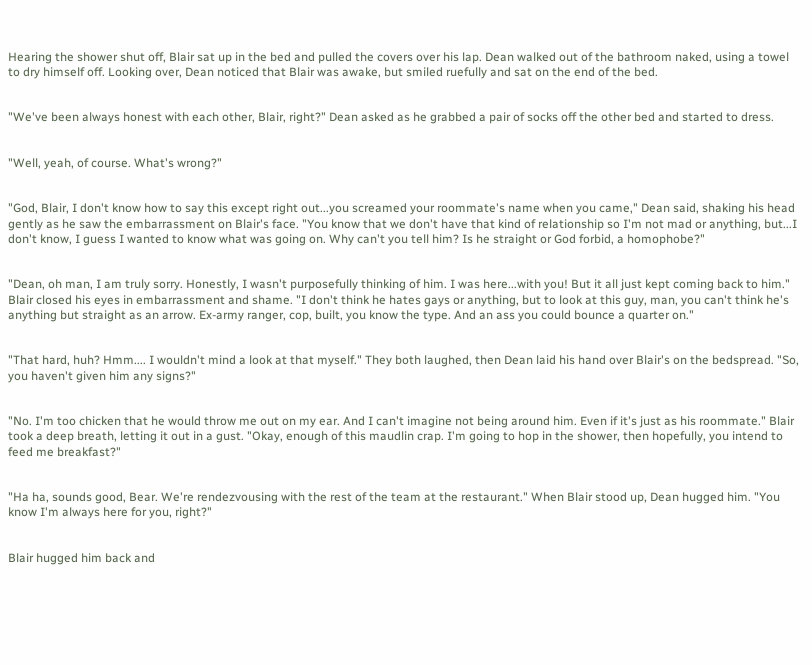Hearing the shower shut off, Blair sat up in the bed and pulled the covers over his lap. Dean walked out of the bathroom naked, using a towel to dry himself off. Looking over, Dean noticed that Blair was awake, but smiled ruefully and sat on the end of the bed.


"We've been always honest with each other, Blair, right?" Dean asked as he grabbed a pair of socks off the other bed and started to dress.


"Well, yeah, of course. What's wrong?"


"God, Blair, I don't know how to say this except right out...you screamed your roommate's name when you came," Dean said, shaking his head gently as he saw the embarrassment on Blair's face. "You know that we don't have that kind of relationship so I'm not mad or anything, but...I don't know, I guess I wanted to know what was going on. Why can't you tell him? Is he straight or God forbid, a homophobe?"


"Dean, oh man, I am truly sorry. Honestly, I wasn't purposefully thinking of him. I was here...with you! But it all just kept coming back to him." Blair closed his eyes in embarrassment and shame. "I don't think he hates gays or anything, but to look at this guy, man, you can't think he's anything but straight as an arrow. Ex-army ranger, cop, built, you know the type. And an ass you could bounce a quarter on."


"That hard, huh? Hmm.... I wouldn't mind a look at that myself." They both laughed, then Dean laid his hand over Blair's on the bedspread. "So, you haven't given him any signs?"


"No. I'm too chicken that he would throw me out on my ear. And I can't imagine not being around him. Even if it's just as his roommate." Blair took a deep breath, letting it out in a gust. "Okay, enough of this maudlin crap. I'm going to hop in the shower, then hopefully, you intend to feed me breakfast?"


"Ha ha, sounds good, Bear. We're rendezvousing with the rest of the team at the restaurant." When Blair stood up, Dean hugged him. "You know I'm always here for you, right?"


Blair hugged him back and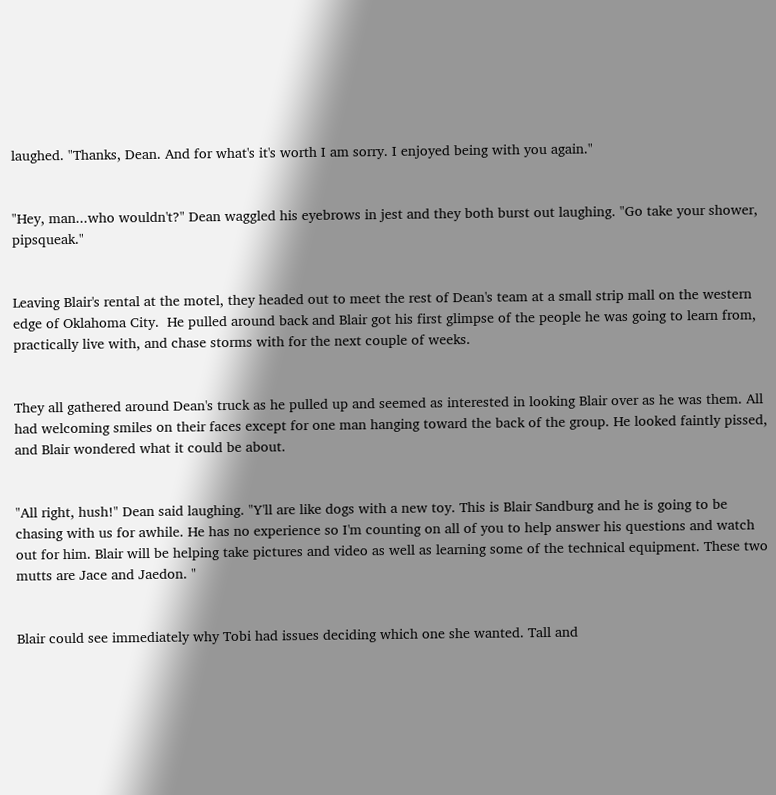laughed. "Thanks, Dean. And for what's it's worth I am sorry. I enjoyed being with you again."


"Hey, man...who wouldn't?" Dean waggled his eyebrows in jest and they both burst out laughing. "Go take your shower, pipsqueak."


Leaving Blair's rental at the motel, they headed out to meet the rest of Dean's team at a small strip mall on the western edge of Oklahoma City.  He pulled around back and Blair got his first glimpse of the people he was going to learn from, practically live with, and chase storms with for the next couple of weeks.


They all gathered around Dean's truck as he pulled up and seemed as interested in looking Blair over as he was them. All had welcoming smiles on their faces except for one man hanging toward the back of the group. He looked faintly pissed, and Blair wondered what it could be about.


"All right, hush!" Dean said laughing. "Y'll are like dogs with a new toy. This is Blair Sandburg and he is going to be chasing with us for awhile. He has no experience so I'm counting on all of you to help answer his questions and watch out for him. Blair will be helping take pictures and video as well as learning some of the technical equipment. These two mutts are Jace and Jaedon. "


Blair could see immediately why Tobi had issues deciding which one she wanted. Tall and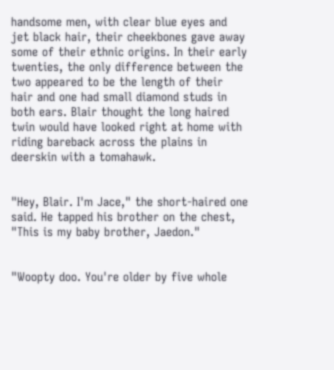handsome men, with clear blue eyes and jet black hair, their cheekbones gave away some of their ethnic origins. In their early twenties, the only difference between the two appeared to be the length of their hair and one had small diamond studs in both ears. Blair thought the long haired twin would have looked right at home with riding bareback across the plains in deerskin with a tomahawk.


"Hey, Blair. I'm Jace," the short-haired one said. He tapped his brother on the chest, "This is my baby brother, Jaedon."


"Woopty doo. You're older by five whole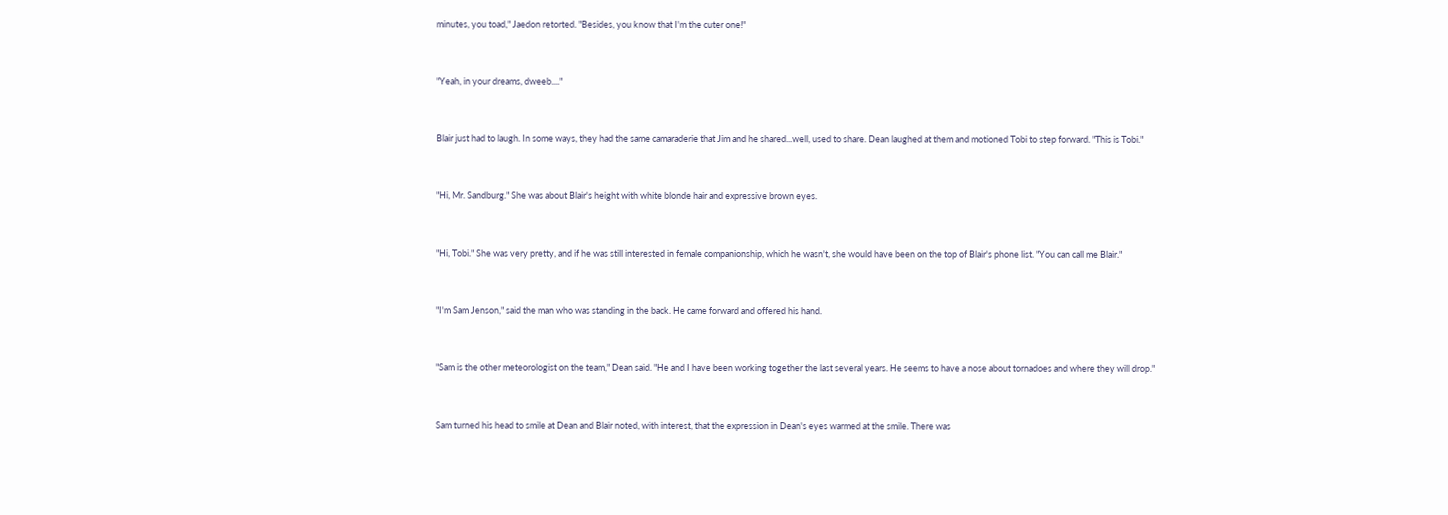minutes, you toad," Jaedon retorted. "Besides, you know that I'm the cuter one!"


"Yeah, in your dreams, dweeb...."


Blair just had to laugh. In some ways, they had the same camaraderie that Jim and he shared...well, used to share. Dean laughed at them and motioned Tobi to step forward. "This is Tobi."


"Hi, Mr. Sandburg." She was about Blair's height with white blonde hair and expressive brown eyes.


"Hi, Tobi." She was very pretty, and if he was still interested in female companionship, which he wasn't, she would have been on the top of Blair's phone list. "You can call me Blair."


"I'm Sam Jenson," said the man who was standing in the back. He came forward and offered his hand.


"Sam is the other meteorologist on the team," Dean said. "He and I have been working together the last several years. He seems to have a nose about tornadoes and where they will drop."


Sam turned his head to smile at Dean and Blair noted, with interest, that the expression in Dean's eyes warmed at the smile. There was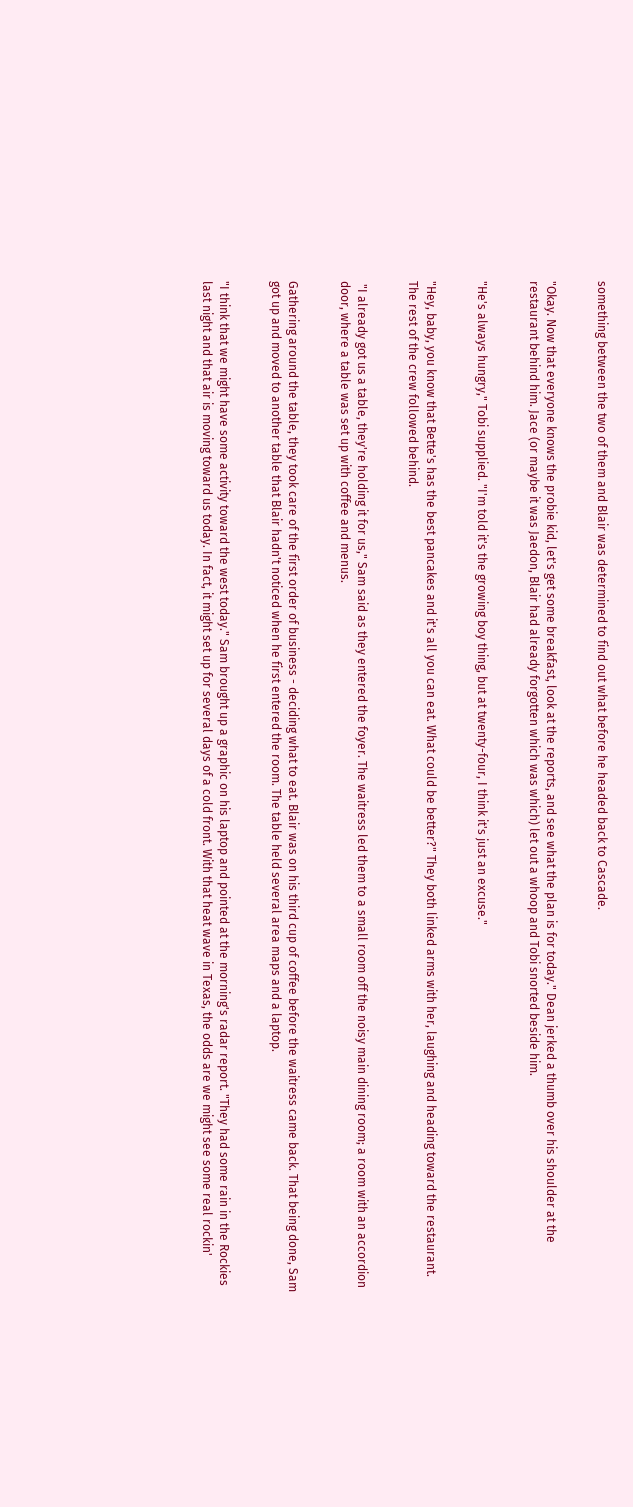something between the two of them and Blair was determined to find out what before he headed back to Cascade.


"Okay. Now that everyone knows the probie kid, let's get some breakfast, look at the reports, and see what the plan is for today." Dean jerked a thumb over his shoulder at the restaurant behind him. Jace (or maybe it was Jaedon, Blair had already forgotten which was which) let out a whoop and Tobi snorted beside him.


"He's always hungry," Tobi supplied. "I'm told it's the growing boy thing, but at twenty-four, I think it's just an excuse."


"Hey, baby, you know that Bette's has the best pancakes and it's all you can eat. What could be better?" They both linked arms with her, laughing and heading toward the restaurant. The rest of the crew followed behind.


 "I already got us a table, they're holding it for us," Sam said as they entered the foyer. The waitress led them to a small room off the noisy main dining room; a room with an accordion door, where a table was set up with coffee and menus.


Gathering around the table, they took care of the first order of business - deciding what to eat. Blair was on his third cup of coffee before the waitress came back. That being done, Sam got up and moved to another table that Blair hadn't noticed when he first entered the room. The table held several area maps and a laptop.


"I think that we might have some activity toward the west today." Sam brought up a graphic on his laptop and pointed at the morning's radar report. "They had some rain in the Rockies last night and that air is moving toward us today. In fact, it might set up for several days of a cold front. With that heat wave in Texas, the odds are we might see some real rockin'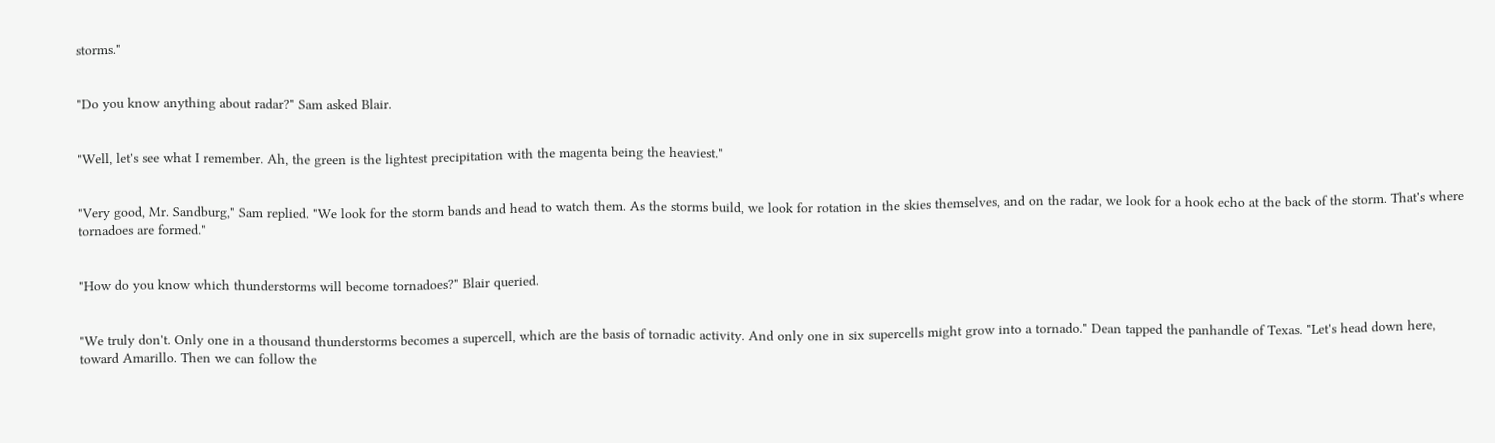storms."


"Do you know anything about radar?" Sam asked Blair.


"Well, let's see what I remember. Ah, the green is the lightest precipitation with the magenta being the heaviest."


"Very good, Mr. Sandburg," Sam replied. "We look for the storm bands and head to watch them. As the storms build, we look for rotation in the skies themselves, and on the radar, we look for a hook echo at the back of the storm. That's where tornadoes are formed."


"How do you know which thunderstorms will become tornadoes?" Blair queried.


"We truly don't. Only one in a thousand thunderstorms becomes a supercell, which are the basis of tornadic activity. And only one in six supercells might grow into a tornado." Dean tapped the panhandle of Texas. "Let's head down here, toward Amarillo. Then we can follow the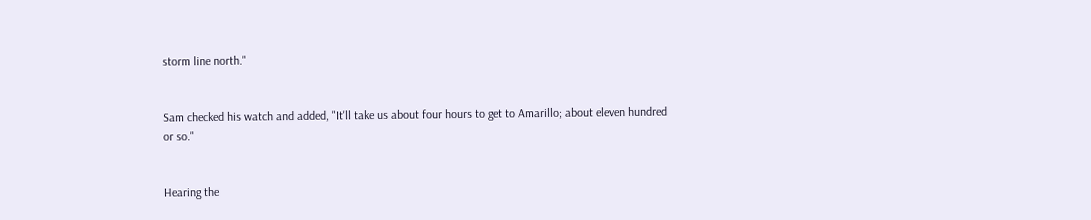storm line north."


Sam checked his watch and added, "It'll take us about four hours to get to Amarillo; about eleven hundred or so."


Hearing the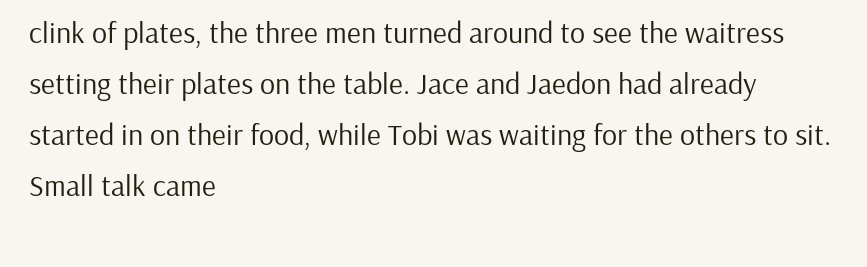clink of plates, the three men turned around to see the waitress setting their plates on the table. Jace and Jaedon had already started in on their food, while Tobi was waiting for the others to sit. Small talk came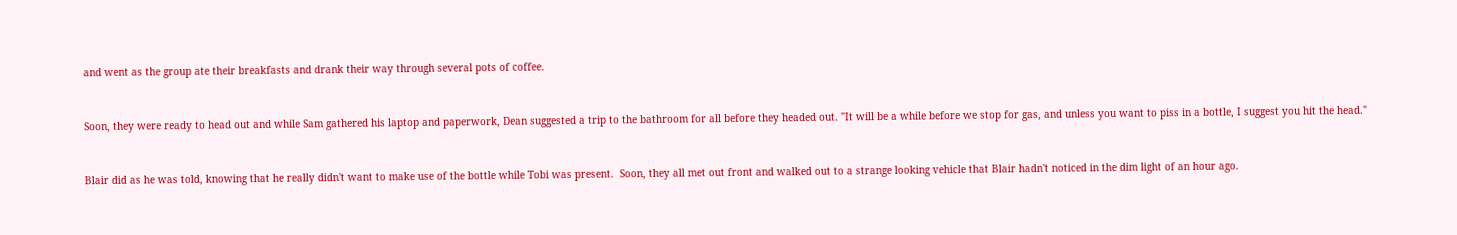and went as the group ate their breakfasts and drank their way through several pots of coffee.


Soon, they were ready to head out and while Sam gathered his laptop and paperwork, Dean suggested a trip to the bathroom for all before they headed out. "It will be a while before we stop for gas, and unless you want to piss in a bottle, I suggest you hit the head."


Blair did as he was told, knowing that he really didn't want to make use of the bottle while Tobi was present.  Soon, they all met out front and walked out to a strange looking vehicle that Blair hadn't noticed in the dim light of an hour ago.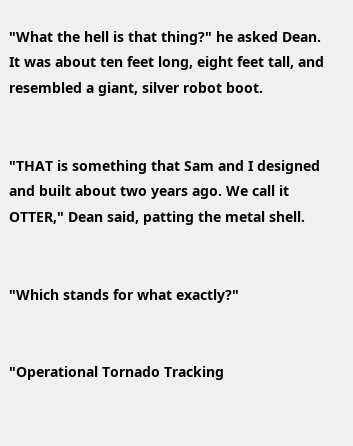"What the hell is that thing?" he asked Dean. It was about ten feet long, eight feet tall, and resembled a giant, silver robot boot.


"THAT is something that Sam and I designed and built about two years ago. We call it OTTER," Dean said, patting the metal shell.


"Which stands for what exactly?"


"Operational Tornado Tracking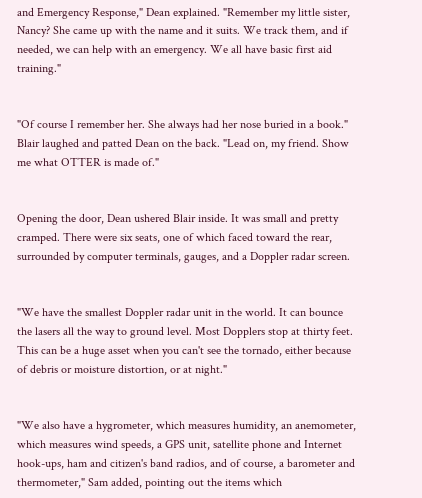and Emergency Response," Dean explained. "Remember my little sister, Nancy? She came up with the name and it suits. We track them, and if needed, we can help with an emergency. We all have basic first aid training."


"Of course I remember her. She always had her nose buried in a book." Blair laughed and patted Dean on the back. "Lead on, my friend. Show me what OTTER is made of."


Opening the door, Dean ushered Blair inside. It was small and pretty cramped. There were six seats, one of which faced toward the rear, surrounded by computer terminals, gauges, and a Doppler radar screen.


"We have the smallest Doppler radar unit in the world. It can bounce the lasers all the way to ground level. Most Dopplers stop at thirty feet. This can be a huge asset when you can't see the tornado, either because of debris or moisture distortion, or at night."


"We also have a hygrometer, which measures humidity, an anemometer, which measures wind speeds, a GPS unit, satellite phone and Internet hook-ups, ham and citizen's band radios, and of course, a barometer and thermometer," Sam added, pointing out the items which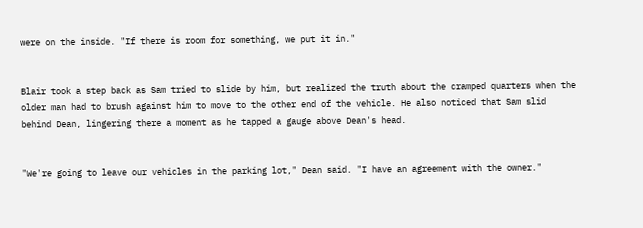were on the inside. "If there is room for something, we put it in."


Blair took a step back as Sam tried to slide by him, but realized the truth about the cramped quarters when the older man had to brush against him to move to the other end of the vehicle. He also noticed that Sam slid behind Dean, lingering there a moment as he tapped a gauge above Dean's head.


"We're going to leave our vehicles in the parking lot," Dean said. "I have an agreement with the owner."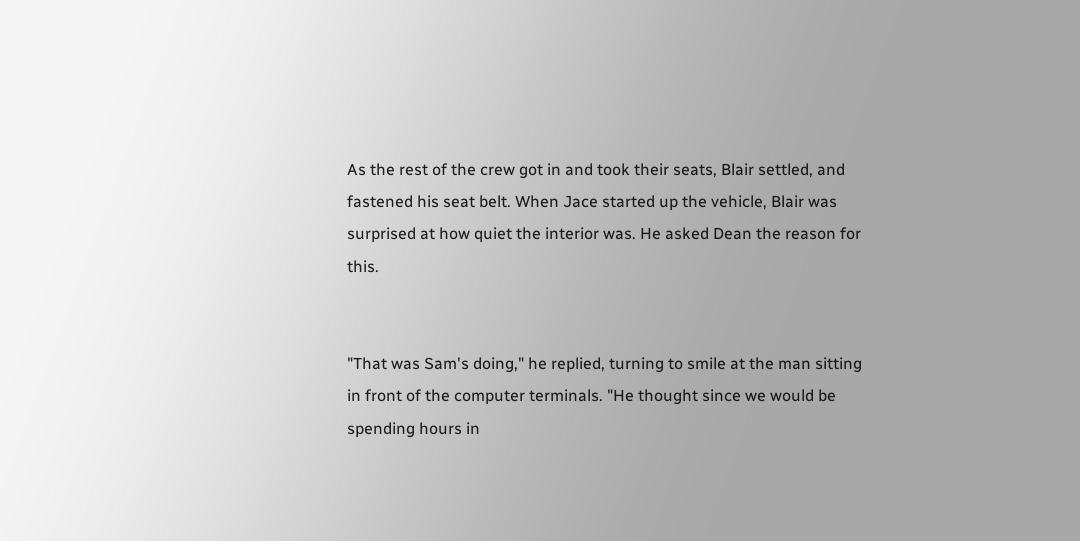As the rest of the crew got in and took their seats, Blair settled, and fastened his seat belt. When Jace started up the vehicle, Blair was surprised at how quiet the interior was. He asked Dean the reason for this.


"That was Sam's doing," he replied, turning to smile at the man sitting in front of the computer terminals. "He thought since we would be spending hours in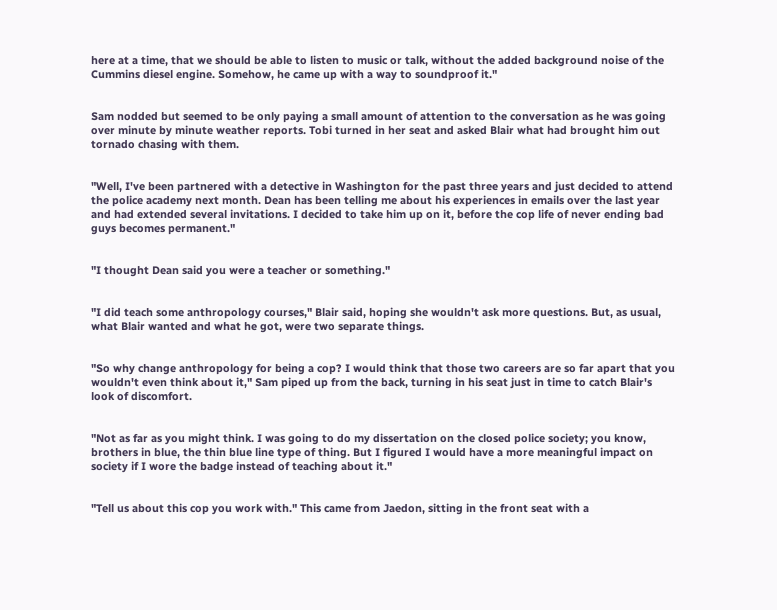here at a time, that we should be able to listen to music or talk, without the added background noise of the Cummins diesel engine. Somehow, he came up with a way to soundproof it."


Sam nodded but seemed to be only paying a small amount of attention to the conversation as he was going over minute by minute weather reports. Tobi turned in her seat and asked Blair what had brought him out tornado chasing with them.


"Well, I've been partnered with a detective in Washington for the past three years and just decided to attend the police academy next month. Dean has been telling me about his experiences in emails over the last year and had extended several invitations. I decided to take him up on it, before the cop life of never ending bad guys becomes permanent."


"I thought Dean said you were a teacher or something."


"I did teach some anthropology courses," Blair said, hoping she wouldn't ask more questions. But, as usual, what Blair wanted and what he got, were two separate things.


"So why change anthropology for being a cop? I would think that those two careers are so far apart that you wouldn't even think about it," Sam piped up from the back, turning in his seat just in time to catch Blair's look of discomfort.


"Not as far as you might think. I was going to do my dissertation on the closed police society; you know, brothers in blue, the thin blue line type of thing. But I figured I would have a more meaningful impact on society if I wore the badge instead of teaching about it."


"Tell us about this cop you work with." This came from Jaedon, sitting in the front seat with a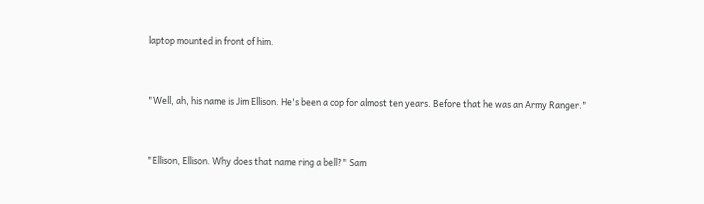laptop mounted in front of him.


"Well, ah, his name is Jim Ellison. He's been a cop for almost ten years. Before that he was an Army Ranger."


"Ellison, Ellison. Why does that name ring a bell?" Sam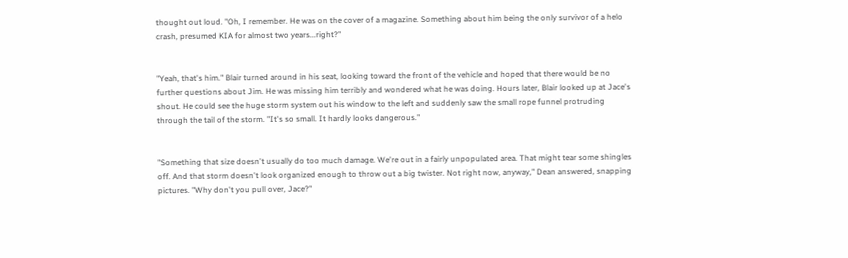thought out loud. "Oh, I remember. He was on the cover of a magazine. Something about him being the only survivor of a helo crash, presumed KIA for almost two years...right?"


"Yeah, that's him." Blair turned around in his seat, looking toward the front of the vehicle and hoped that there would be no further questions about Jim. He was missing him terribly and wondered what he was doing. Hours later, Blair looked up at Jace's shout. He could see the huge storm system out his window to the left and suddenly saw the small rope funnel protruding through the tail of the storm. "It's so small. It hardly looks dangerous."


"Something that size doesn't usually do too much damage. We're out in a fairly unpopulated area. That might tear some shingles off. And that storm doesn't look organized enough to throw out a big twister. Not right now, anyway," Dean answered, snapping pictures. "Why don't you pull over, Jace?"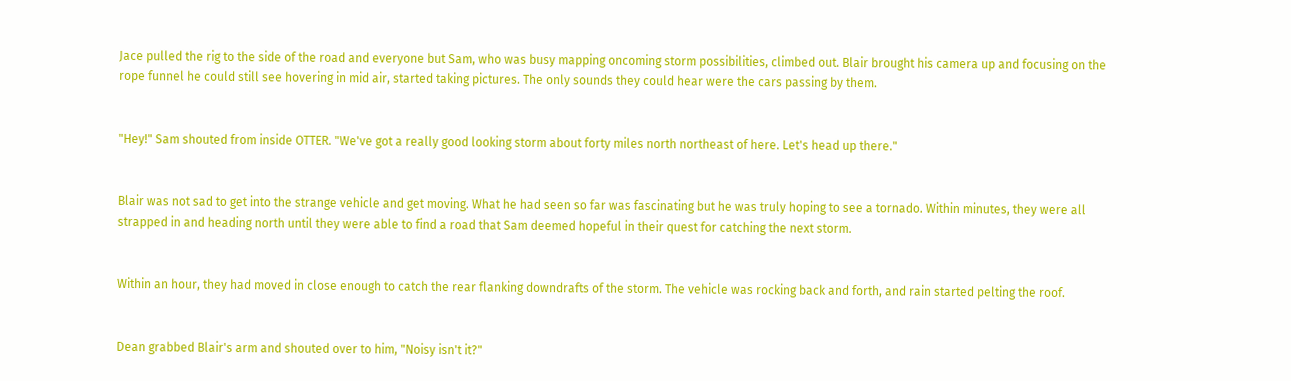Jace pulled the rig to the side of the road and everyone but Sam, who was busy mapping oncoming storm possibilities, climbed out. Blair brought his camera up and focusing on the rope funnel he could still see hovering in mid air, started taking pictures. The only sounds they could hear were the cars passing by them.


"Hey!" Sam shouted from inside OTTER. "We've got a really good looking storm about forty miles north northeast of here. Let's head up there."


Blair was not sad to get into the strange vehicle and get moving. What he had seen so far was fascinating but he was truly hoping to see a tornado. Within minutes, they were all strapped in and heading north until they were able to find a road that Sam deemed hopeful in their quest for catching the next storm.


Within an hour, they had moved in close enough to catch the rear flanking downdrafts of the storm. The vehicle was rocking back and forth, and rain started pelting the roof.


Dean grabbed Blair's arm and shouted over to him, "Noisy isn't it?"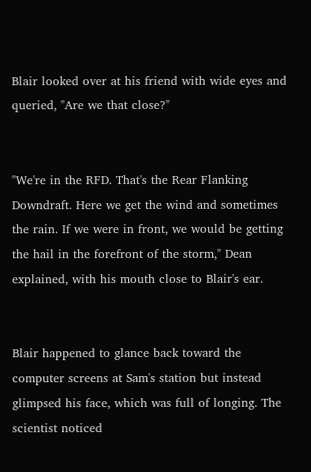Blair looked over at his friend with wide eyes and queried, "Are we that close?"


"We're in the RFD. That's the Rear Flanking Downdraft. Here we get the wind and sometimes the rain. If we were in front, we would be getting the hail in the forefront of the storm," Dean explained, with his mouth close to Blair's ear.


Blair happened to glance back toward the computer screens at Sam's station but instead glimpsed his face, which was full of longing. The scientist noticed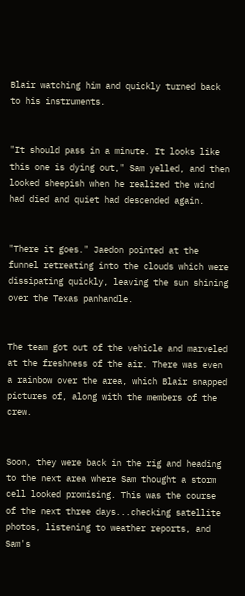Blair watching him and quickly turned back to his instruments.


"It should pass in a minute. It looks like this one is dying out," Sam yelled, and then looked sheepish when he realized the wind had died and quiet had descended again.


"There it goes." Jaedon pointed at the funnel retreating into the clouds which were dissipating quickly, leaving the sun shining over the Texas panhandle.


The team got out of the vehicle and marveled at the freshness of the air. There was even a rainbow over the area, which Blair snapped pictures of, along with the members of the crew.


Soon, they were back in the rig and heading to the next area where Sam thought a storm cell looked promising. This was the course of the next three days...checking satellite photos, listening to weather reports, and Sam's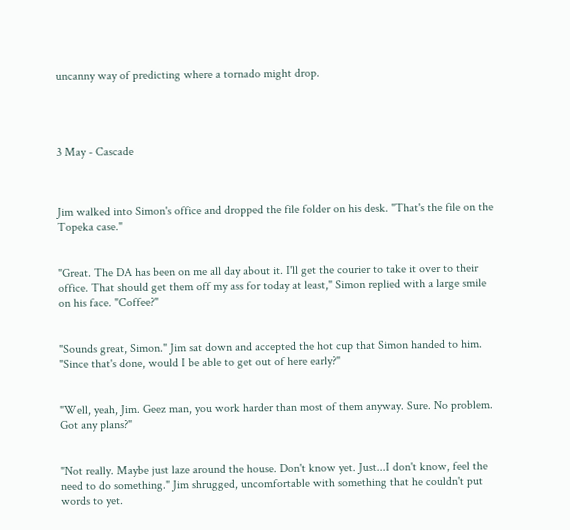uncanny way of predicting where a tornado might drop.




3 May - Cascade



Jim walked into Simon's office and dropped the file folder on his desk. "That's the file on the Topeka case."


"Great. The DA has been on me all day about it. I'll get the courier to take it over to their office. That should get them off my ass for today at least," Simon replied with a large smile on his face. "Coffee?"


"Sounds great, Simon." Jim sat down and accepted the hot cup that Simon handed to him. "Since that's done, would I be able to get out of here early?"


"Well, yeah, Jim. Geez man, you work harder than most of them anyway. Sure. No problem. Got any plans?"


"Not really. Maybe just laze around the house. Don't know yet. Just...I don't know, feel the need to do something." Jim shrugged, uncomfortable with something that he couldn't put words to yet.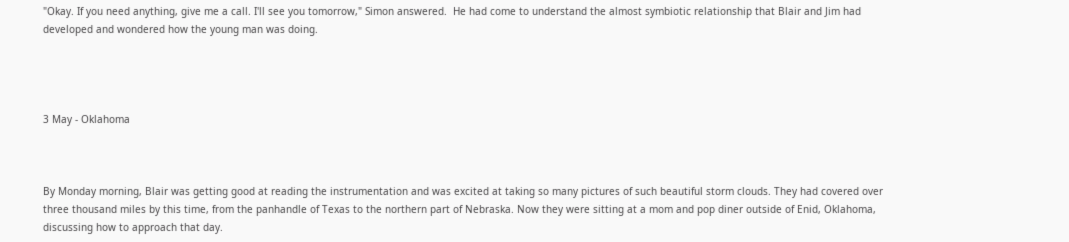"Okay. If you need anything, give me a call. I'll see you tomorrow," Simon answered.  He had come to understand the almost symbiotic relationship that Blair and Jim had developed and wondered how the young man was doing.




3 May - Oklahoma



By Monday morning, Blair was getting good at reading the instrumentation and was excited at taking so many pictures of such beautiful storm clouds. They had covered over three thousand miles by this time, from the panhandle of Texas to the northern part of Nebraska. Now they were sitting at a mom and pop diner outside of Enid, Oklahoma, discussing how to approach that day.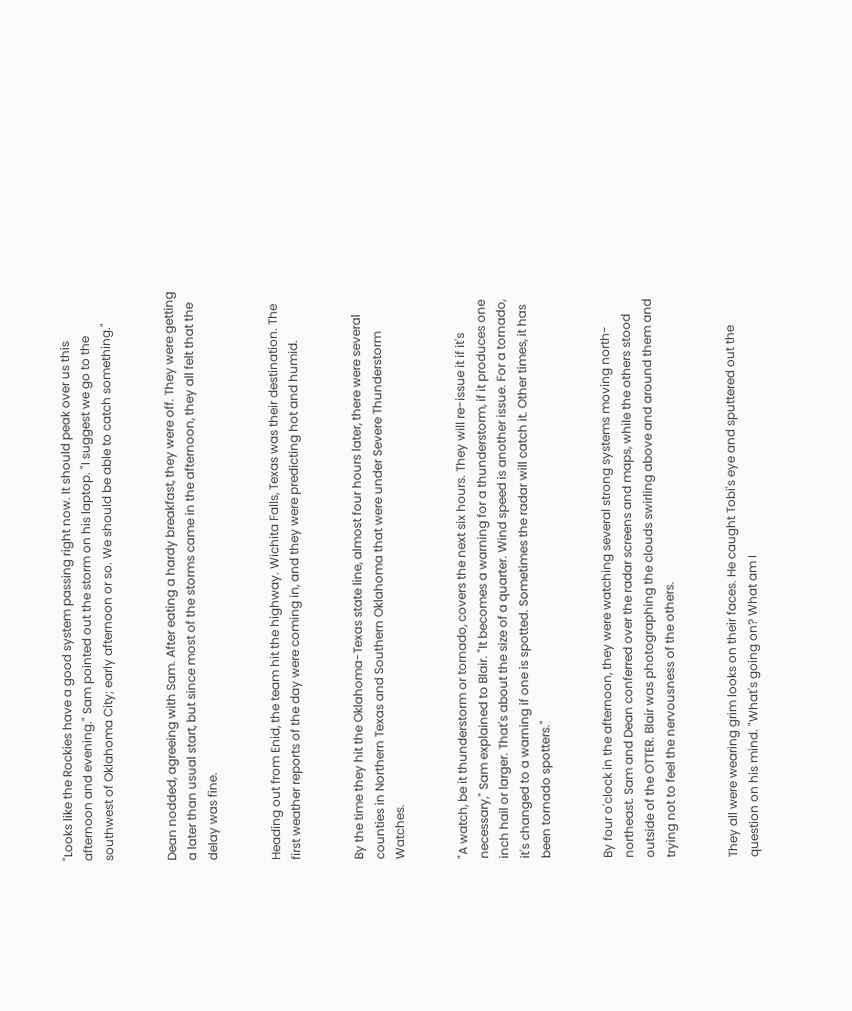"Looks like the Rockies have a good system passing right now. It should peak over us this afternoon and evening." Sam pointed out the storm on his laptop. "I suggest we go to the southwest of Oklahoma City; early afternoon or so. We should be able to catch something."


Dean nodded, agreeing with Sam. After eating a hardy breakfast, they were off. They were getting a later than usual start, but since most of the storms came in the afternoon, they all felt that the delay was fine.


Heading out from Enid, the team hit the highway. Wichita Falls, Texas was their destination. The first weather reports of the day were coming in, and they were predicting hot and humid.


By the time they hit the Oklahoma-Texas state line, almost four hours later, there were several counties in Northern Texas and Southern Oklahoma that were under Severe Thunderstorm Watches.


"A watch, be it thunderstorm or tornado, covers the next six hours. They will re-issue it if it's necessary," Sam explained to Blair. "It becomes a warning for a thunderstorm, if it produces one inch hail or larger. That's about the size of a quarter. Wind speed is another issue. For a tornado, it's changed to a warning if one is spotted. Sometimes the radar will catch it. Other times, it has been tornado spotters."


By four o'clock in the afternoon, they were watching several strong systems moving north-northeast. Sam and Dean conferred over the radar screens and maps, while the others stood outside of the OTTER. Blair was photographing the clouds swirling above and around them and trying not to feel the nervousness of the others.


They all were wearing grim looks on their faces. He caught Tobi's eye and sputtered out the question on his mind. "What's going on? What am I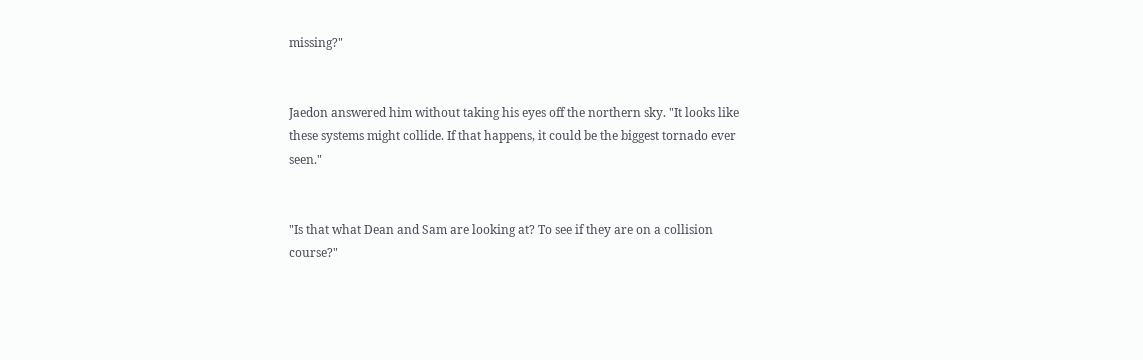missing?"


Jaedon answered him without taking his eyes off the northern sky. "It looks like these systems might collide. If that happens, it could be the biggest tornado ever seen."


"Is that what Dean and Sam are looking at? To see if they are on a collision course?"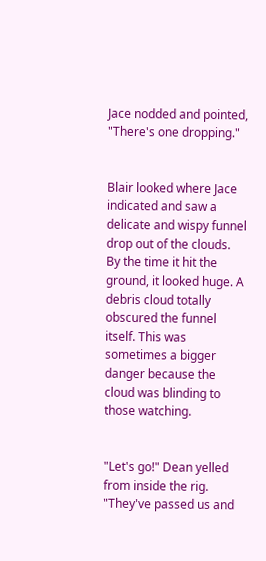Jace nodded and pointed, "There's one dropping."


Blair looked where Jace indicated and saw a delicate and wispy funnel drop out of the clouds. By the time it hit the ground, it looked huge. A debris cloud totally obscured the funnel itself. This was sometimes a bigger danger because the cloud was blinding to those watching.


"Let's go!" Dean yelled from inside the rig. "They've passed us and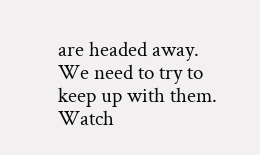are headed away. We need to try to keep up with them. Watch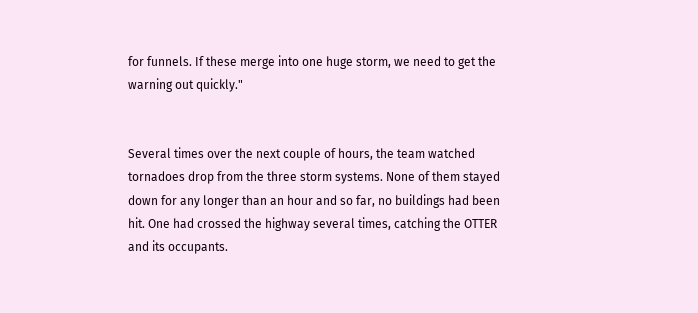for funnels. If these merge into one huge storm, we need to get the warning out quickly."


Several times over the next couple of hours, the team watched tornadoes drop from the three storm systems. None of them stayed down for any longer than an hour and so far, no buildings had been hit. One had crossed the highway several times, catching the OTTER and its occupants.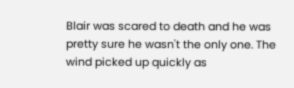Blair was scared to death and he was pretty sure he wasn't the only one. The wind picked up quickly as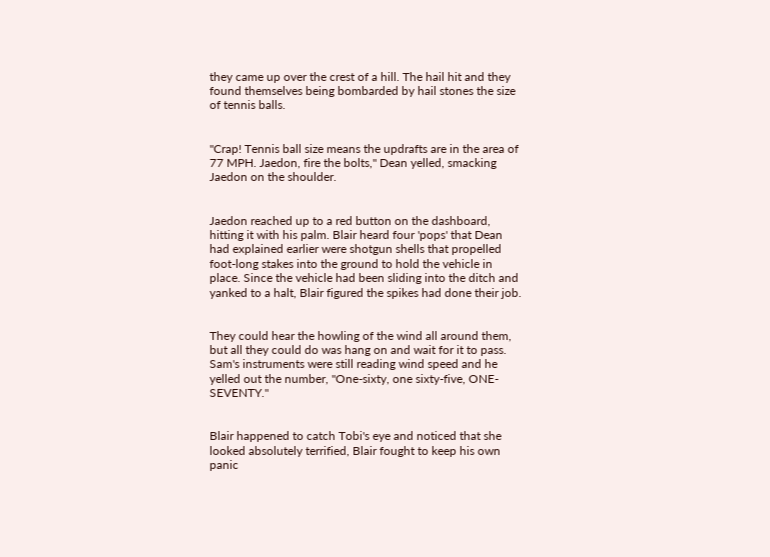they came up over the crest of a hill. The hail hit and they found themselves being bombarded by hail stones the size of tennis balls.


"Crap! Tennis ball size means the updrafts are in the area of 77 MPH. Jaedon, fire the bolts," Dean yelled, smacking Jaedon on the shoulder.


Jaedon reached up to a red button on the dashboard, hitting it with his palm. Blair heard four 'pops' that Dean had explained earlier were shotgun shells that propelled foot-long stakes into the ground to hold the vehicle in place. Since the vehicle had been sliding into the ditch and yanked to a halt, Blair figured the spikes had done their job.


They could hear the howling of the wind all around them, but all they could do was hang on and wait for it to pass. Sam's instruments were still reading wind speed and he yelled out the number, "One-sixty, one sixty-five, ONE-SEVENTY."


Blair happened to catch Tobi's eye and noticed that she looked absolutely terrified, Blair fought to keep his own panic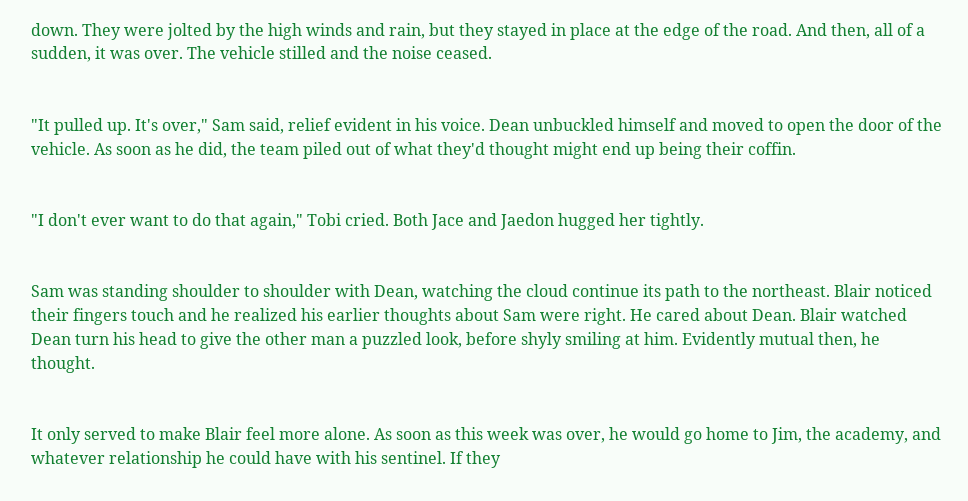down. They were jolted by the high winds and rain, but they stayed in place at the edge of the road. And then, all of a sudden, it was over. The vehicle stilled and the noise ceased.


"It pulled up. It's over," Sam said, relief evident in his voice. Dean unbuckled himself and moved to open the door of the vehicle. As soon as he did, the team piled out of what they'd thought might end up being their coffin.


"I don't ever want to do that again," Tobi cried. Both Jace and Jaedon hugged her tightly.


Sam was standing shoulder to shoulder with Dean, watching the cloud continue its path to the northeast. Blair noticed their fingers touch and he realized his earlier thoughts about Sam were right. He cared about Dean. Blair watched Dean turn his head to give the other man a puzzled look, before shyly smiling at him. Evidently mutual then, he thought.


It only served to make Blair feel more alone. As soon as this week was over, he would go home to Jim, the academy, and whatever relationship he could have with his sentinel. If they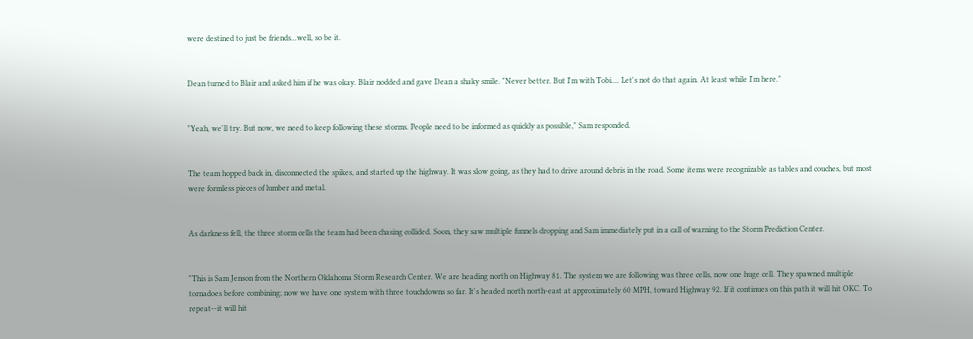were destined to just be friends...well, so be it.


Dean turned to Blair and asked him if he was okay. Blair nodded and gave Dean a shaky smile. "Never better. But I'm with Tobi.... Let's not do that again. At least while I'm here."


"Yeah, we'll try. But now, we need to keep following these storms. People need to be informed as quickly as possible," Sam responded.


The team hopped back in, disconnected the spikes, and started up the highway. It was slow going, as they had to drive around debris in the road. Some items were recognizable as tables and couches, but most were formless pieces of lumber and metal.


As darkness fell, the three storm cells the team had been chasing collided. Soon, they saw multiple funnels dropping and Sam immediately put in a call of warning to the Storm Prediction Center.


"This is Sam Jenson from the Northern Oklahoma Storm Research Center. We are heading north on Highway 81. The system we are following was three cells, now one huge cell. They spawned multiple tornadoes before combining; now we have one system with three touchdowns so far. It's headed north north-east at approximately 60 MPH, toward Highway 92. If it continues on this path it will hit OKC. To repeat--it will hit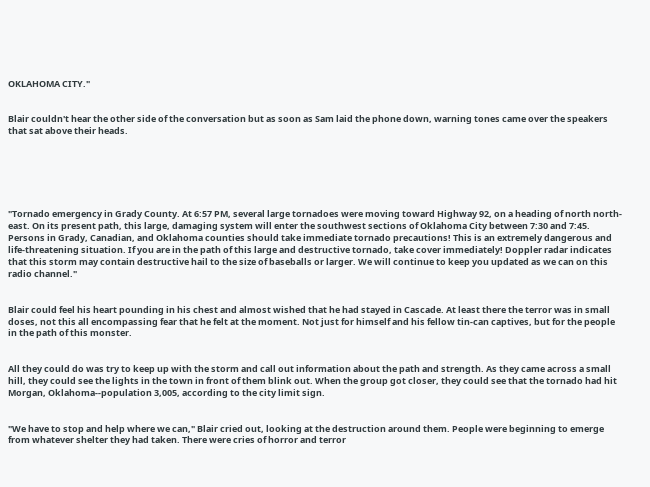OKLAHOMA CITY."


Blair couldn't hear the other side of the conversation but as soon as Sam laid the phone down, warning tones came over the speakers that sat above their heads.






"Tornado emergency in Grady County. At 6:57 PM, several large tornadoes were moving toward Highway 92, on a heading of north north-east. On its present path, this large, damaging system will enter the southwest sections of Oklahoma City between 7:30 and 7:45. Persons in Grady, Canadian, and Oklahoma counties should take immediate tornado precautions! This is an extremely dangerous and life-threatening situation. If you are in the path of this large and destructive tornado, take cover immediately! Doppler radar indicates that this storm may contain destructive hail to the size of baseballs or larger. We will continue to keep you updated as we can on this radio channel."


Blair could feel his heart pounding in his chest and almost wished that he had stayed in Cascade. At least there the terror was in small doses, not this all encompassing fear that he felt at the moment. Not just for himself and his fellow tin-can captives, but for the people in the path of this monster.


All they could do was try to keep up with the storm and call out information about the path and strength. As they came across a small hill, they could see the lights in the town in front of them blink out. When the group got closer, they could see that the tornado had hit Morgan, Oklahoma--population 3,005, according to the city limit sign.


"We have to stop and help where we can," Blair cried out, looking at the destruction around them. People were beginning to emerge from whatever shelter they had taken. There were cries of horror and terror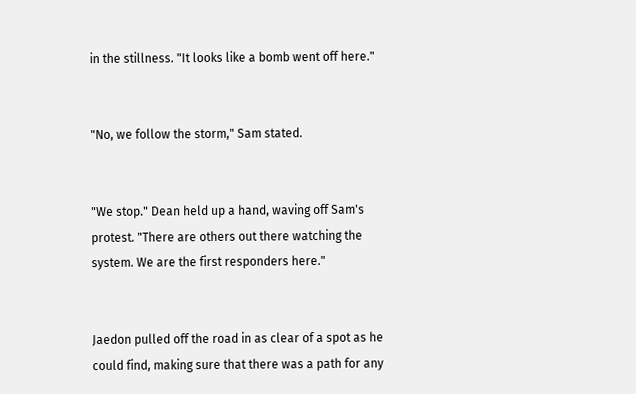in the stillness. "It looks like a bomb went off here."


"No, we follow the storm," Sam stated.


"We stop." Dean held up a hand, waving off Sam's protest. "There are others out there watching the system. We are the first responders here."


Jaedon pulled off the road in as clear of a spot as he could find, making sure that there was a path for any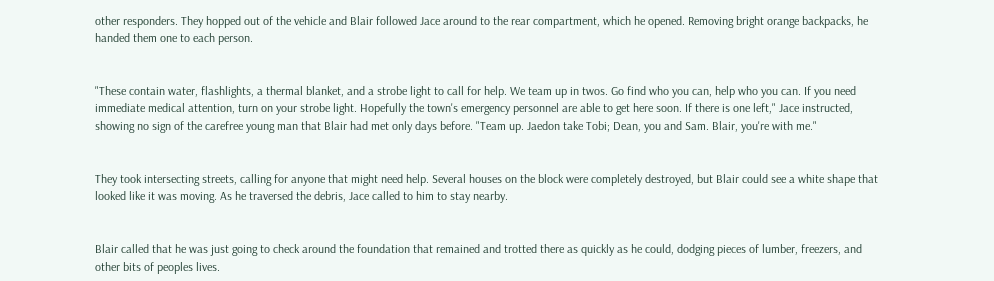other responders. They hopped out of the vehicle and Blair followed Jace around to the rear compartment, which he opened. Removing bright orange backpacks, he handed them one to each person.


"These contain water, flashlights, a thermal blanket, and a strobe light to call for help. We team up in twos. Go find who you can, help who you can. If you need immediate medical attention, turn on your strobe light. Hopefully the town's emergency personnel are able to get here soon. If there is one left," Jace instructed, showing no sign of the carefree young man that Blair had met only days before. "Team up. Jaedon take Tobi; Dean, you and Sam. Blair, you're with me."


They took intersecting streets, calling for anyone that might need help. Several houses on the block were completely destroyed, but Blair could see a white shape that looked like it was moving. As he traversed the debris, Jace called to him to stay nearby.


Blair called that he was just going to check around the foundation that remained and trotted there as quickly as he could, dodging pieces of lumber, freezers, and other bits of peoples lives.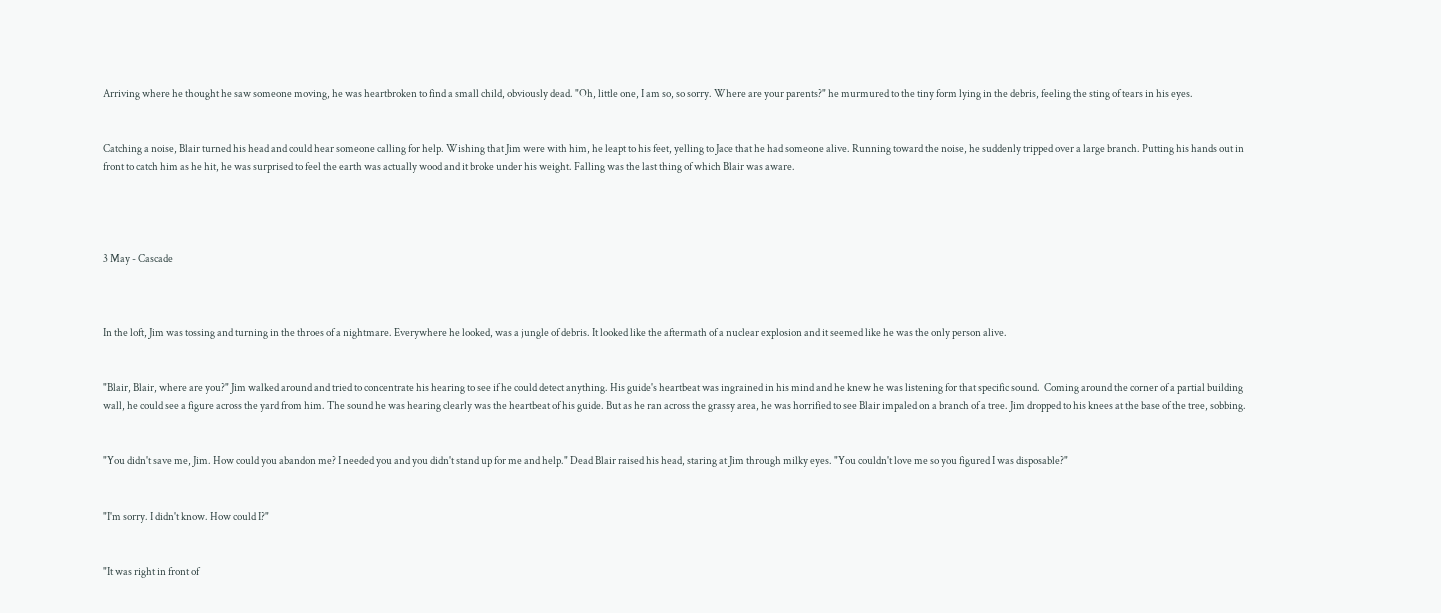Arriving where he thought he saw someone moving, he was heartbroken to find a small child, obviously dead. "Oh, little one, I am so, so sorry. Where are your parents?" he murmured to the tiny form lying in the debris, feeling the sting of tears in his eyes.


Catching a noise, Blair turned his head and could hear someone calling for help. Wishing that Jim were with him, he leapt to his feet, yelling to Jace that he had someone alive. Running toward the noise, he suddenly tripped over a large branch. Putting his hands out in front to catch him as he hit, he was surprised to feel the earth was actually wood and it broke under his weight. Falling was the last thing of which Blair was aware.




3 May - Cascade



In the loft, Jim was tossing and turning in the throes of a nightmare. Everywhere he looked, was a jungle of debris. It looked like the aftermath of a nuclear explosion and it seemed like he was the only person alive.


"Blair, Blair, where are you?" Jim walked around and tried to concentrate his hearing to see if he could detect anything. His guide's heartbeat was ingrained in his mind and he knew he was listening for that specific sound.  Coming around the corner of a partial building wall, he could see a figure across the yard from him. The sound he was hearing clearly was the heartbeat of his guide. But as he ran across the grassy area, he was horrified to see Blair impaled on a branch of a tree. Jim dropped to his knees at the base of the tree, sobbing.


"You didn't save me, Jim. How could you abandon me? I needed you and you didn't stand up for me and help." Dead Blair raised his head, staring at Jim through milky eyes. "You couldn't love me so you figured I was disposable?"


"I'm sorry. I didn't know. How could I?"


"It was right in front of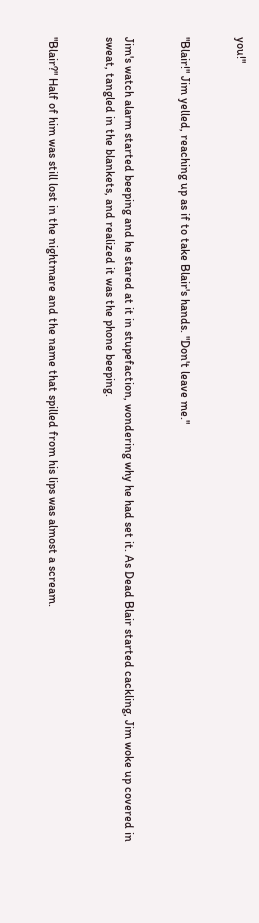you!"


"Blair!" Jim yelled, reaching up as if to take Blair's hands. "Don't leave me."


Jim's watch alarm started beeping and he stared at it in stupefaction, wondering why he had set it. As Dead Blair started cackling, Jim woke up covered in sweat, tangled in the blankets, and realized it was the phone beeping.


"Blair?" Half of him was still lost in the nightmare and the name that spilled from his lips was almost a scream.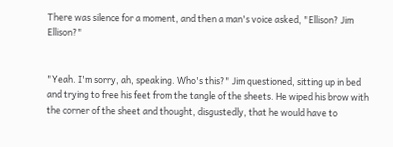There was silence for a moment, and then a man's voice asked, "Ellison? Jim Ellison?"


"Yeah. I'm sorry, ah, speaking. Who's this?" Jim questioned, sitting up in bed and trying to free his feet from the tangle of the sheets. He wiped his brow with the corner of the sheet and thought, disgustedly, that he would have to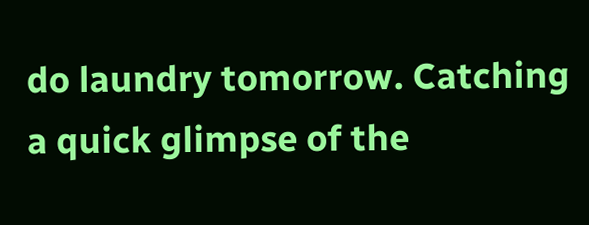do laundry tomorrow. Catching a quick glimpse of the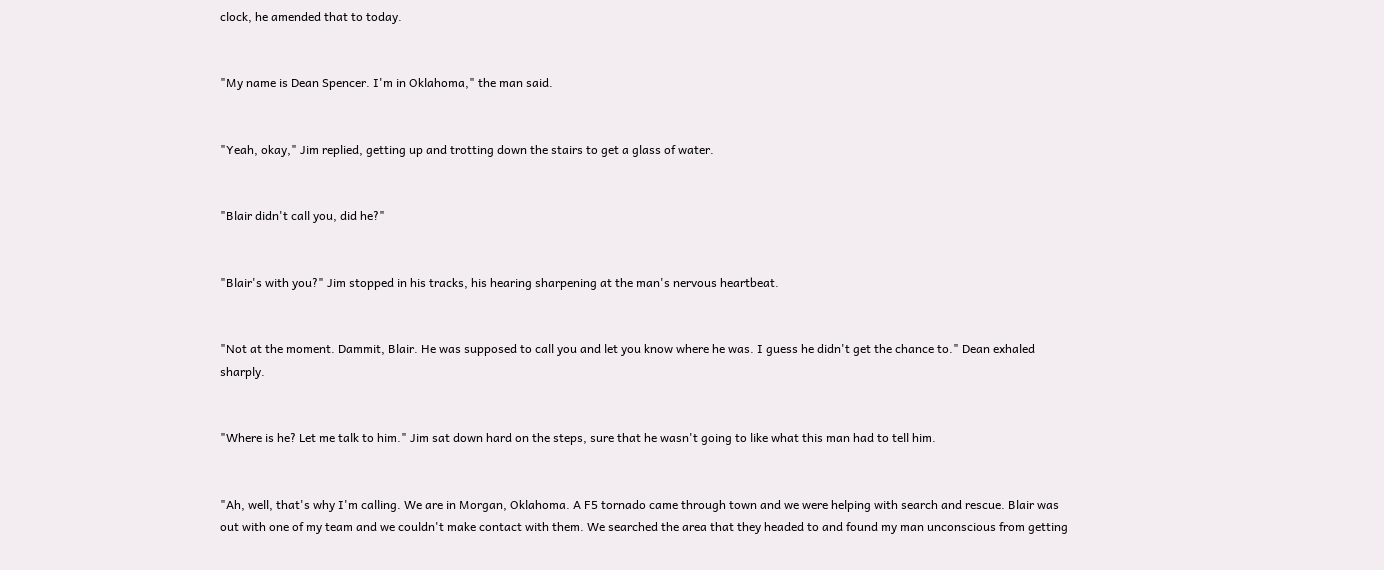clock, he amended that to today.


"My name is Dean Spencer. I'm in Oklahoma," the man said.


"Yeah, okay," Jim replied, getting up and trotting down the stairs to get a glass of water.


"Blair didn't call you, did he?"


"Blair's with you?" Jim stopped in his tracks, his hearing sharpening at the man's nervous heartbeat.


"Not at the moment. Dammit, Blair. He was supposed to call you and let you know where he was. I guess he didn't get the chance to." Dean exhaled sharply.


"Where is he? Let me talk to him." Jim sat down hard on the steps, sure that he wasn't going to like what this man had to tell him.


"Ah, well, that's why I'm calling. We are in Morgan, Oklahoma. A F5 tornado came through town and we were helping with search and rescue. Blair was out with one of my team and we couldn't make contact with them. We searched the area that they headed to and found my man unconscious from getting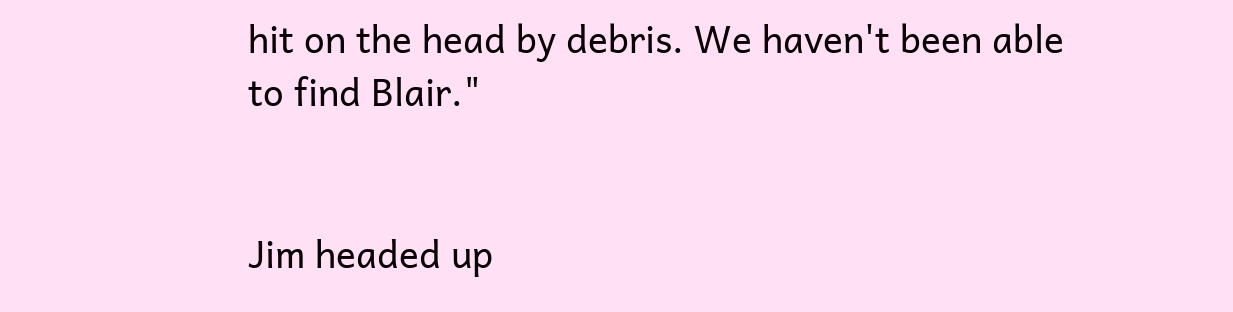hit on the head by debris. We haven't been able to find Blair."


Jim headed up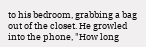to his bedroom, grabbing a bag out of the closet. He growled into the phone, "How long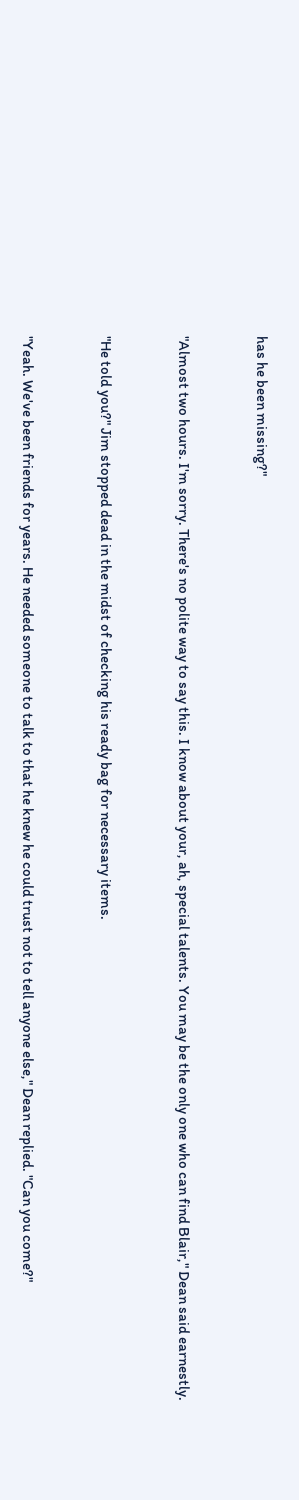has he been missing?"


"Almost two hours. I'm sorry. There's no polite way to say this. I know about your, ah, special talents. You may be the only one who can find Blair," Dean said earnestly.


"He told you?" Jim stopped dead in the midst of checking his ready bag for necessary items.


"Yeah. We've been friends for years. He needed someone to talk to that he knew he could trust not to tell anyone else," Dean replied. "Can you come?"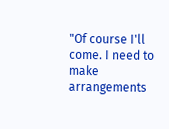"Of course I'll come. I need to make arrangements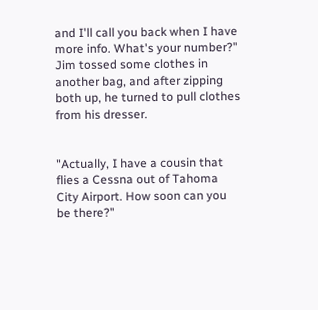and I'll call you back when I have more info. What's your number?" Jim tossed some clothes in another bag, and after zipping both up, he turned to pull clothes from his dresser.


"Actually, I have a cousin that flies a Cessna out of Tahoma City Airport. How soon can you be there?"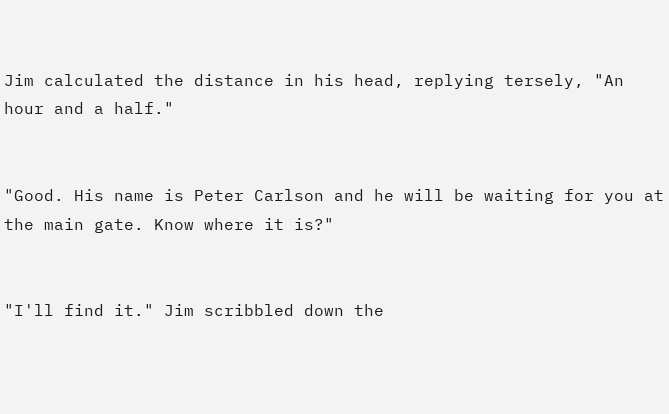Jim calculated the distance in his head, replying tersely, "An hour and a half."


"Good. His name is Peter Carlson and he will be waiting for you at the main gate. Know where it is?"


"I'll find it." Jim scribbled down the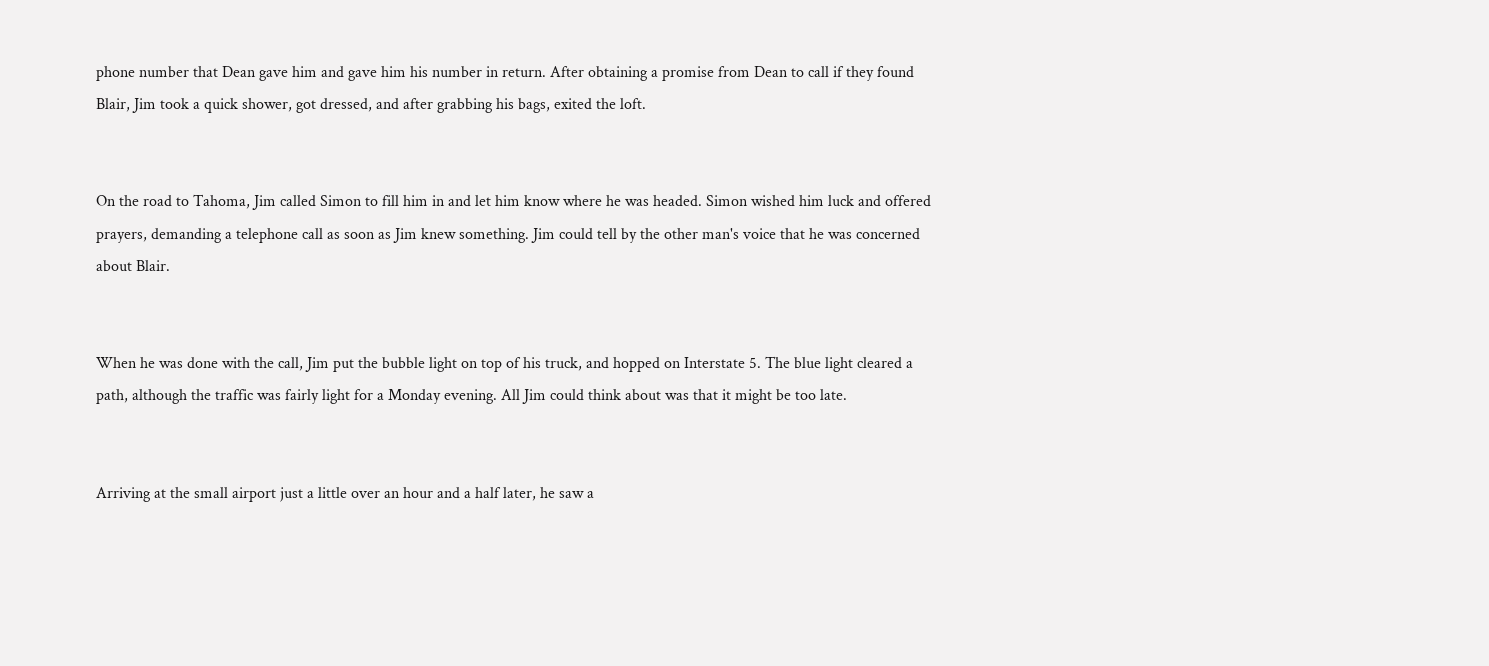phone number that Dean gave him and gave him his number in return. After obtaining a promise from Dean to call if they found Blair, Jim took a quick shower, got dressed, and after grabbing his bags, exited the loft.


On the road to Tahoma, Jim called Simon to fill him in and let him know where he was headed. Simon wished him luck and offered prayers, demanding a telephone call as soon as Jim knew something. Jim could tell by the other man's voice that he was concerned about Blair.


When he was done with the call, Jim put the bubble light on top of his truck, and hopped on Interstate 5. The blue light cleared a path, although the traffic was fairly light for a Monday evening. All Jim could think about was that it might be too late.


Arriving at the small airport just a little over an hour and a half later, he saw a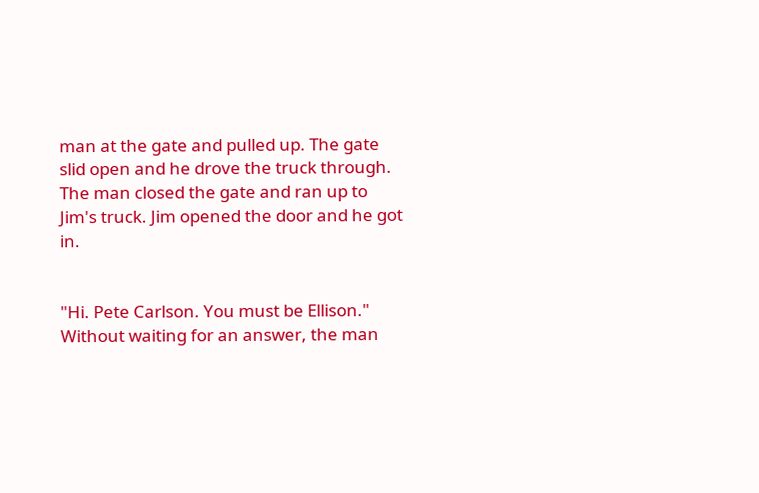man at the gate and pulled up. The gate slid open and he drove the truck through. The man closed the gate and ran up to Jim's truck. Jim opened the door and he got in.


"Hi. Pete Carlson. You must be Ellison." Without waiting for an answer, the man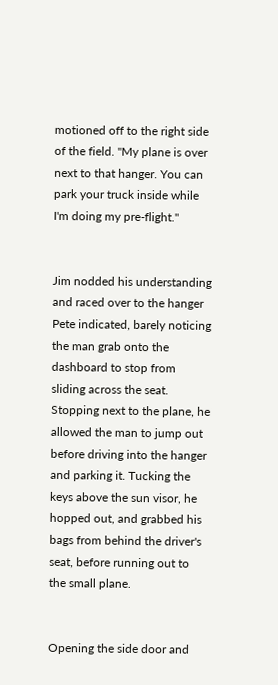motioned off to the right side of the field. "My plane is over next to that hanger. You can park your truck inside while I'm doing my pre-flight."


Jim nodded his understanding and raced over to the hanger Pete indicated, barely noticing the man grab onto the dashboard to stop from sliding across the seat. Stopping next to the plane, he allowed the man to jump out before driving into the hanger and parking it. Tucking the keys above the sun visor, he hopped out, and grabbed his bags from behind the driver's seat, before running out to the small plane.


Opening the side door and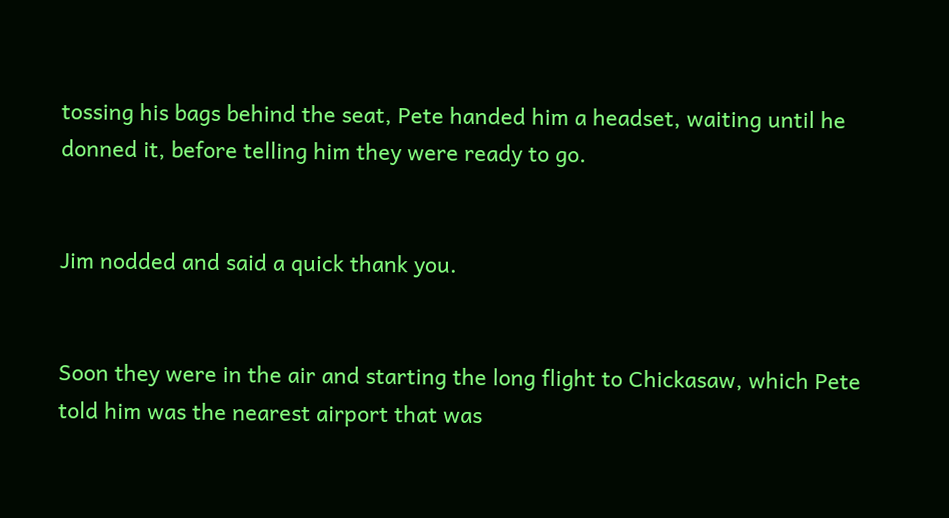tossing his bags behind the seat, Pete handed him a headset, waiting until he donned it, before telling him they were ready to go.


Jim nodded and said a quick thank you.


Soon they were in the air and starting the long flight to Chickasaw, which Pete told him was the nearest airport that was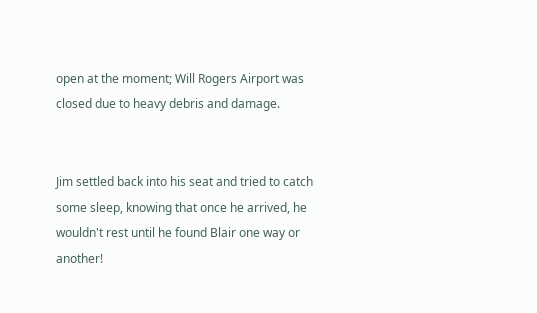open at the moment; Will Rogers Airport was closed due to heavy debris and damage.


Jim settled back into his seat and tried to catch some sleep, knowing that once he arrived, he wouldn't rest until he found Blair one way or another!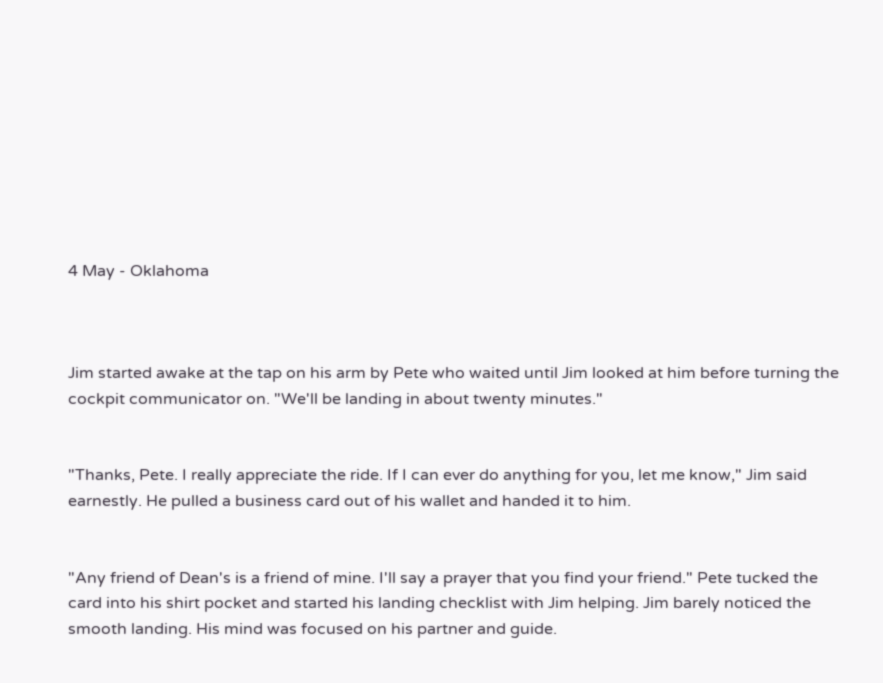4 May - Oklahoma



Jim started awake at the tap on his arm by Pete who waited until Jim looked at him before turning the cockpit communicator on. "We'll be landing in about twenty minutes."


"Thanks, Pete. I really appreciate the ride. If I can ever do anything for you, let me know," Jim said earnestly. He pulled a business card out of his wallet and handed it to him.


"Any friend of Dean's is a friend of mine. I'll say a prayer that you find your friend." Pete tucked the card into his shirt pocket and started his landing checklist with Jim helping. Jim barely noticed the smooth landing. His mind was focused on his partner and guide.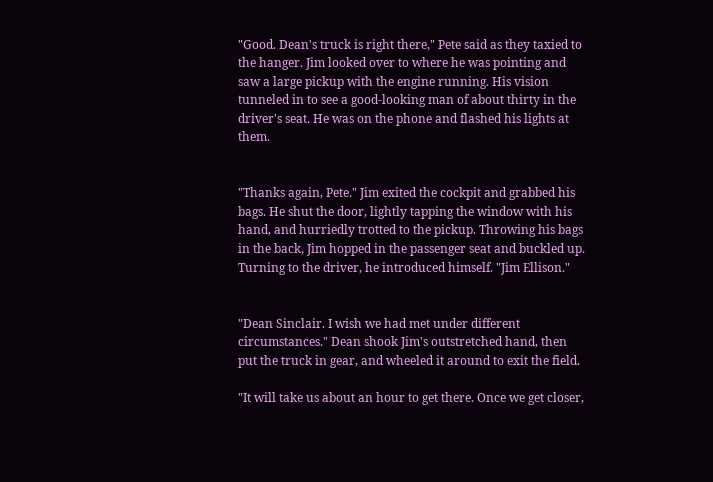"Good. Dean's truck is right there," Pete said as they taxied to the hanger. Jim looked over to where he was pointing and saw a large pickup with the engine running. His vision tunneled in to see a good-looking man of about thirty in the driver's seat. He was on the phone and flashed his lights at them.


"Thanks again, Pete." Jim exited the cockpit and grabbed his bags. He shut the door, lightly tapping the window with his hand, and hurriedly trotted to the pickup. Throwing his bags in the back, Jim hopped in the passenger seat and buckled up. Turning to the driver, he introduced himself. "Jim Ellison."


"Dean Sinclair. I wish we had met under different circumstances." Dean shook Jim's outstretched hand, then put the truck in gear, and wheeled it around to exit the field.

"It will take us about an hour to get there. Once we get closer,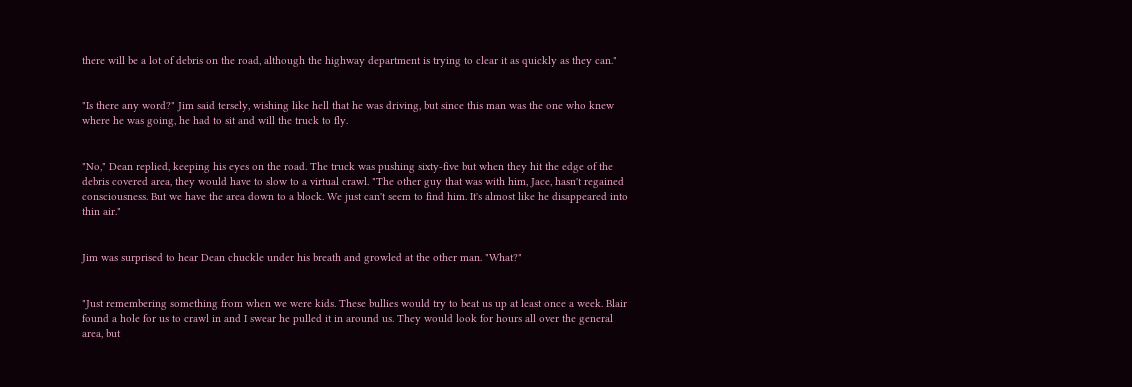there will be a lot of debris on the road, although the highway department is trying to clear it as quickly as they can."


"Is there any word?" Jim said tersely, wishing like hell that he was driving, but since this man was the one who knew where he was going, he had to sit and will the truck to fly.


"No," Dean replied, keeping his eyes on the road. The truck was pushing sixty-five but when they hit the edge of the debris covered area, they would have to slow to a virtual crawl. "The other guy that was with him, Jace, hasn't regained consciousness. But we have the area down to a block. We just can't seem to find him. It's almost like he disappeared into thin air."


Jim was surprised to hear Dean chuckle under his breath and growled at the other man. "What?"


"Just remembering something from when we were kids. These bullies would try to beat us up at least once a week. Blair found a hole for us to crawl in and I swear he pulled it in around us. They would look for hours all over the general area, but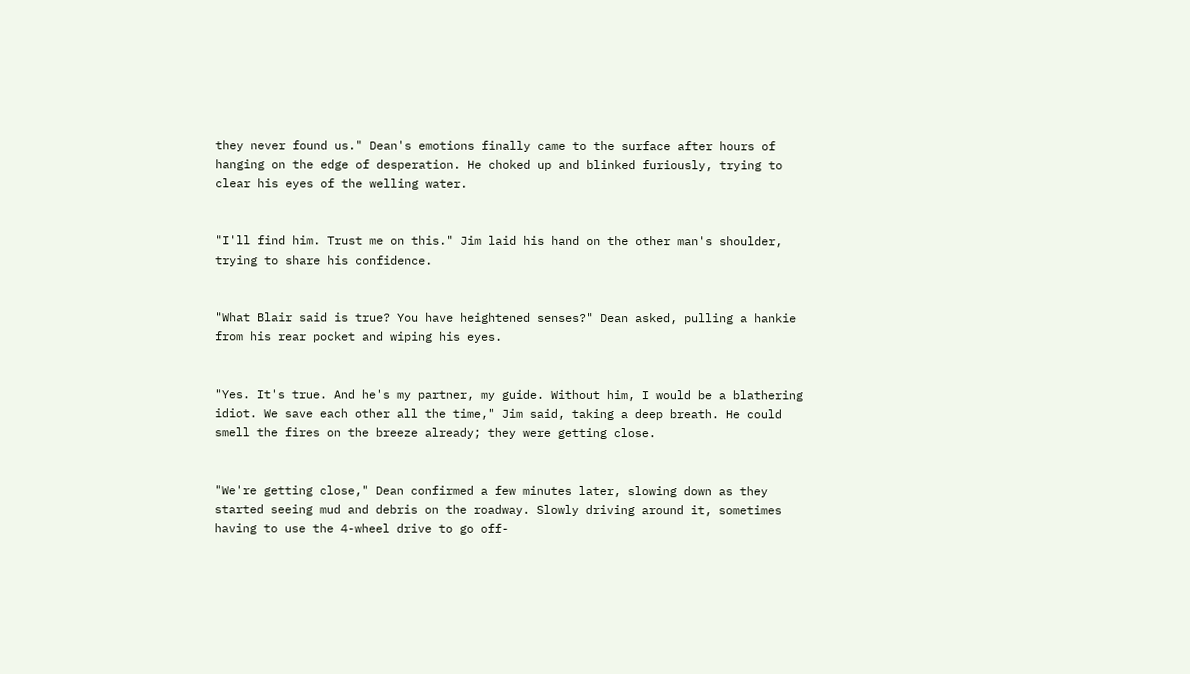they never found us." Dean's emotions finally came to the surface after hours of hanging on the edge of desperation. He choked up and blinked furiously, trying to clear his eyes of the welling water.


"I'll find him. Trust me on this." Jim laid his hand on the other man's shoulder, trying to share his confidence.


"What Blair said is true? You have heightened senses?" Dean asked, pulling a hankie from his rear pocket and wiping his eyes.


"Yes. It's true. And he's my partner, my guide. Without him, I would be a blathering idiot. We save each other all the time," Jim said, taking a deep breath. He could smell the fires on the breeze already; they were getting close.


"We're getting close," Dean confirmed a few minutes later, slowing down as they started seeing mud and debris on the roadway. Slowly driving around it, sometimes having to use the 4-wheel drive to go off-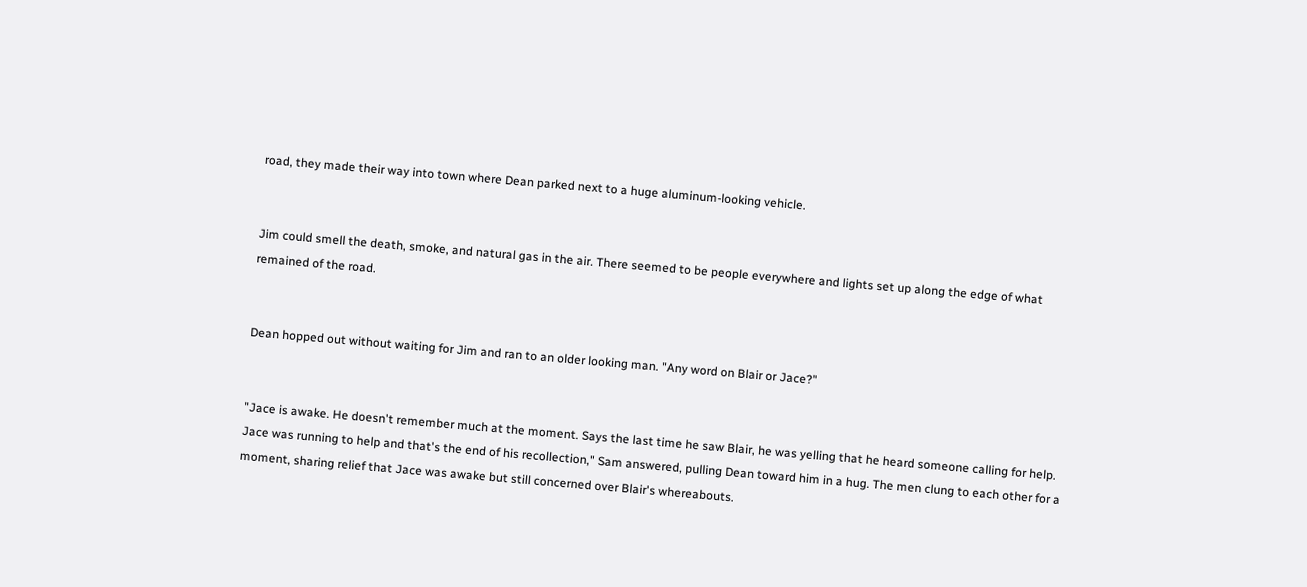road, they made their way into town where Dean parked next to a huge aluminum-looking vehicle.


Jim could smell the death, smoke, and natural gas in the air. There seemed to be people everywhere and lights set up along the edge of what remained of the road.


Dean hopped out without waiting for Jim and ran to an older looking man. "Any word on Blair or Jace?"


"Jace is awake. He doesn't remember much at the moment. Says the last time he saw Blair, he was yelling that he heard someone calling for help. Jace was running to help and that's the end of his recollection," Sam answered, pulling Dean toward him in a hug. The men clung to each other for a moment, sharing relief that Jace was awake but still concerned over Blair's whereabouts.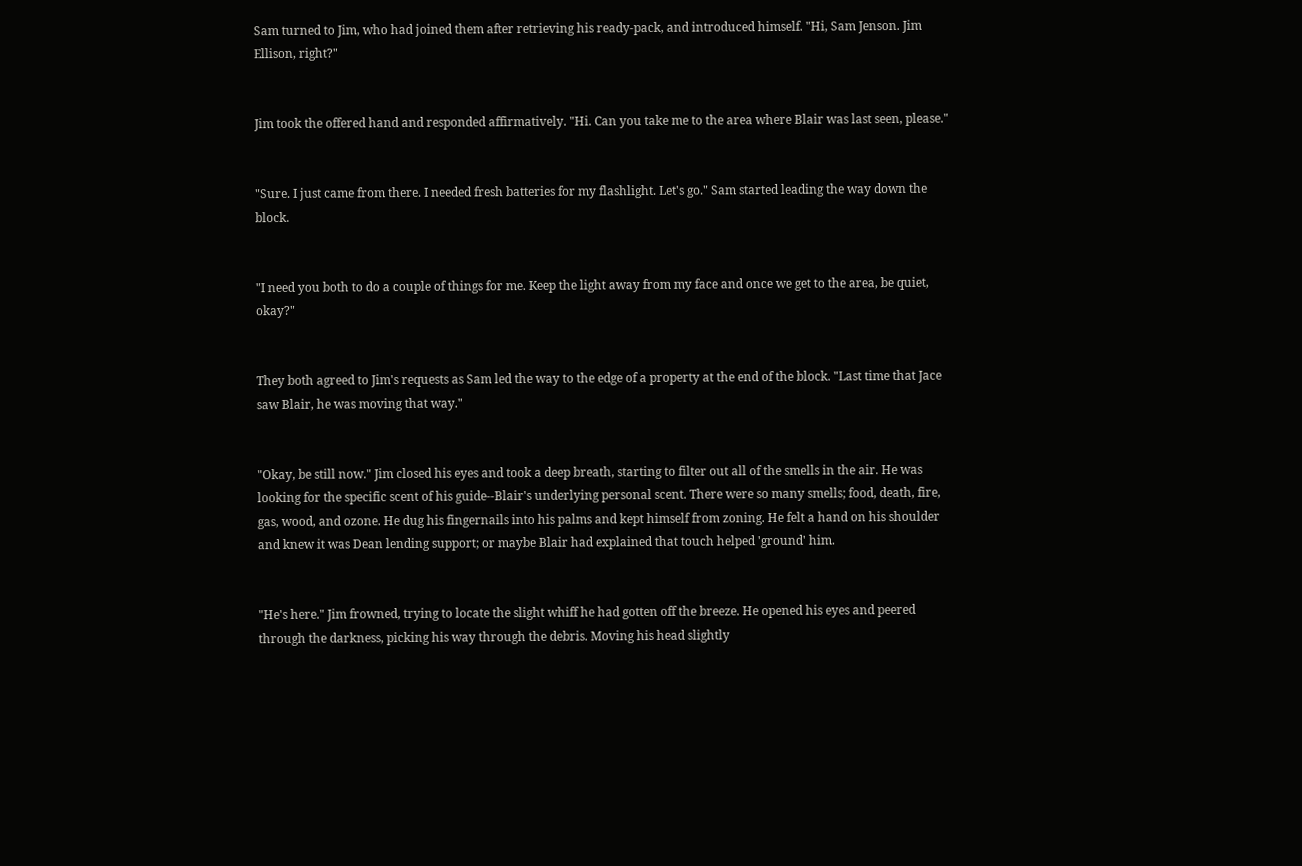Sam turned to Jim, who had joined them after retrieving his ready-pack, and introduced himself. "Hi, Sam Jenson. Jim Ellison, right?"


Jim took the offered hand and responded affirmatively. "Hi. Can you take me to the area where Blair was last seen, please."


"Sure. I just came from there. I needed fresh batteries for my flashlight. Let's go." Sam started leading the way down the block.


"I need you both to do a couple of things for me. Keep the light away from my face and once we get to the area, be quiet, okay?"


They both agreed to Jim's requests as Sam led the way to the edge of a property at the end of the block. "Last time that Jace saw Blair, he was moving that way."


"Okay, be still now." Jim closed his eyes and took a deep breath, starting to filter out all of the smells in the air. He was looking for the specific scent of his guide--Blair's underlying personal scent. There were so many smells; food, death, fire, gas, wood, and ozone. He dug his fingernails into his palms and kept himself from zoning. He felt a hand on his shoulder and knew it was Dean lending support; or maybe Blair had explained that touch helped 'ground' him.


"He's here." Jim frowned, trying to locate the slight whiff he had gotten off the breeze. He opened his eyes and peered through the darkness, picking his way through the debris. Moving his head slightly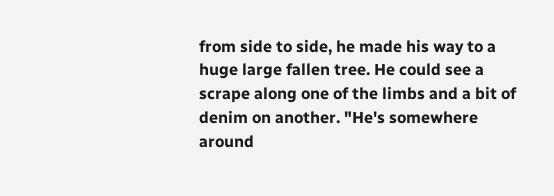from side to side, he made his way to a huge large fallen tree. He could see a scrape along one of the limbs and a bit of denim on another. "He's somewhere around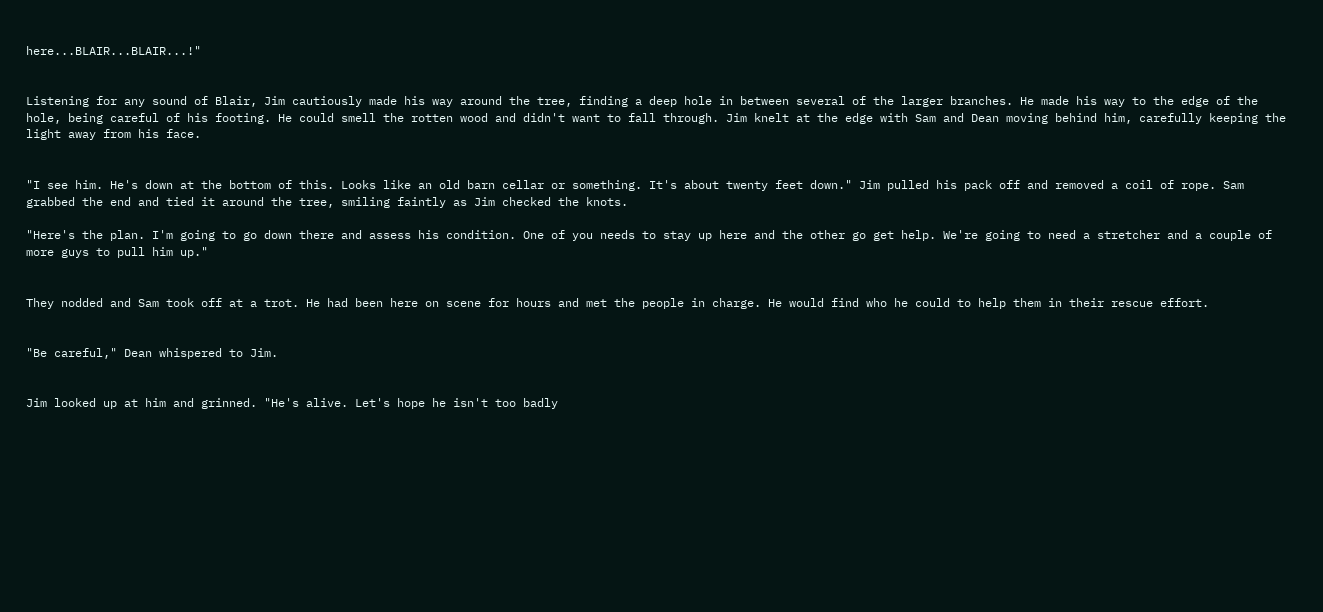here...BLAIR...BLAIR...!"


Listening for any sound of Blair, Jim cautiously made his way around the tree, finding a deep hole in between several of the larger branches. He made his way to the edge of the hole, being careful of his footing. He could smell the rotten wood and didn't want to fall through. Jim knelt at the edge with Sam and Dean moving behind him, carefully keeping the light away from his face.


"I see him. He's down at the bottom of this. Looks like an old barn cellar or something. It's about twenty feet down." Jim pulled his pack off and removed a coil of rope. Sam grabbed the end and tied it around the tree, smiling faintly as Jim checked the knots.

"Here's the plan. I'm going to go down there and assess his condition. One of you needs to stay up here and the other go get help. We're going to need a stretcher and a couple of more guys to pull him up."


They nodded and Sam took off at a trot. He had been here on scene for hours and met the people in charge. He would find who he could to help them in their rescue effort.


"Be careful," Dean whispered to Jim.


Jim looked up at him and grinned. "He's alive. Let's hope he isn't too badly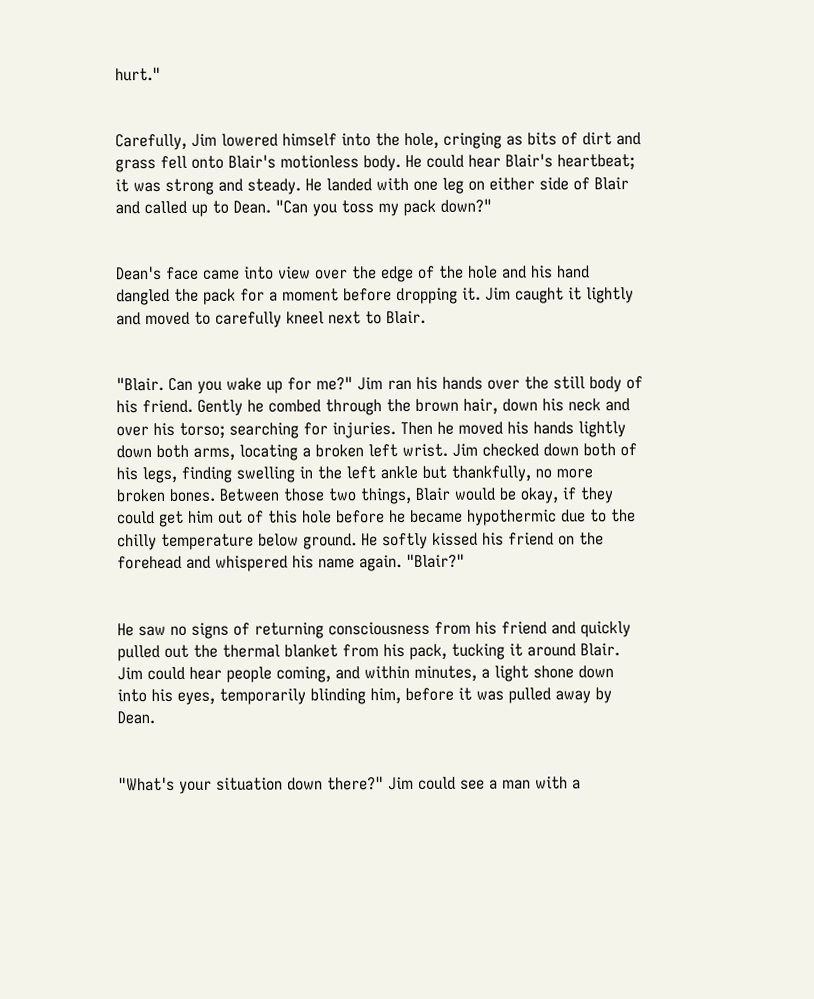hurt."


Carefully, Jim lowered himself into the hole, cringing as bits of dirt and grass fell onto Blair's motionless body. He could hear Blair's heartbeat; it was strong and steady. He landed with one leg on either side of Blair and called up to Dean. "Can you toss my pack down?"


Dean's face came into view over the edge of the hole and his hand dangled the pack for a moment before dropping it. Jim caught it lightly and moved to carefully kneel next to Blair.


"Blair. Can you wake up for me?" Jim ran his hands over the still body of his friend. Gently he combed through the brown hair, down his neck and over his torso; searching for injuries. Then he moved his hands lightly down both arms, locating a broken left wrist. Jim checked down both of his legs, finding swelling in the left ankle but thankfully, no more broken bones. Between those two things, Blair would be okay, if they could get him out of this hole before he became hypothermic due to the chilly temperature below ground. He softly kissed his friend on the forehead and whispered his name again. "Blair?"


He saw no signs of returning consciousness from his friend and quickly pulled out the thermal blanket from his pack, tucking it around Blair. Jim could hear people coming, and within minutes, a light shone down into his eyes, temporarily blinding him, before it was pulled away by Dean.


"What's your situation down there?" Jim could see a man with a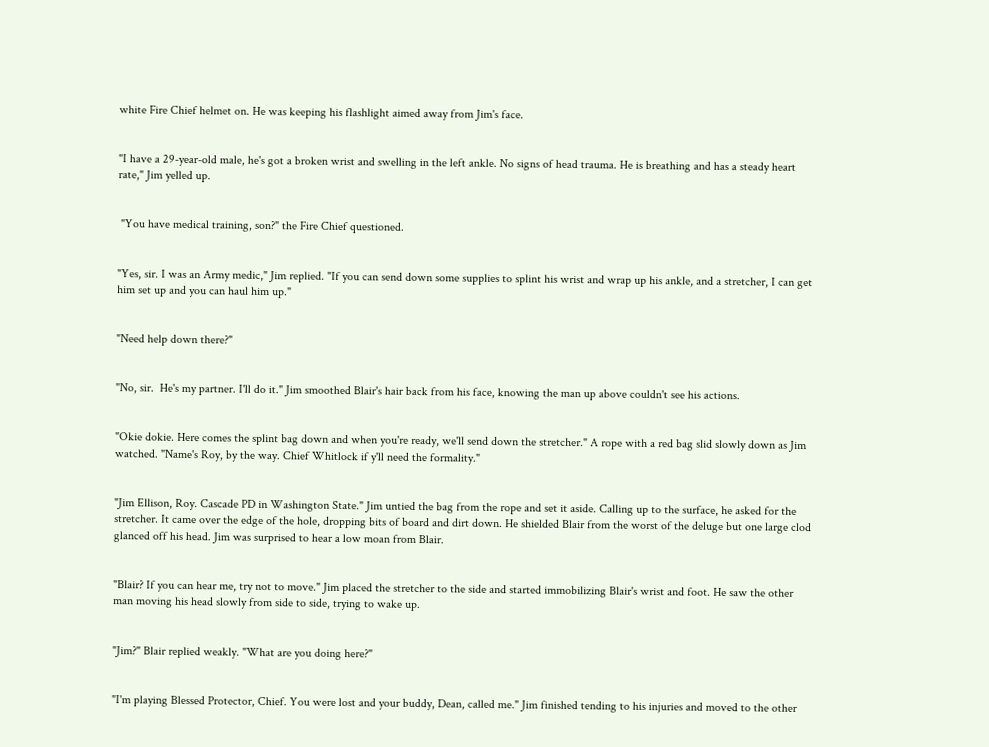white Fire Chief helmet on. He was keeping his flashlight aimed away from Jim's face.


"I have a 29-year-old male, he's got a broken wrist and swelling in the left ankle. No signs of head trauma. He is breathing and has a steady heart rate," Jim yelled up.


 "You have medical training, son?" the Fire Chief questioned.


"Yes, sir. I was an Army medic," Jim replied. "If you can send down some supplies to splint his wrist and wrap up his ankle, and a stretcher, I can get him set up and you can haul him up."


"Need help down there?"


"No, sir.  He's my partner. I'll do it." Jim smoothed Blair's hair back from his face, knowing the man up above couldn't see his actions.


"Okie dokie. Here comes the splint bag down and when you're ready, we'll send down the stretcher." A rope with a red bag slid slowly down as Jim watched. "Name's Roy, by the way. Chief Whitlock if y'll need the formality."


"Jim Ellison, Roy. Cascade PD in Washington State." Jim untied the bag from the rope and set it aside. Calling up to the surface, he asked for the stretcher. It came over the edge of the hole, dropping bits of board and dirt down. He shielded Blair from the worst of the deluge but one large clod glanced off his head. Jim was surprised to hear a low moan from Blair.


"Blair? If you can hear me, try not to move." Jim placed the stretcher to the side and started immobilizing Blair's wrist and foot. He saw the other man moving his head slowly from side to side, trying to wake up.


"Jim?" Blair replied weakly. "What are you doing here?"


"I'm playing Blessed Protector, Chief. You were lost and your buddy, Dean, called me." Jim finished tending to his injuries and moved to the other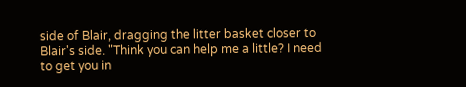side of Blair, dragging the litter basket closer to Blair's side. "Think you can help me a little? I need to get you in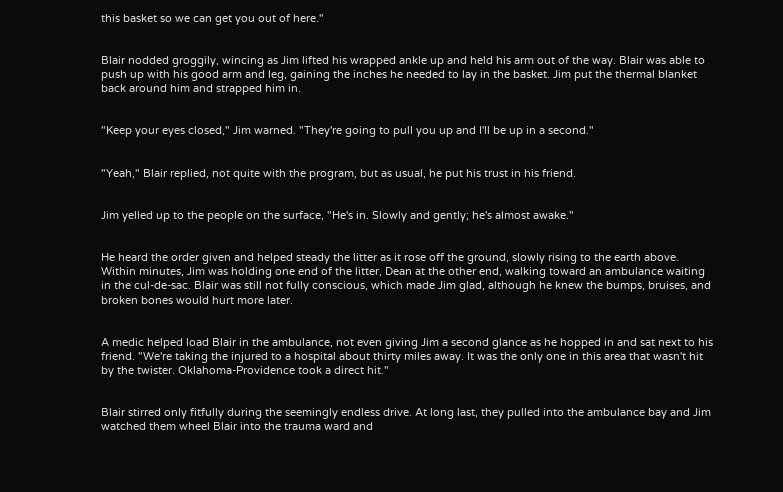this basket so we can get you out of here."


Blair nodded groggily, wincing as Jim lifted his wrapped ankle up and held his arm out of the way. Blair was able to push up with his good arm and leg, gaining the inches he needed to lay in the basket. Jim put the thermal blanket back around him and strapped him in.


"Keep your eyes closed," Jim warned. "They're going to pull you up and I'll be up in a second."


"Yeah," Blair replied, not quite with the program, but as usual, he put his trust in his friend.


Jim yelled up to the people on the surface, "He's in. Slowly and gently; he's almost awake."


He heard the order given and helped steady the litter as it rose off the ground, slowly rising to the earth above. Within minutes, Jim was holding one end of the litter, Dean at the other end, walking toward an ambulance waiting in the cul-de-sac. Blair was still not fully conscious, which made Jim glad, although he knew the bumps, bruises, and broken bones would hurt more later.


A medic helped load Blair in the ambulance, not even giving Jim a second glance as he hopped in and sat next to his friend. "We're taking the injured to a hospital about thirty miles away. It was the only one in this area that wasn't hit by the twister. Oklahoma-Providence took a direct hit."


Blair stirred only fitfully during the seemingly endless drive. At long last, they pulled into the ambulance bay and Jim watched them wheel Blair into the trauma ward and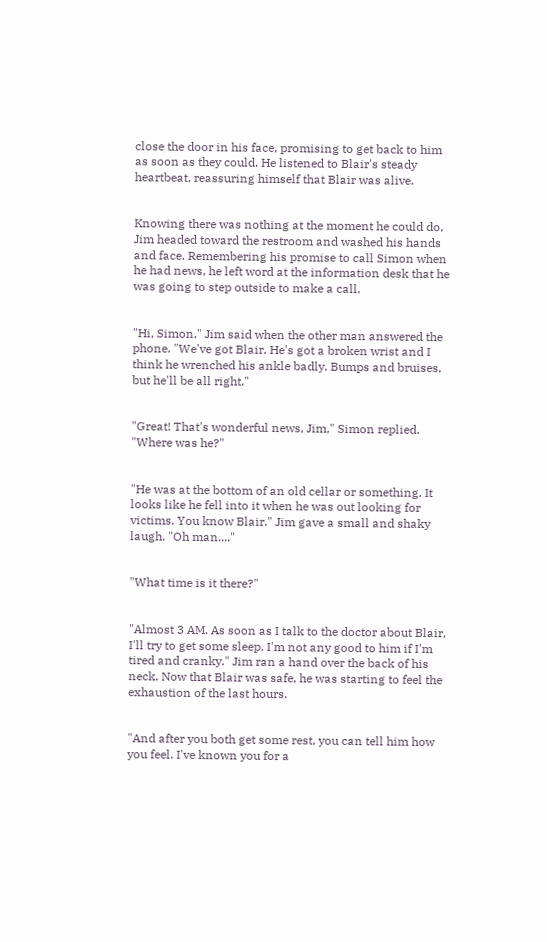close the door in his face, promising to get back to him as soon as they could. He listened to Blair's steady heartbeat, reassuring himself that Blair was alive.


Knowing there was nothing at the moment he could do, Jim headed toward the restroom and washed his hands and face. Remembering his promise to call Simon when he had news, he left word at the information desk that he was going to step outside to make a call.


"Hi, Simon," Jim said when the other man answered the phone. "We've got Blair. He's got a broken wrist and I think he wrenched his ankle badly. Bumps and bruises, but he'll be all right."


"Great! That's wonderful news, Jim," Simon replied. "Where was he?"


"He was at the bottom of an old cellar or something. It looks like he fell into it when he was out looking for victims. You know Blair." Jim gave a small and shaky laugh. "Oh man...."


"What time is it there?"


"Almost 3 AM. As soon as I talk to the doctor about Blair, I'll try to get some sleep. I'm not any good to him if I'm tired and cranky." Jim ran a hand over the back of his neck. Now that Blair was safe, he was starting to feel the exhaustion of the last hours.


"And after you both get some rest, you can tell him how you feel. I've known you for a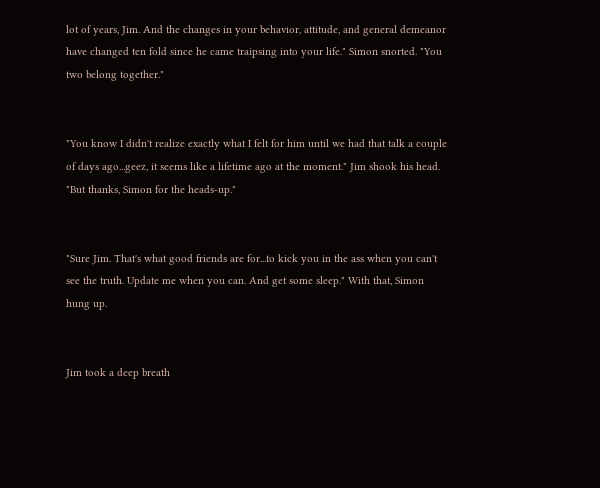lot of years, Jim. And the changes in your behavior, attitude, and general demeanor have changed ten fold since he came traipsing into your life." Simon snorted. "You two belong together."


"You know I didn't realize exactly what I felt for him until we had that talk a couple of days ago...geez, it seems like a lifetime ago at the moment." Jim shook his head. "But thanks, Simon for the heads-up."


"Sure Jim. That's what good friends are for...to kick you in the ass when you can't see the truth. Update me when you can. And get some sleep." With that, Simon hung up.


Jim took a deep breath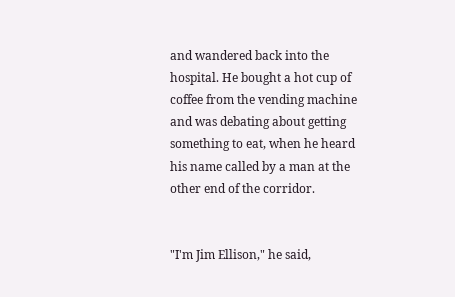and wandered back into the hospital. He bought a hot cup of coffee from the vending machine and was debating about getting something to eat, when he heard his name called by a man at the other end of the corridor.


"I'm Jim Ellison," he said,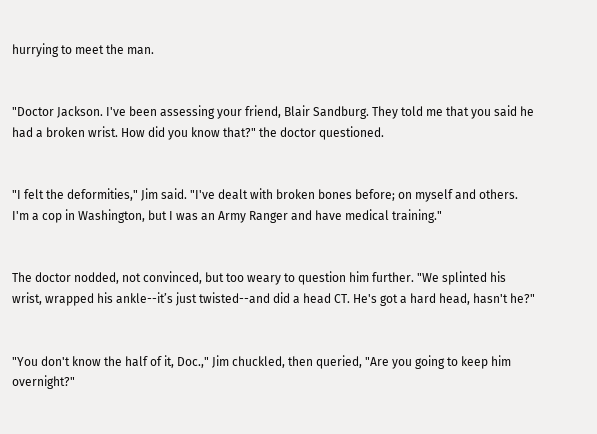hurrying to meet the man.


"Doctor Jackson. I've been assessing your friend, Blair Sandburg. They told me that you said he had a broken wrist. How did you know that?" the doctor questioned.


"I felt the deformities," Jim said. "I've dealt with broken bones before; on myself and others. I'm a cop in Washington, but I was an Army Ranger and have medical training."


The doctor nodded, not convinced, but too weary to question him further. "We splinted his wrist, wrapped his ankle--it’s just twisted--and did a head CT. He's got a hard head, hasn't he?"


"You don't know the half of it, Doc.," Jim chuckled, then queried, "Are you going to keep him overnight?"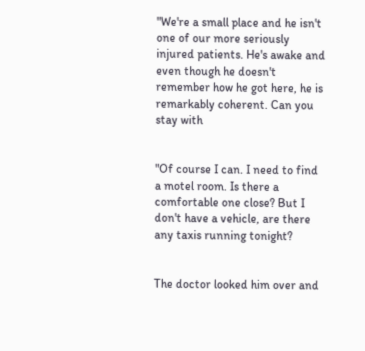"We're a small place and he isn't one of our more seriously injured patients. He's awake and even though he doesn't remember how he got here, he is remarkably coherent. Can you stay with


"Of course I can. I need to find a motel room. Is there a comfortable one close? But I don't have a vehicle, are there any taxis running tonight?


The doctor looked him over and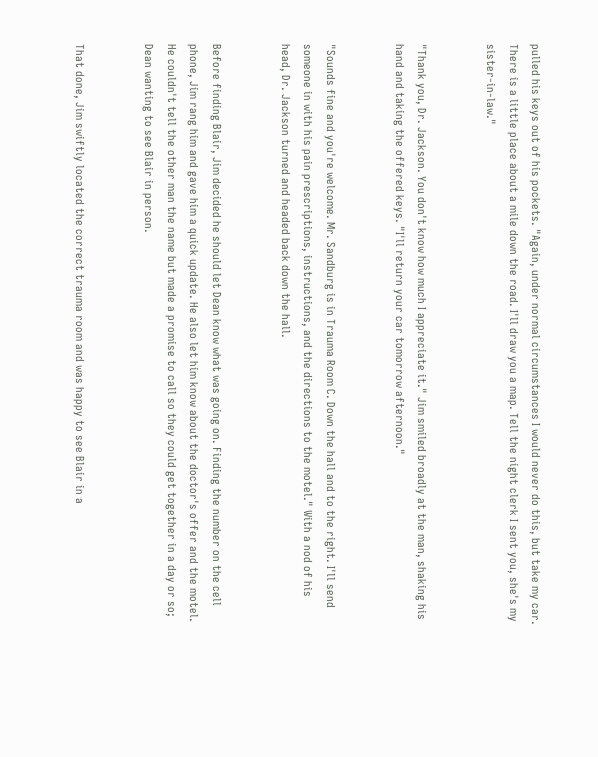pulled his keys out of his pockets. "Again, under normal circumstances I would never do this, but take my car. There is a little place about a mile down the road. I'll draw you a map. Tell the night clerk I sent you, she's my sister-in-law."


"Thank you, Dr. Jackson. You don't know how much I appreciate it." Jim smiled broadly at the man, shaking his hand and taking the offered keys. "I'll return your car tomorrow afternoon."


"Sounds fine and you're welcome. Mr. Sandburg is in Trauma Room C. Down the hall and to the right. I'll send someone in with his pain prescriptions, instructions, and the directions to the motel." With a nod of his head, Dr. Jackson turned and headed back down the hall.


Before finding Blair, Jim decided he should let Dean know what was going on. Finding the number on the cell phone, Jim rang him and gave him a quick update. He also let him know about the doctor's offer and the motel. He couldn't tell the other man the name but made a promise to call so they could get together in a day or so; Dean wanting to see Blair in person.


That done, Jim swiftly located the correct trauma room and was happy to see Blair in a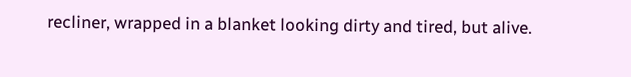recliner, wrapped in a blanket looking dirty and tired, but alive.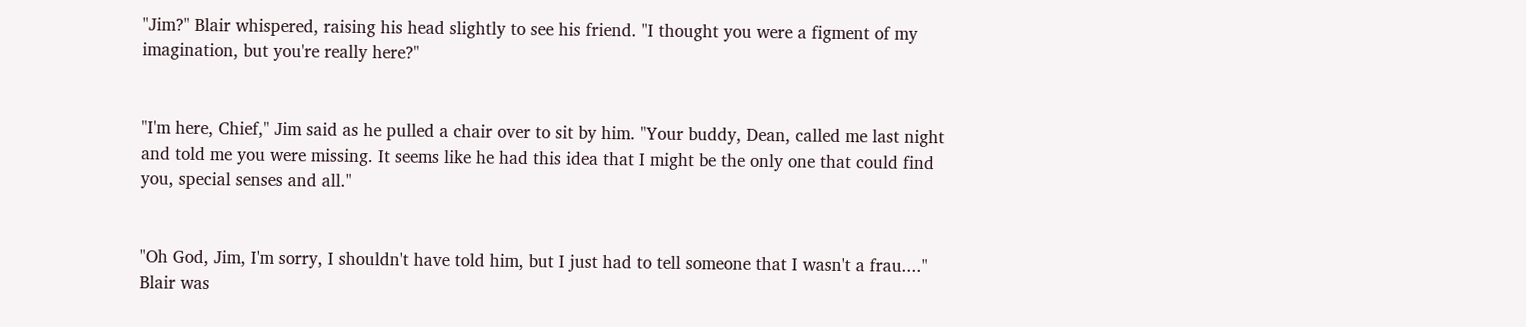"Jim?" Blair whispered, raising his head slightly to see his friend. "I thought you were a figment of my imagination, but you're really here?"


"I'm here, Chief," Jim said as he pulled a chair over to sit by him. "Your buddy, Dean, called me last night and told me you were missing. It seems like he had this idea that I might be the only one that could find you, special senses and all."


"Oh God, Jim, I'm sorry, I shouldn't have told him, but I just had to tell someone that I wasn't a frau...." Blair was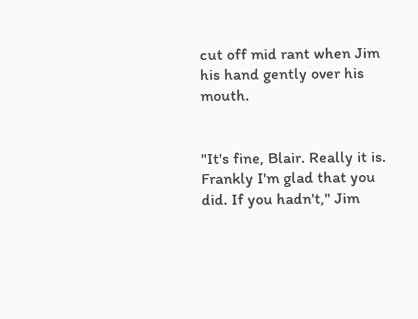cut off mid rant when Jim his hand gently over his mouth.


"It's fine, Blair. Really it is. Frankly I'm glad that you did. If you hadn't," Jim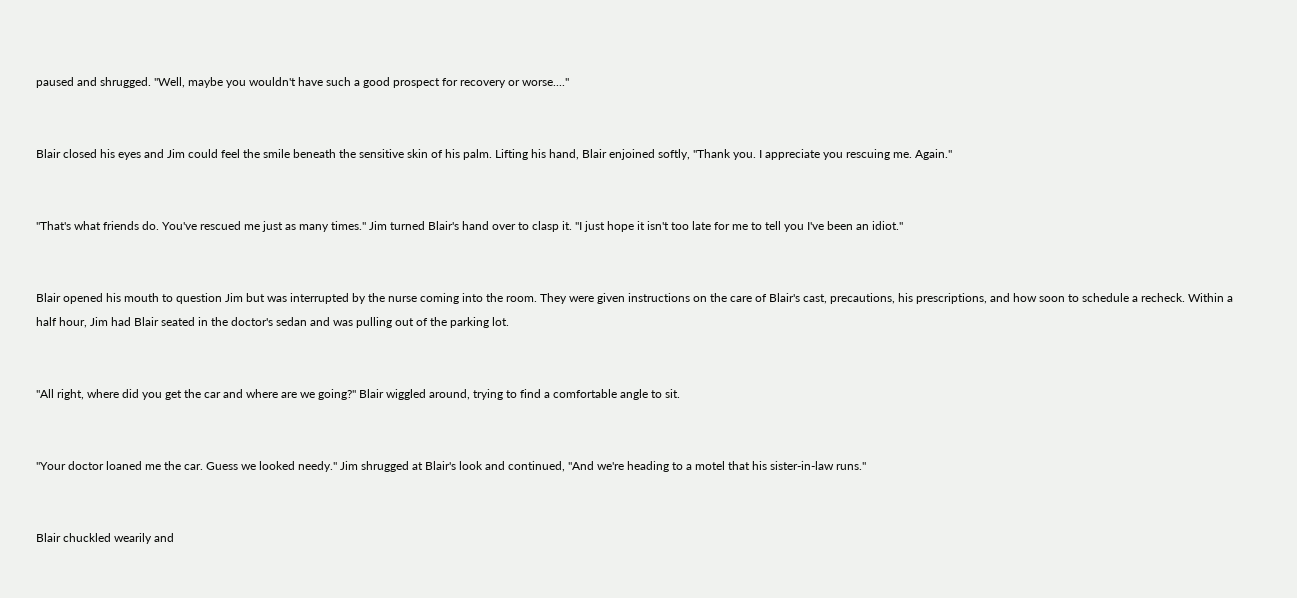paused and shrugged. "Well, maybe you wouldn't have such a good prospect for recovery or worse...."


Blair closed his eyes and Jim could feel the smile beneath the sensitive skin of his palm. Lifting his hand, Blair enjoined softly, "Thank you. I appreciate you rescuing me. Again."


"That's what friends do. You've rescued me just as many times." Jim turned Blair's hand over to clasp it. "I just hope it isn't too late for me to tell you I've been an idiot."


Blair opened his mouth to question Jim but was interrupted by the nurse coming into the room. They were given instructions on the care of Blair's cast, precautions, his prescriptions, and how soon to schedule a recheck. Within a half hour, Jim had Blair seated in the doctor's sedan and was pulling out of the parking lot.


"All right, where did you get the car and where are we going?" Blair wiggled around, trying to find a comfortable angle to sit.


"Your doctor loaned me the car. Guess we looked needy." Jim shrugged at Blair's look and continued, "And we're heading to a motel that his sister-in-law runs."


Blair chuckled wearily and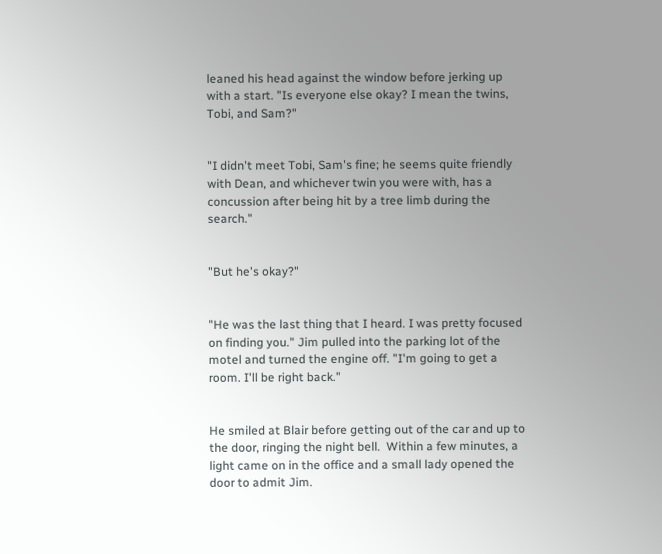leaned his head against the window before jerking up with a start. "Is everyone else okay? I mean the twins, Tobi, and Sam?"


"I didn't meet Tobi, Sam's fine; he seems quite friendly with Dean, and whichever twin you were with, has a concussion after being hit by a tree limb during the search."


"But he's okay?"


"He was the last thing that I heard. I was pretty focused on finding you." Jim pulled into the parking lot of the motel and turned the engine off. "I'm going to get a room. I'll be right back."


He smiled at Blair before getting out of the car and up to the door, ringing the night bell.  Within a few minutes, a light came on in the office and a small lady opened the door to admit Jim.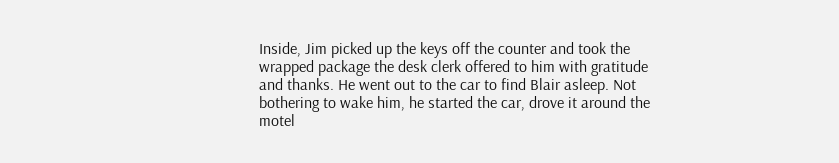Inside, Jim picked up the keys off the counter and took the wrapped package the desk clerk offered to him with gratitude and thanks. He went out to the car to find Blair asleep. Not bothering to wake him, he started the car, drove it around the motel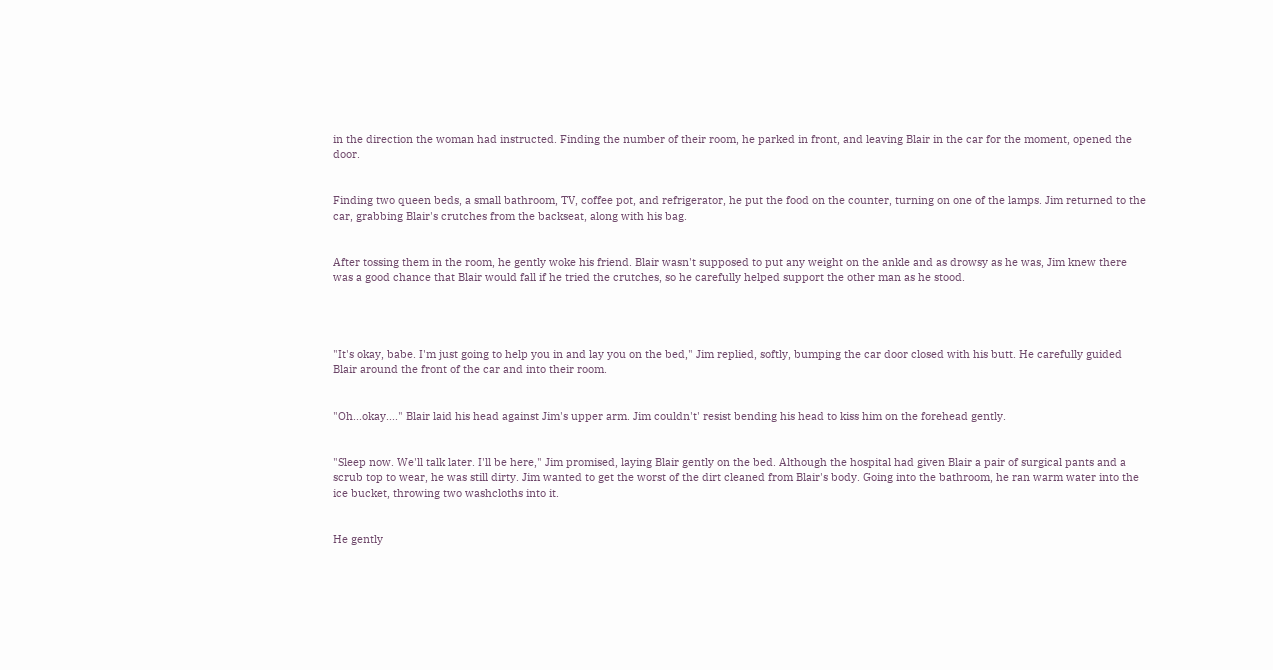in the direction the woman had instructed. Finding the number of their room, he parked in front, and leaving Blair in the car for the moment, opened the door.


Finding two queen beds, a small bathroom, TV, coffee pot, and refrigerator, he put the food on the counter, turning on one of the lamps. Jim returned to the car, grabbing Blair's crutches from the backseat, along with his bag.


After tossing them in the room, he gently woke his friend. Blair wasn't supposed to put any weight on the ankle and as drowsy as he was, Jim knew there was a good chance that Blair would fall if he tried the crutches, so he carefully helped support the other man as he stood.




"It's okay, babe. I'm just going to help you in and lay you on the bed," Jim replied, softly, bumping the car door closed with his butt. He carefully guided Blair around the front of the car and into their room.


"Oh...okay...." Blair laid his head against Jim's upper arm. Jim couldn't' resist bending his head to kiss him on the forehead gently.


"Sleep now. We'll talk later. I'll be here," Jim promised, laying Blair gently on the bed. Although the hospital had given Blair a pair of surgical pants and a scrub top to wear, he was still dirty. Jim wanted to get the worst of the dirt cleaned from Blair's body. Going into the bathroom, he ran warm water into the ice bucket, throwing two washcloths into it.


He gently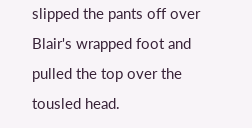slipped the pants off over Blair's wrapped foot and pulled the top over the tousled head.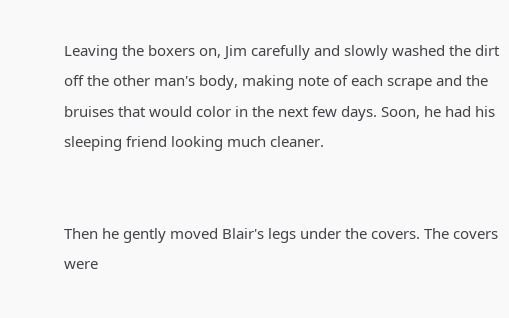Leaving the boxers on, Jim carefully and slowly washed the dirt off the other man's body, making note of each scrape and the bruises that would color in the next few days. Soon, he had his sleeping friend looking much cleaner.


Then he gently moved Blair's legs under the covers. The covers were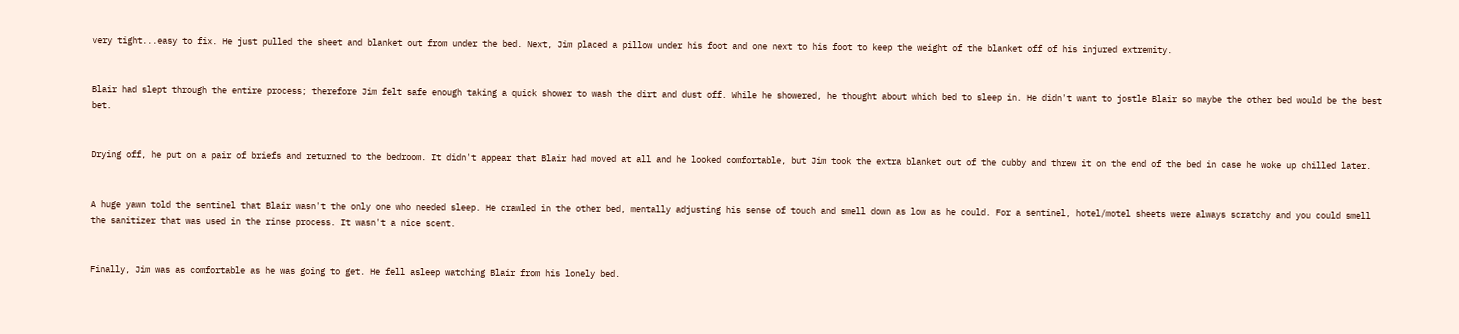very tight...easy to fix. He just pulled the sheet and blanket out from under the bed. Next, Jim placed a pillow under his foot and one next to his foot to keep the weight of the blanket off of his injured extremity.


Blair had slept through the entire process; therefore Jim felt safe enough taking a quick shower to wash the dirt and dust off. While he showered, he thought about which bed to sleep in. He didn't want to jostle Blair so maybe the other bed would be the best bet.


Drying off, he put on a pair of briefs and returned to the bedroom. It didn't appear that Blair had moved at all and he looked comfortable, but Jim took the extra blanket out of the cubby and threw it on the end of the bed in case he woke up chilled later.


A huge yawn told the sentinel that Blair wasn't the only one who needed sleep. He crawled in the other bed, mentally adjusting his sense of touch and smell down as low as he could. For a sentinel, hotel/motel sheets were always scratchy and you could smell the sanitizer that was used in the rinse process. It wasn't a nice scent.


Finally, Jim was as comfortable as he was going to get. He fell asleep watching Blair from his lonely bed.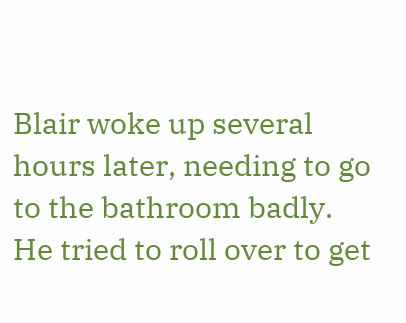Blair woke up several hours later, needing to go to the bathroom badly. He tried to roll over to get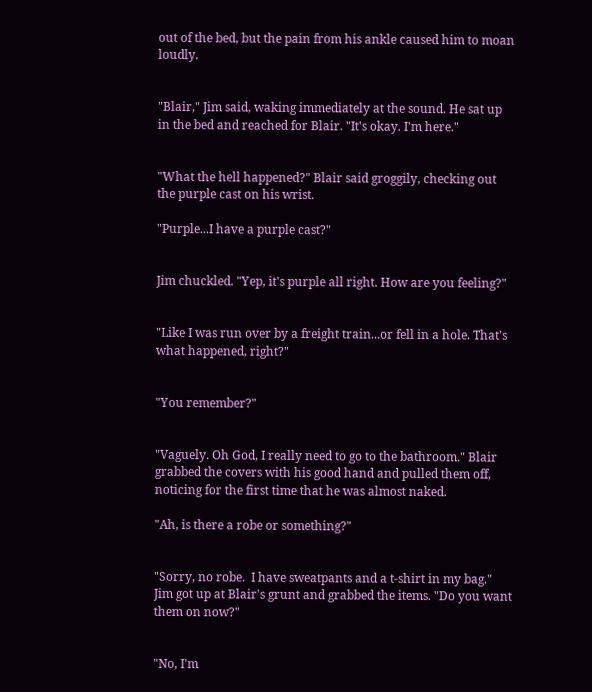out of the bed, but the pain from his ankle caused him to moan loudly.


"Blair," Jim said, waking immediately at the sound. He sat up in the bed and reached for Blair. "It's okay. I'm here."


"What the hell happened?" Blair said groggily, checking out the purple cast on his wrist.

"Purple...I have a purple cast?"


Jim chuckled. "Yep, it's purple all right. How are you feeling?"


"Like I was run over by a freight train...or fell in a hole. That's what happened, right?"


"You remember?"


"Vaguely. Oh God, I really need to go to the bathroom." Blair grabbed the covers with his good hand and pulled them off, noticing for the first time that he was almost naked.

"Ah, is there a robe or something?"


"Sorry, no robe.  I have sweatpants and a t-shirt in my bag." Jim got up at Blair's grunt and grabbed the items. "Do you want them on now?"


"No, I'm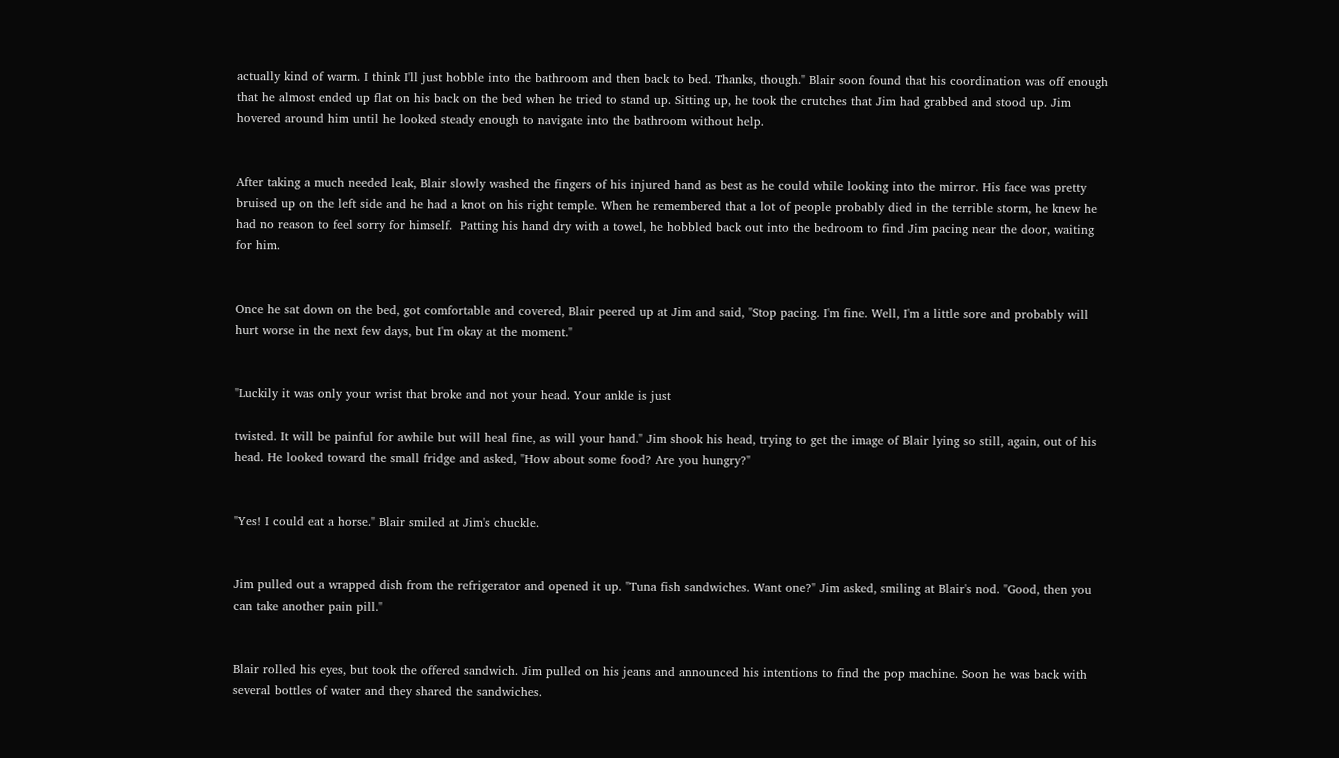actually kind of warm. I think I'll just hobble into the bathroom and then back to bed. Thanks, though." Blair soon found that his coordination was off enough that he almost ended up flat on his back on the bed when he tried to stand up. Sitting up, he took the crutches that Jim had grabbed and stood up. Jim hovered around him until he looked steady enough to navigate into the bathroom without help.


After taking a much needed leak, Blair slowly washed the fingers of his injured hand as best as he could while looking into the mirror. His face was pretty bruised up on the left side and he had a knot on his right temple. When he remembered that a lot of people probably died in the terrible storm, he knew he had no reason to feel sorry for himself.  Patting his hand dry with a towel, he hobbled back out into the bedroom to find Jim pacing near the door, waiting for him.


Once he sat down on the bed, got comfortable and covered, Blair peered up at Jim and said, "Stop pacing. I'm fine. Well, I'm a little sore and probably will hurt worse in the next few days, but I'm okay at the moment."


"Luckily it was only your wrist that broke and not your head. Your ankle is just

twisted. It will be painful for awhile but will heal fine, as will your hand." Jim shook his head, trying to get the image of Blair lying so still, again, out of his head. He looked toward the small fridge and asked, "How about some food? Are you hungry?"


"Yes! I could eat a horse." Blair smiled at Jim's chuckle.


Jim pulled out a wrapped dish from the refrigerator and opened it up. "Tuna fish sandwiches. Want one?" Jim asked, smiling at Blair's nod. "Good, then you can take another pain pill."


Blair rolled his eyes, but took the offered sandwich. Jim pulled on his jeans and announced his intentions to find the pop machine. Soon he was back with several bottles of water and they shared the sandwiches.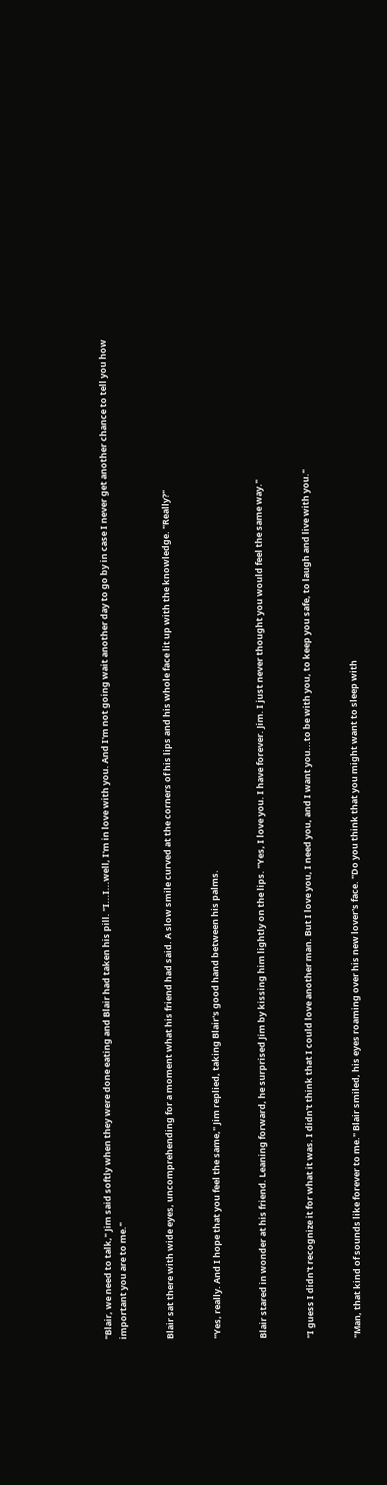"Blair, we need to talk," Jim said softly when they were done eating and Blair had taken his pill. "I...I...well, I'm in love with you. And I'm not going wait another day to go by in case I never get another chance to tell you how important you are to me."


Blair sat there with wide eyes, uncomprehending for a moment what his friend had said. A slow smile curved at the corners of his lips and his whole face lit up with the knowledge. "Really?"


"Yes, really. And I hope that you feel the same," Jim replied, taking Blair's good hand between his palms.


Blair stared in wonder at his friend. Leaning forward, he surprised Jim by kissing him lightly on the lips. "Yes, I love you. I have forever. Jim. I just never thought you would feel the same way."


"I guess I didn't recognize it for what it was. I didn't think that I could love another man. But I love you, I need you, and I want you...to be with you, to keep you safe, to laugh and live with you."


"Man, that kind of sounds like forever to me." Blair smiled, his eyes roaming over his new lover's face. "Do you think that you might want to sleep with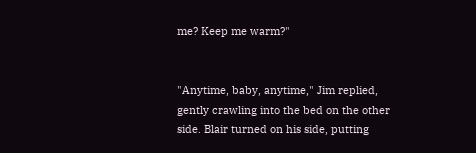me? Keep me warm?"


"Anytime, baby, anytime," Jim replied, gently crawling into the bed on the other side. Blair turned on his side, putting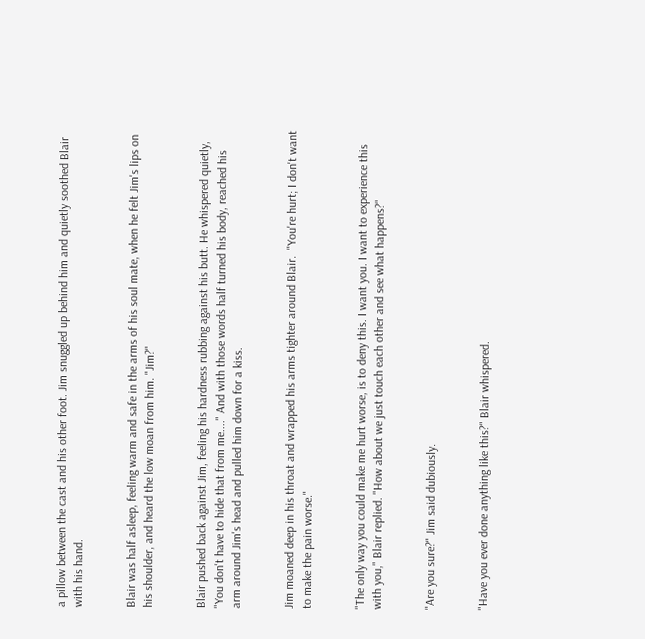a pillow between the cast and his other foot. Jim snuggled up behind him and quietly soothed Blair with his hand.


Blair was half asleep, feeling warm and safe in the arms of his soul mate, when he felt Jim's lips on his shoulder, and heard the low moan from him. "Jim?"


Blair pushed back against Jim, feeling his hardness rubbing against his butt. He whispered quietly, "You don't have to hide that from me...." And with those words half turned his body, reached his arm around Jim's head and pulled him down for a kiss.


Jim moaned deep in his throat and wrapped his arms tighter around Blair.  "You're hurt; I don't want to make the pain worse."


"The only way you could make me hurt worse, is to deny this. I want you. I want to experience this with you," Blair replied. "How about we just touch each other and see what happens?"


"Are you sure?" Jim said dubiously.


"Have you ever done anything like this?" Blair whispered.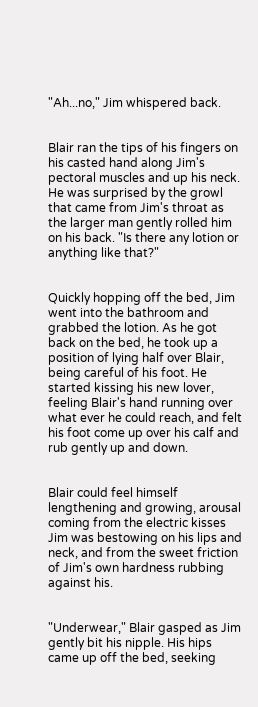"Ah...no," Jim whispered back.


Blair ran the tips of his fingers on his casted hand along Jim's pectoral muscles and up his neck. He was surprised by the growl that came from Jim's throat as the larger man gently rolled him on his back. "Is there any lotion or anything like that?"


Quickly hopping off the bed, Jim went into the bathroom and grabbed the lotion. As he got back on the bed, he took up a position of lying half over Blair, being careful of his foot. He started kissing his new lover, feeling Blair's hand running over what ever he could reach, and felt his foot come up over his calf and rub gently up and down.


Blair could feel himself lengthening and growing, arousal coming from the electric kisses Jim was bestowing on his lips and neck, and from the sweet friction of Jim's own hardness rubbing against his.


"Underwear," Blair gasped as Jim gently bit his nipple. His hips came up off the bed, seeking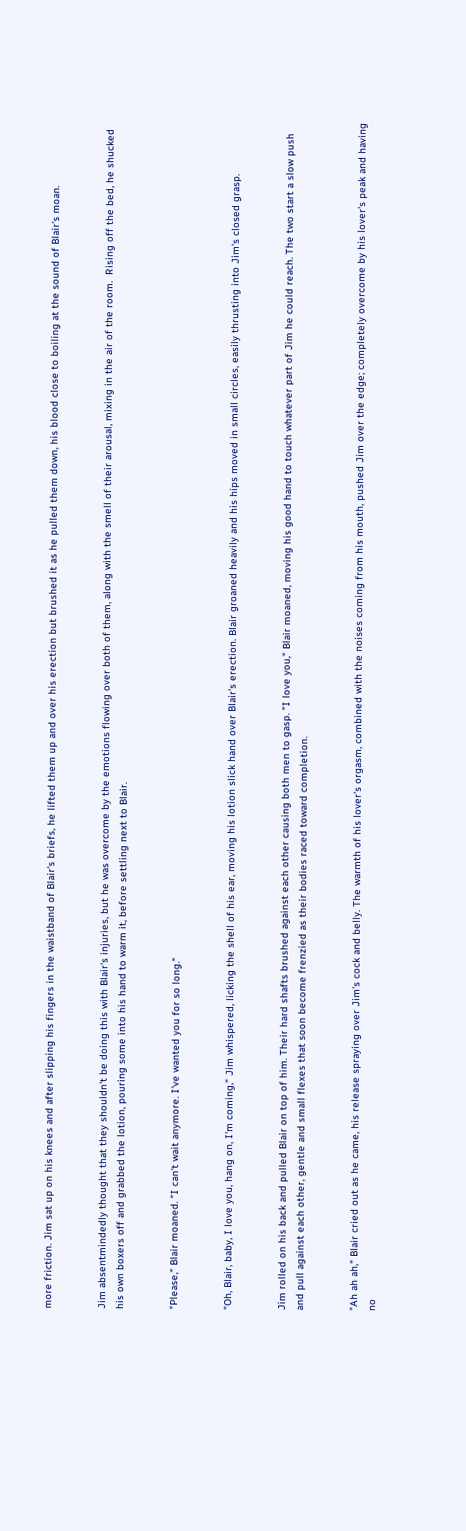more friction. Jim sat up on his knees and after slipping his fingers in the waistband of Blair's briefs, he lifted them up and over his erection but brushed it as he pulled them down, his blood close to boiling at the sound of Blair's moan.


Jim absentmindedly thought that they shouldn't be doing this with Blair's injuries, but he was overcome by the emotions flowing over both of them, along with the smell of their arousal, mixing in the air of the room.  Rising off the bed, he shucked his own boxers off and grabbed the lotion, pouring some into his hand to warm it, before settling next to Blair.


"Please," Blair moaned. "I can't wait anymore. I've wanted you for so long."


"Oh, Blair, baby, I love you, hang on, I'm coming," Jim whispered, licking the shell of his ear, moving his lotion slick hand over Blair's erection. Blair groaned heavily and his hips moved in small circles, easily thrusting into Jim's closed grasp.


Jim rolled on his back and pulled Blair on top of him. Their hard shafts brushed against each other causing both men to gasp. "I love you," Blair moaned, moving his good hand to touch whatever part of Jim he could reach. The two start a slow push and pull against each other, gentle and small flexes that soon become frenzied as their bodies raced toward completion.


"Ah ah ah," Blair cried out as he came, his release spraying over Jim's cock and belly. The warmth of his lover's orgasm, combined with the noises coming from his mouth, pushed Jim over the edge; completely overcome by his lover's peak and having no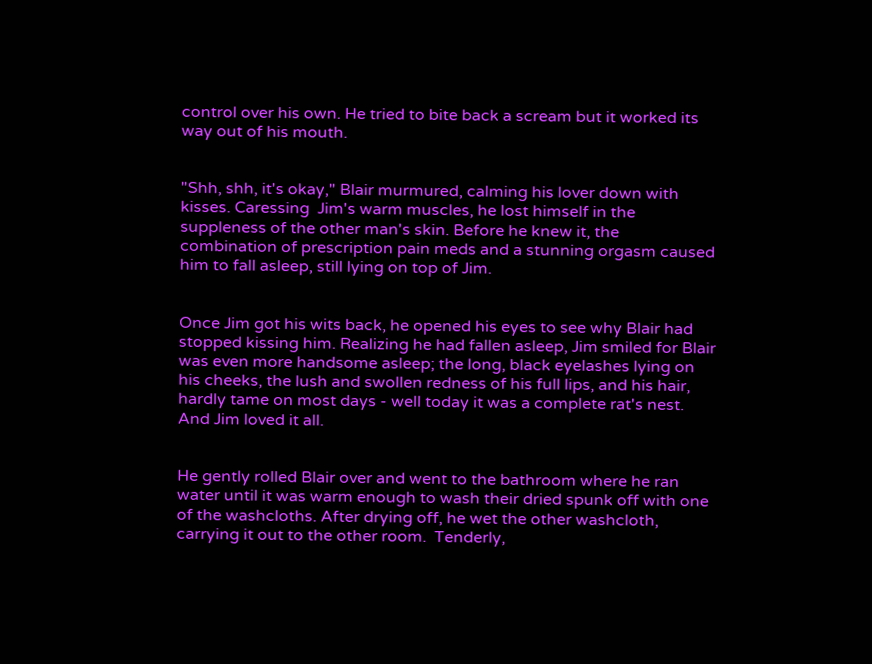control over his own. He tried to bite back a scream but it worked its way out of his mouth.


"Shh, shh, it's okay," Blair murmured, calming his lover down with kisses. Caressing  Jim's warm muscles, he lost himself in the suppleness of the other man's skin. Before he knew it, the combination of prescription pain meds and a stunning orgasm caused him to fall asleep, still lying on top of Jim.


Once Jim got his wits back, he opened his eyes to see why Blair had stopped kissing him. Realizing he had fallen asleep, Jim smiled for Blair was even more handsome asleep; the long, black eyelashes lying on his cheeks, the lush and swollen redness of his full lips, and his hair, hardly tame on most days - well today it was a complete rat's nest. And Jim loved it all.


He gently rolled Blair over and went to the bathroom where he ran water until it was warm enough to wash their dried spunk off with one of the washcloths. After drying off, he wet the other washcloth, carrying it out to the other room.  Tenderly,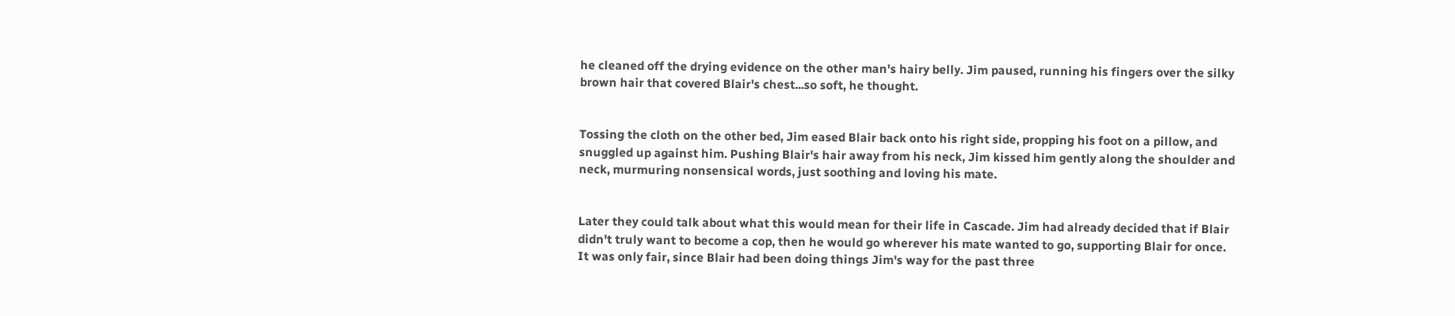he cleaned off the drying evidence on the other man's hairy belly. Jim paused, running his fingers over the silky brown hair that covered Blair's chest...so soft, he thought.


Tossing the cloth on the other bed, Jim eased Blair back onto his right side, propping his foot on a pillow, and snuggled up against him. Pushing Blair's hair away from his neck, Jim kissed him gently along the shoulder and neck, murmuring nonsensical words, just soothing and loving his mate.


Later they could talk about what this would mean for their life in Cascade. Jim had already decided that if Blair didn't truly want to become a cop, then he would go wherever his mate wanted to go, supporting Blair for once. It was only fair, since Blair had been doing things Jim's way for the past three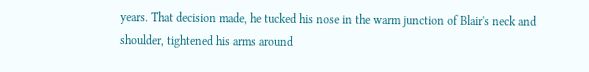years. That decision made, he tucked his nose in the warm junction of Blair's neck and shoulder, tightened his arms around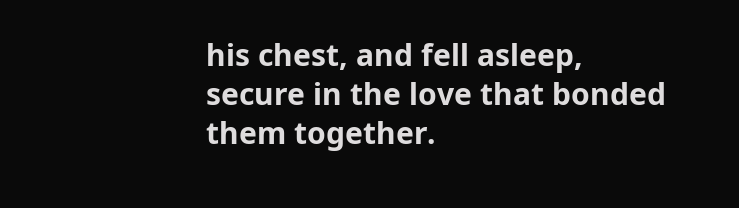his chest, and fell asleep, secure in the love that bonded them together.